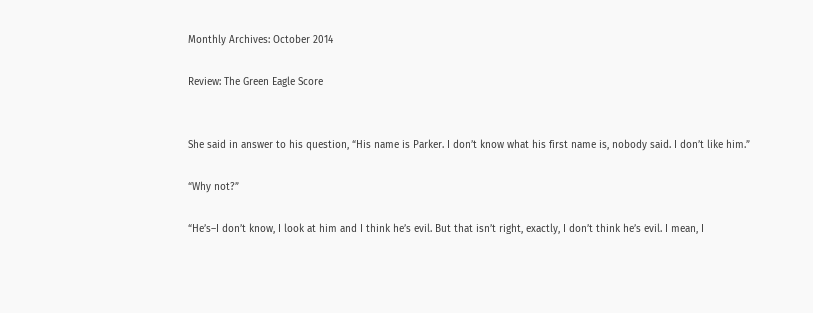Monthly Archives: October 2014

Review: The Green Eagle Score


She said in answer to his question, “His name is Parker. I don’t know what his first name is, nobody said. I don’t like him.”

“Why not?”

“He’s–I don’t know, I look at him and I think he’s evil. But that isn’t right, exactly, I don’t think he’s evil. I mean, I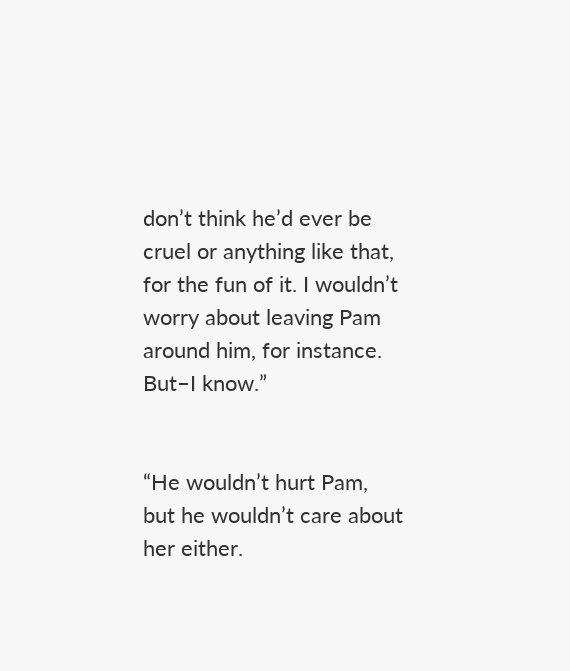don’t think he’d ever be cruel or anything like that, for the fun of it. I wouldn’t worry about leaving Pam around him, for instance. But–I know.”


“He wouldn’t hurt Pam, but he wouldn’t care about her either.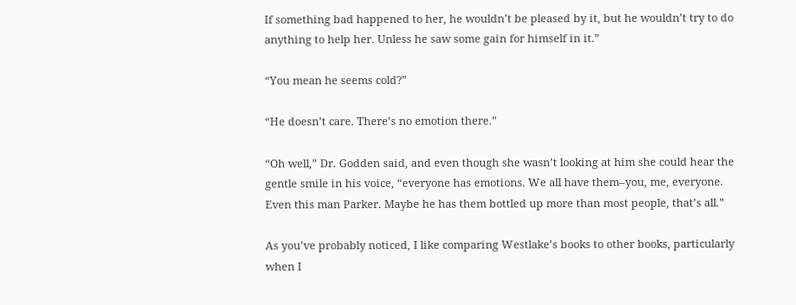If something bad happened to her, he wouldn’t be pleased by it, but he wouldn’t try to do anything to help her. Unless he saw some gain for himself in it.”

“You mean he seems cold?”

“He doesn’t care. There’s no emotion there.”

“Oh well,” Dr. Godden said, and even though she wasn’t looking at him she could hear the gentle smile in his voice, “everyone has emotions. We all have them–you, me, everyone. Even this man Parker. Maybe he has them bottled up more than most people, that’s all.”

As you’ve probably noticed, I like comparing Westlake’s books to other books, particularly when I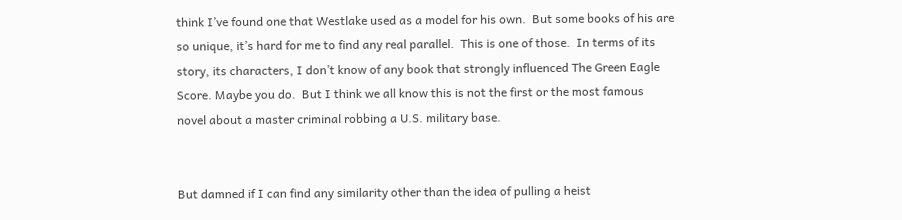think I’ve found one that Westlake used as a model for his own.  But some books of his are so unique, it’s hard for me to find any real parallel.  This is one of those.  In terms of its story, its characters, I don’t know of any book that strongly influenced The Green Eagle Score. Maybe you do.  But I think we all know this is not the first or the most famous novel about a master criminal robbing a U.S. military base.


But damned if I can find any similarity other than the idea of pulling a heist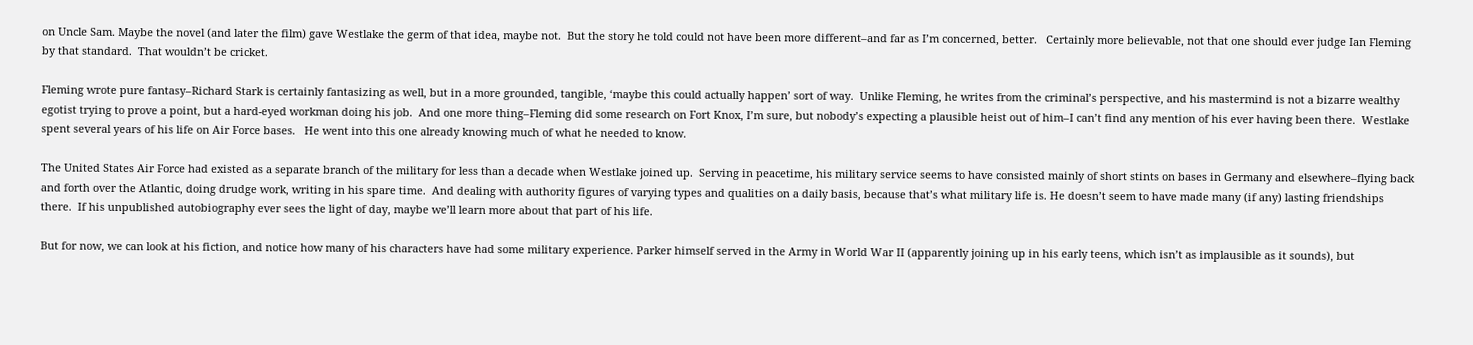on Uncle Sam. Maybe the novel (and later the film) gave Westlake the germ of that idea, maybe not.  But the story he told could not have been more different–and far as I’m concerned, better.   Certainly more believable, not that one should ever judge Ian Fleming by that standard.  That wouldn’t be cricket.

Fleming wrote pure fantasy–Richard Stark is certainly fantasizing as well, but in a more grounded, tangible, ‘maybe this could actually happen’ sort of way.  Unlike Fleming, he writes from the criminal’s perspective, and his mastermind is not a bizarre wealthy egotist trying to prove a point, but a hard-eyed workman doing his job.  And one more thing–Fleming did some research on Fort Knox, I’m sure, but nobody’s expecting a plausible heist out of him–I can’t find any mention of his ever having been there.  Westlake spent several years of his life on Air Force bases.   He went into this one already knowing much of what he needed to know.

The United States Air Force had existed as a separate branch of the military for less than a decade when Westlake joined up.  Serving in peacetime, his military service seems to have consisted mainly of short stints on bases in Germany and elsewhere–flying back and forth over the Atlantic, doing drudge work, writing in his spare time.  And dealing with authority figures of varying types and qualities on a daily basis, because that’s what military life is. He doesn’t seem to have made many (if any) lasting friendships there.  If his unpublished autobiography ever sees the light of day, maybe we’ll learn more about that part of his life.

But for now, we can look at his fiction, and notice how many of his characters have had some military experience. Parker himself served in the Army in World War II (apparently joining up in his early teens, which isn’t as implausible as it sounds), but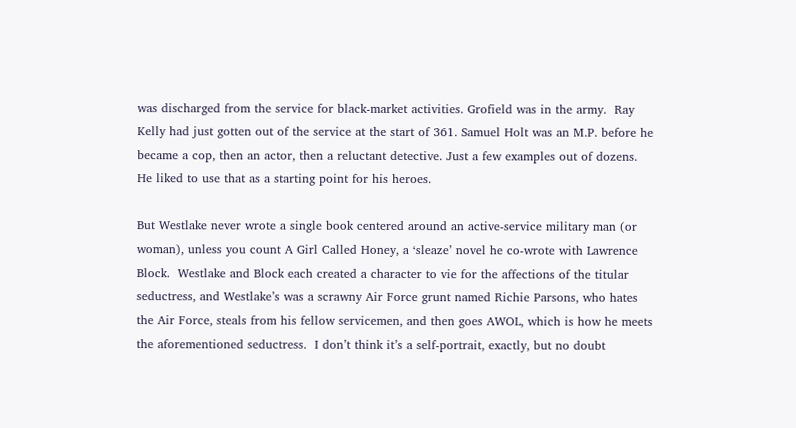was discharged from the service for black-market activities. Grofield was in the army.  Ray Kelly had just gotten out of the service at the start of 361. Samuel Holt was an M.P. before he became a cop, then an actor, then a reluctant detective. Just a few examples out of dozens.  He liked to use that as a starting point for his heroes.

But Westlake never wrote a single book centered around an active-service military man (or woman), unless you count A Girl Called Honey, a ‘sleaze’ novel he co-wrote with Lawrence Block.  Westlake and Block each created a character to vie for the affections of the titular seductress, and Westlake’s was a scrawny Air Force grunt named Richie Parsons, who hates the Air Force, steals from his fellow servicemen, and then goes AWOL, which is how he meets the aforementioned seductress.  I don’t think it’s a self-portrait, exactly, but no doubt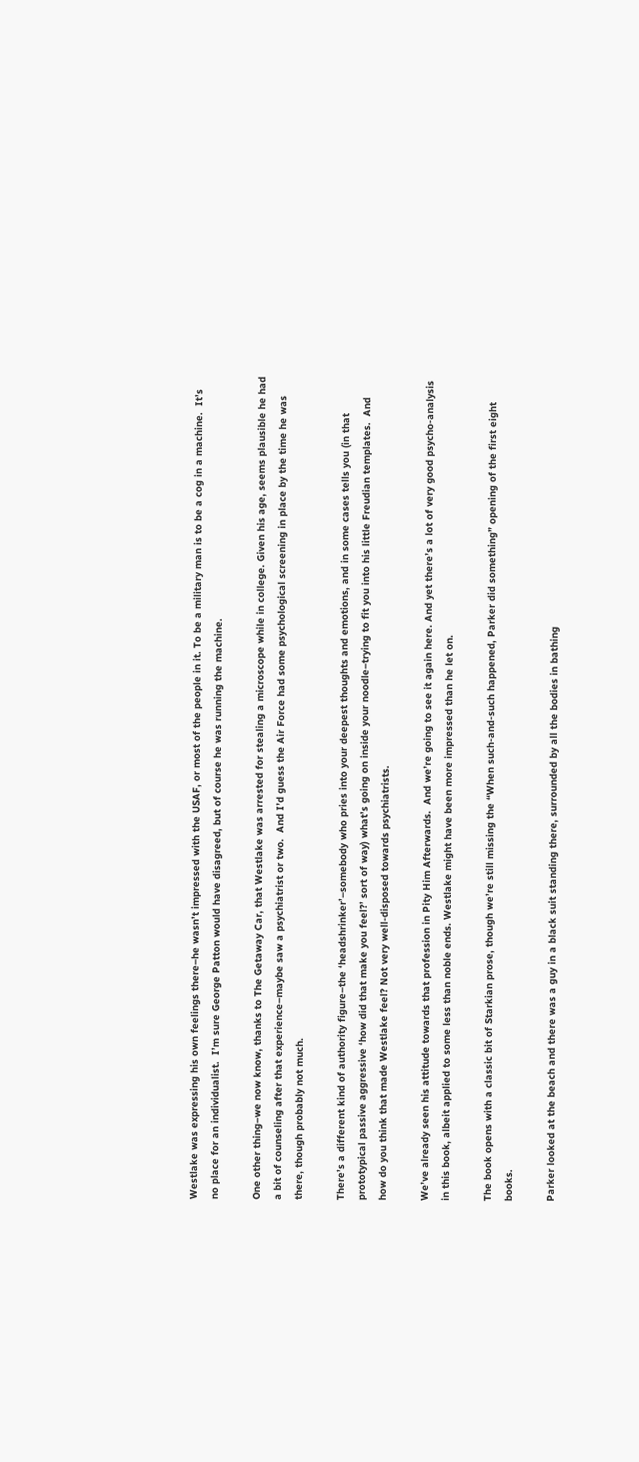Westlake was expressing his own feelings there–he wasn’t impressed with the USAF, or most of the people in it. To be a military man is to be a cog in a machine.  It’s no place for an individualist.  I’m sure George Patton would have disagreed, but of course he was running the machine.

One other thing–we now know, thanks to The Getaway Car, that Westlake was arrested for stealing a microscope while in college. Given his age, seems plausible he had a bit of counseling after that experience–maybe saw a psychiatrist or two.  And I’d guess the Air Force had some psychological screening in place by the time he was there, though probably not much.

There’s a different kind of authority figure–the ‘headshrinker’–somebody who pries into your deepest thoughts and emotions, and in some cases tells you (in that prototypical passive aggressive ‘how did that make you feel?’ sort of way) what’s going on inside your noodle–trying to fit you into his little Freudian templates.  And how do you think that made Westlake feel? Not very well-disposed towards psychiatrists.

We’ve already seen his attitude towards that profession in Pity Him Afterwards.  And we’re going to see it again here. And yet there’s a lot of very good psycho-analysis in this book, albeit applied to some less than noble ends. Westlake might have been more impressed than he let on.

The book opens with a classic bit of Starkian prose, though we’re still missing the “When such-and-such happened, Parker did something” opening of the first eight books.

Parker looked at the beach and there was a guy in a black suit standing there, surrounded by all the bodies in bathing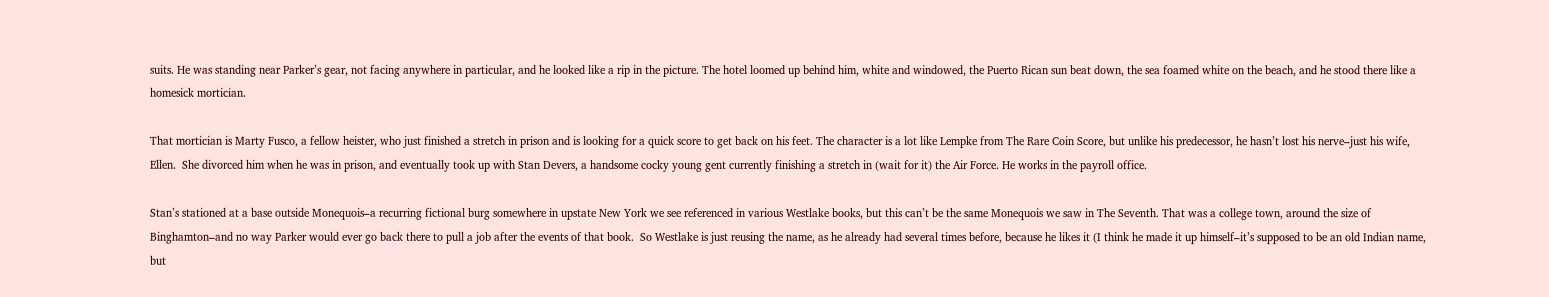suits. He was standing near Parker’s gear, not facing anywhere in particular, and he looked like a rip in the picture. The hotel loomed up behind him, white and windowed, the Puerto Rican sun beat down, the sea foamed white on the beach, and he stood there like a homesick mortician.

That mortician is Marty Fusco, a fellow heister, who just finished a stretch in prison and is looking for a quick score to get back on his feet. The character is a lot like Lempke from The Rare Coin Score, but unlike his predecessor, he hasn’t lost his nerve–just his wife, Ellen.  She divorced him when he was in prison, and eventually took up with Stan Devers, a handsome cocky young gent currently finishing a stretch in (wait for it) the Air Force. He works in the payroll office.

Stan’s stationed at a base outside Monequois–a recurring fictional burg somewhere in upstate New York we see referenced in various Westlake books, but this can’t be the same Monequois we saw in The Seventh. That was a college town, around the size of Binghamton–and no way Parker would ever go back there to pull a job after the events of that book.  So Westlake is just reusing the name, as he already had several times before, because he likes it (I think he made it up himself–it’s supposed to be an old Indian name, but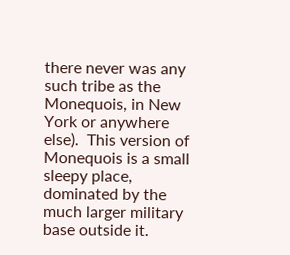there never was any such tribe as the Monequois, in New York or anywhere else).  This version of Monequois is a small sleepy place, dominated by the much larger military base outside it.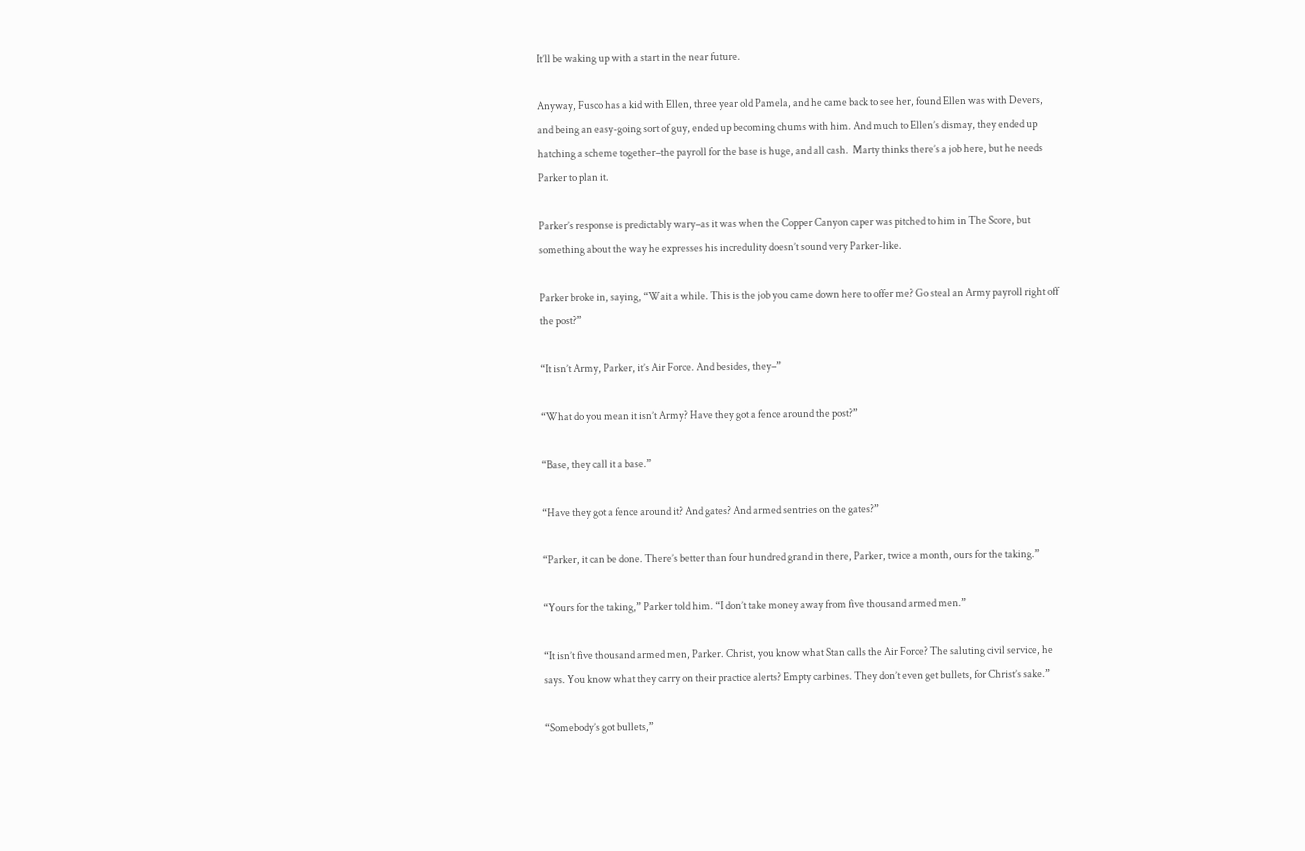It’ll be waking up with a start in the near future.

Anyway, Fusco has a kid with Ellen, three year old Pamela, and he came back to see her, found Ellen was with Devers, and being an easy-going sort of guy, ended up becoming chums with him. And much to Ellen’s dismay, they ended up hatching a scheme together–the payroll for the base is huge, and all cash.  Marty thinks there’s a job here, but he needs Parker to plan it.

Parker’s response is predictably wary–as it was when the Copper Canyon caper was pitched to him in The Score, but something about the way he expresses his incredulity doesn’t sound very Parker-like.

Parker broke in, saying, “Wait a while. This is the job you came down here to offer me? Go steal an Army payroll right off the post?”

“It isn’t Army, Parker, it’s Air Force. And besides, they–”

“What do you mean it isn’t Army? Have they got a fence around the post?”

“Base, they call it a base.”

“Have they got a fence around it? And gates? And armed sentries on the gates?”

“Parker, it can be done. There’s better than four hundred grand in there, Parker, twice a month, ours for the taking.”

“Yours for the taking,” Parker told him. “I don’t take money away from five thousand armed men.”

“It isn’t five thousand armed men, Parker. Christ, you know what Stan calls the Air Force? The saluting civil service, he says. You know what they carry on their practice alerts? Empty carbines. They don’t even get bullets, for Christ’s sake.”

“Somebody’s got bullets,”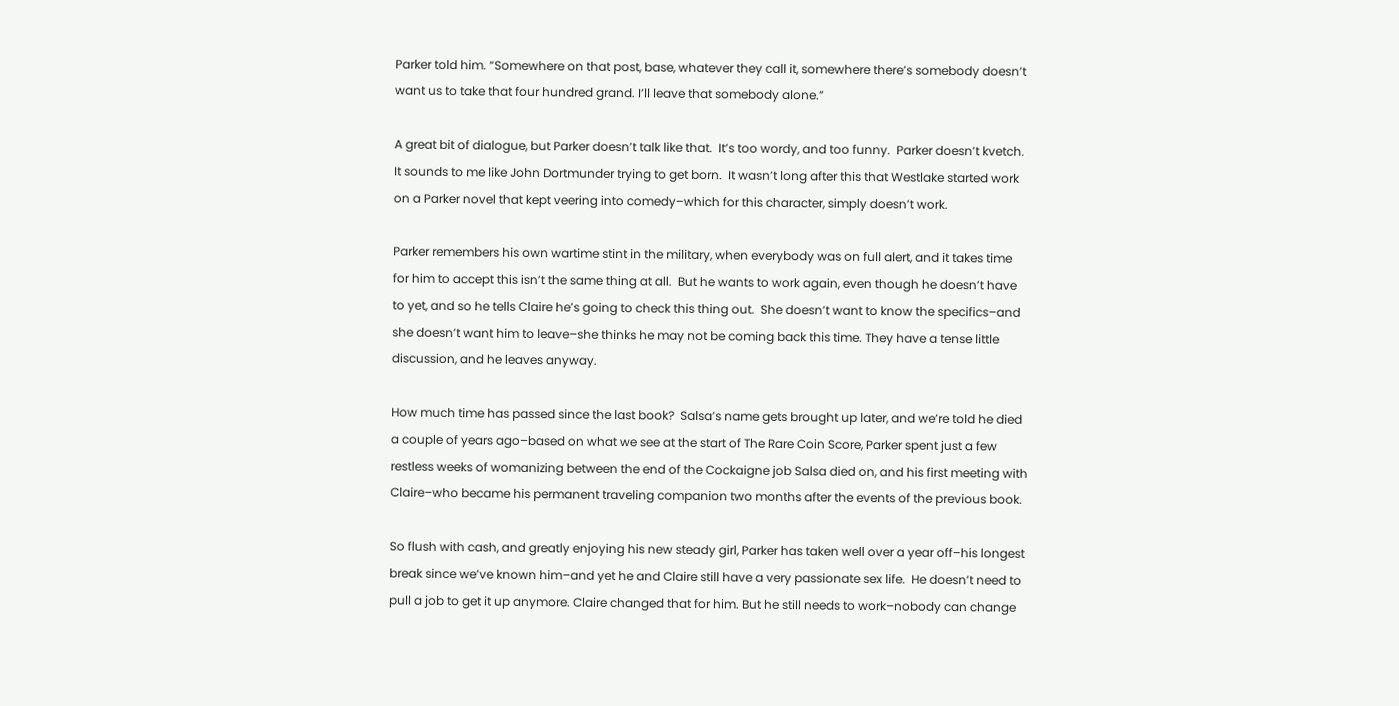Parker told him. “Somewhere on that post, base, whatever they call it, somewhere there’s somebody doesn’t want us to take that four hundred grand. I’ll leave that somebody alone.”

A great bit of dialogue, but Parker doesn’t talk like that.  It’s too wordy, and too funny.  Parker doesn’t kvetch.  It sounds to me like John Dortmunder trying to get born.  It wasn’t long after this that Westlake started work on a Parker novel that kept veering into comedy–which for this character, simply doesn’t work.

Parker remembers his own wartime stint in the military, when everybody was on full alert, and it takes time for him to accept this isn’t the same thing at all.  But he wants to work again, even though he doesn’t have to yet, and so he tells Claire he’s going to check this thing out.  She doesn’t want to know the specifics–and she doesn’t want him to leave–she thinks he may not be coming back this time. They have a tense little discussion, and he leaves anyway.

How much time has passed since the last book?  Salsa’s name gets brought up later, and we’re told he died a couple of years ago–based on what we see at the start of The Rare Coin Score, Parker spent just a few restless weeks of womanizing between the end of the Cockaigne job Salsa died on, and his first meeting with Claire–who became his permanent traveling companion two months after the events of the previous book.

So flush with cash, and greatly enjoying his new steady girl, Parker has taken well over a year off–his longest break since we’ve known him–and yet he and Claire still have a very passionate sex life.  He doesn’t need to pull a job to get it up anymore. Claire changed that for him. But he still needs to work–nobody can change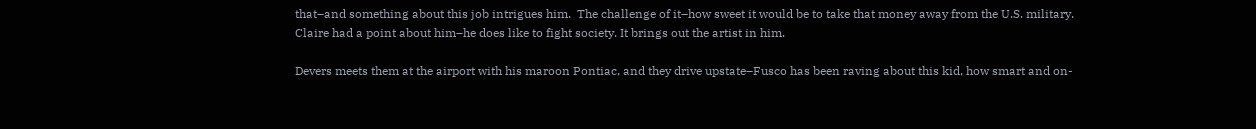that–and something about this job intrigues him.  The challenge of it–how sweet it would be to take that money away from the U.S. military.  Claire had a point about him–he does like to fight society. It brings out the artist in him.

Devers meets them at the airport with his maroon Pontiac, and they drive upstate–Fusco has been raving about this kid, how smart and on-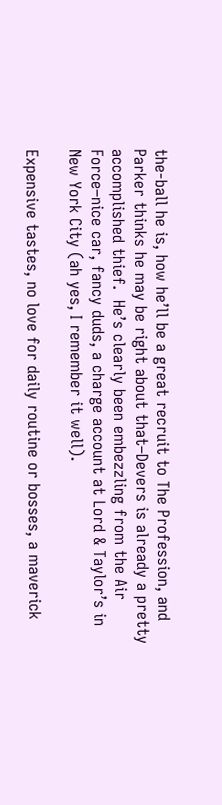the-ball he is, how he’ll be a great recruit to The Profession, and Parker thinks he may be right about that–Devers is already a pretty accomplished thief.  He’s clearly been embezzling from the Air Force–nice car, fancy duds, a charge account at Lord & Taylor’s in New York City (ah yes, I remember it well).

Expensive tastes, no love for daily routine or bosses, a maverick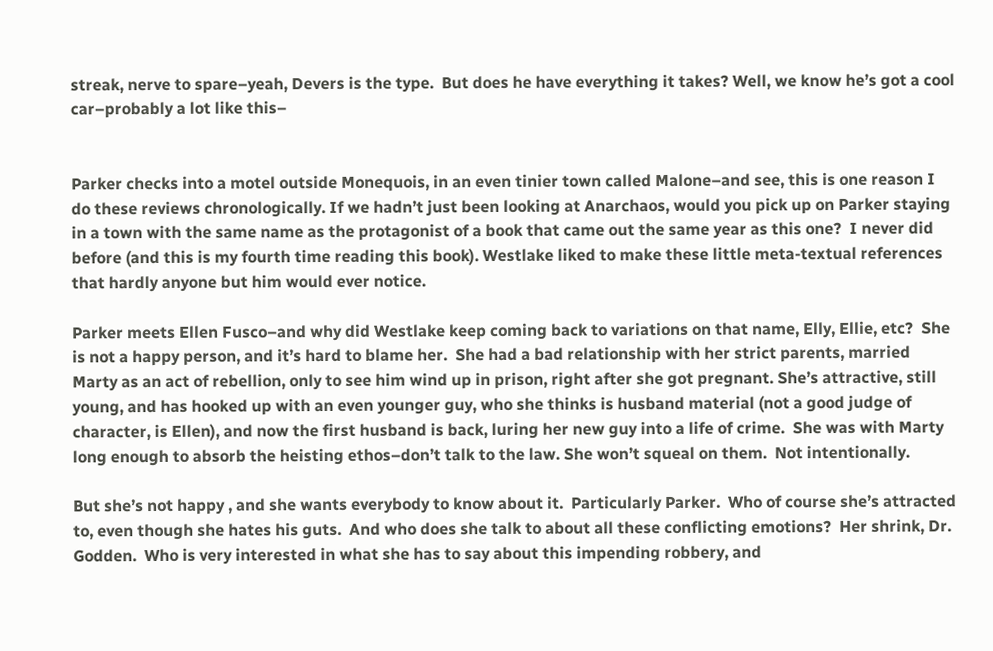streak, nerve to spare–yeah, Devers is the type.  But does he have everything it takes? Well, we know he’s got a cool car–probably a lot like this–


Parker checks into a motel outside Monequois, in an even tinier town called Malone–and see, this is one reason I do these reviews chronologically. If we hadn’t just been looking at Anarchaos, would you pick up on Parker staying in a town with the same name as the protagonist of a book that came out the same year as this one?  I never did before (and this is my fourth time reading this book). Westlake liked to make these little meta-textual references that hardly anyone but him would ever notice.

Parker meets Ellen Fusco–and why did Westlake keep coming back to variations on that name, Elly, Ellie, etc?  She is not a happy person, and it’s hard to blame her.  She had a bad relationship with her strict parents, married Marty as an act of rebellion, only to see him wind up in prison, right after she got pregnant. She’s attractive, still young, and has hooked up with an even younger guy, who she thinks is husband material (not a good judge of character, is Ellen), and now the first husband is back, luring her new guy into a life of crime.  She was with Marty long enough to absorb the heisting ethos–don’t talk to the law. She won’t squeal on them.  Not intentionally.

But she’s not happy , and she wants everybody to know about it.  Particularly Parker.  Who of course she’s attracted to, even though she hates his guts.  And who does she talk to about all these conflicting emotions?  Her shrink, Dr. Godden.  Who is very interested in what she has to say about this impending robbery, and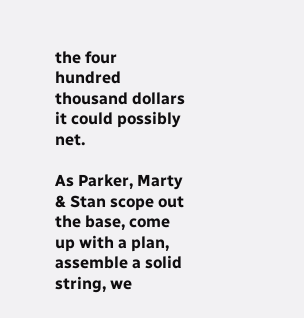the four hundred thousand dollars it could possibly net.

As Parker, Marty & Stan scope out the base, come up with a plan, assemble a solid string, we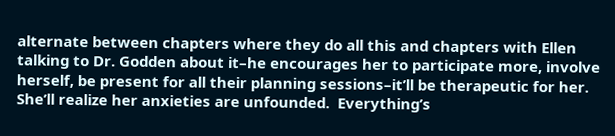alternate between chapters where they do all this and chapters with Ellen talking to Dr. Godden about it–he encourages her to participate more, involve herself, be present for all their planning sessions–it’ll be therapeutic for her.   She’ll realize her anxieties are unfounded.  Everything’s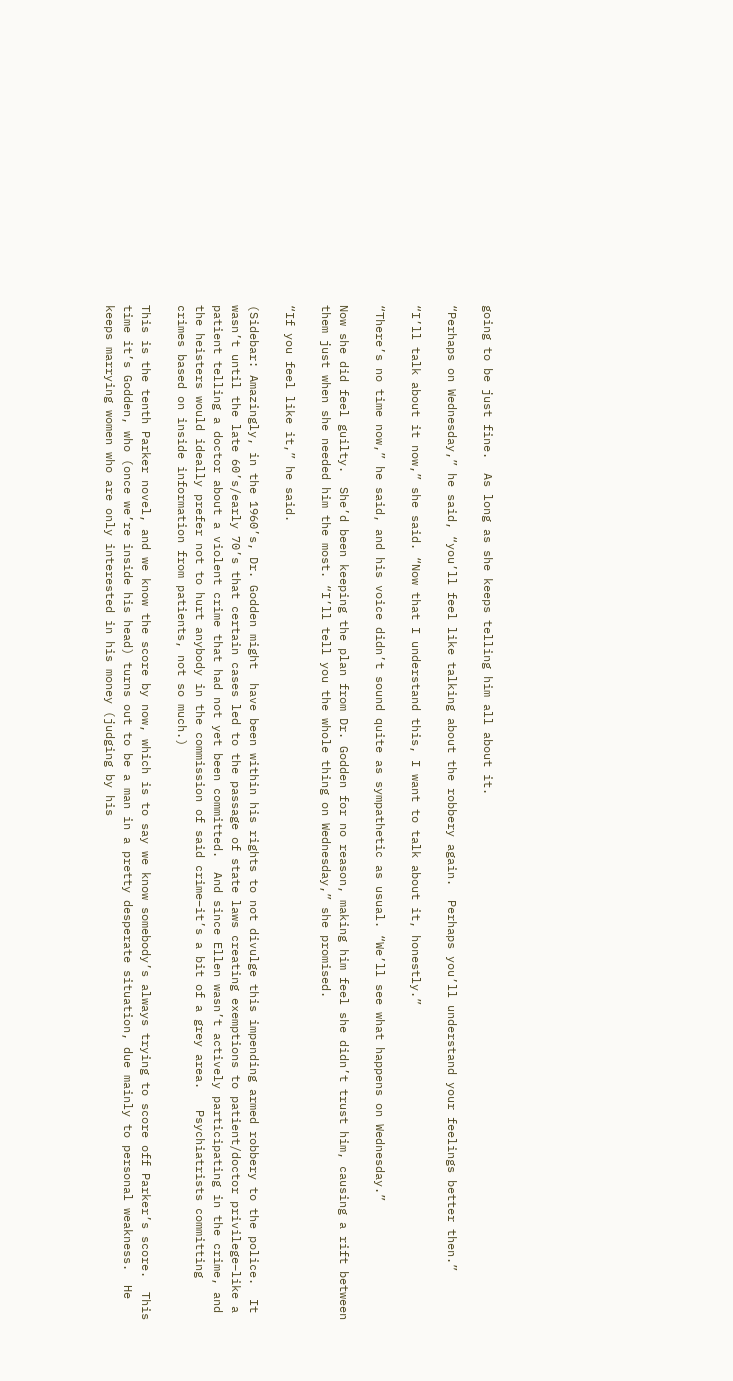going to be just fine.  As long as she keeps telling him all about it.

“Perhaps on Wednesday,” he said, “you’ll feel like talking about the robbery again.  Perhaps you’ll understand your feelings better then.”

“I’ll talk about it now,” she said. “Now that I understand this, I want to talk about it, honestly.”

“There’s no time now,” he said, and his voice didn’t sound quite as sympathetic as usual. “We’ll see what happens on Wednesday.”

Now she did feel guilty.  She’d been keeping the plan from Dr. Godden for no reason, making him feel she didn’t trust him, causing a rift between them just when she needed him the most. “I’ll tell you the whole thing on Wednesday,” she promised.

“If you feel like it,” he said.

(Sidebar: Amazingly, in the 1960’s, Dr. Godden might  have been within his rights to not divulge this impending armed robbery to the police.  It wasn’t until the late 60’s/early 70’s that certain cases led to the passage of state laws creating exemptions to patient/doctor privilege–like a patient telling a doctor about a violent crime that had not yet been committed.  And since Ellen wasn’t actively participating in the crime, and the heisters would ideally prefer not to hurt anybody in the commission of said crime–it’s a bit of a grey area.   Psychiatrists committing crimes based on inside information from patients, not so much.)

This is the tenth Parker novel, and we know the score by now, which is to say we know somebody’s always trying to score off Parker’s score.  This time it’s Godden, who (once we’re inside his head) turns out to be a man in a pretty desperate situation, due mainly to personal weakness.  He keeps marrying women who are only interested in his money (judging by his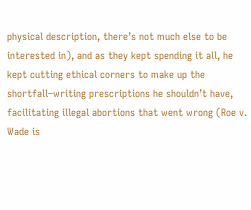physical description, there’s not much else to be interested in), and as they kept spending it all, he kept cutting ethical corners to make up the shortfall–writing prescriptions he shouldn’t have, facilitating illegal abortions that went wrong (Roe v. Wade is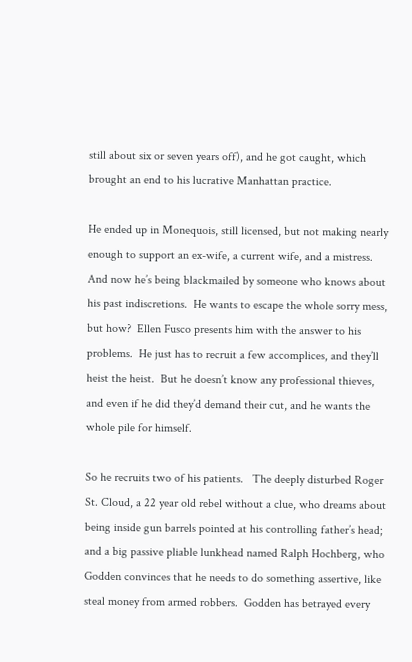still about six or seven years off), and he got caught, which brought an end to his lucrative Manhattan practice.

He ended up in Monequois, still licensed, but not making nearly enough to support an ex-wife, a current wife, and a mistress.  And now he’s being blackmailed by someone who knows about his past indiscretions.  He wants to escape the whole sorry mess, but how?  Ellen Fusco presents him with the answer to his problems.  He just has to recruit a few accomplices, and they’ll heist the heist.  But he doesn’t know any professional thieves, and even if he did they’d demand their cut, and he wants the whole pile for himself.

So he recruits two of his patients.   The deeply disturbed Roger St. Cloud, a 22 year old rebel without a clue, who dreams about being inside gun barrels pointed at his controlling father’s head; and a big passive pliable lunkhead named Ralph Hochberg, who Godden convinces that he needs to do something assertive, like steal money from armed robbers.  Godden has betrayed every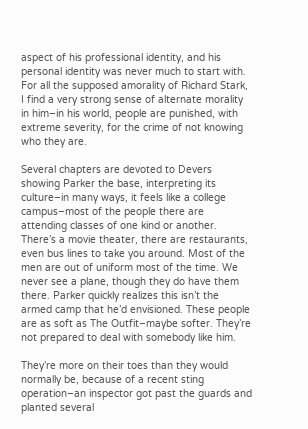aspect of his professional identity, and his personal identity was never much to start with. For all the supposed amorality of Richard Stark, I find a very strong sense of alternate morality in him–in his world, people are punished, with extreme severity, for the crime of not knowing who they are.

Several chapters are devoted to Devers showing Parker the base, interpreting its culture–in many ways, it feels like a college campus–most of the people there are attending classes of one kind or another. There’s a movie theater, there are restaurants, even bus lines to take you around. Most of the men are out of uniform most of the time. We never see a plane, though they do have them there. Parker quickly realizes this isn’t the armed camp that he’d envisioned. These people are as soft as The Outfit–maybe softer. They’re not prepared to deal with somebody like him.

They’re more on their toes than they would normally be, because of a recent sting operation–an inspector got past the guards and planted several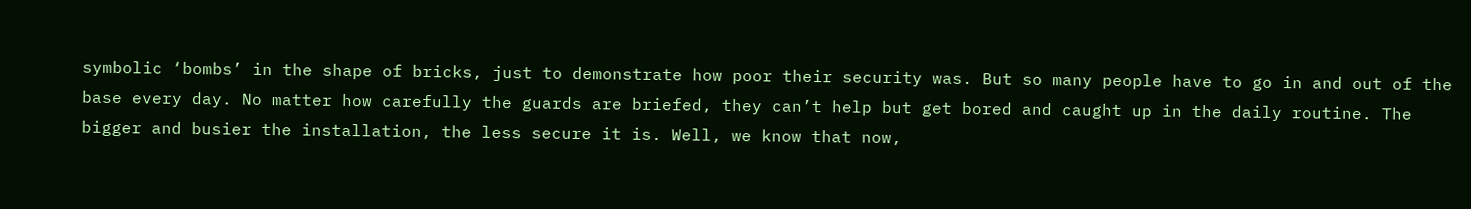symbolic ‘bombs’ in the shape of bricks, just to demonstrate how poor their security was. But so many people have to go in and out of the base every day. No matter how carefully the guards are briefed, they can’t help but get bored and caught up in the daily routine. The bigger and busier the installation, the less secure it is. Well, we know that now,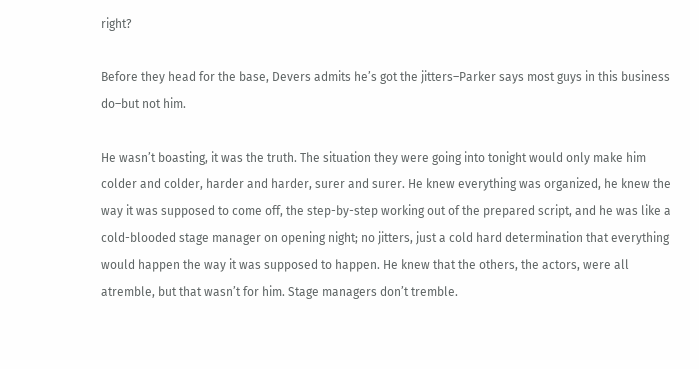right?

Before they head for the base, Devers admits he’s got the jitters–Parker says most guys in this business do–but not him.

He wasn’t boasting, it was the truth. The situation they were going into tonight would only make him colder and colder, harder and harder, surer and surer. He knew everything was organized, he knew the way it was supposed to come off, the step-by-step working out of the prepared script, and he was like a cold-blooded stage manager on opening night; no jitters, just a cold hard determination that everything would happen the way it was supposed to happen. He knew that the others, the actors, were all atremble, but that wasn’t for him. Stage managers don’t tremble.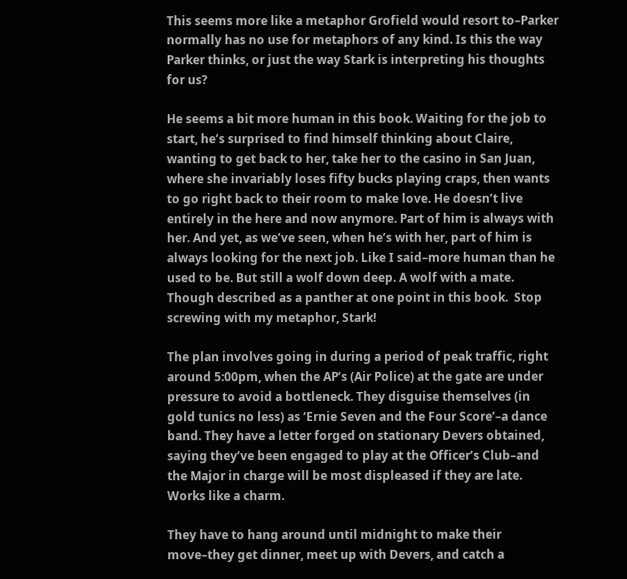This seems more like a metaphor Grofield would resort to–Parker normally has no use for metaphors of any kind. Is this the way Parker thinks, or just the way Stark is interpreting his thoughts for us?

He seems a bit more human in this book. Waiting for the job to start, he’s surprised to find himself thinking about Claire, wanting to get back to her, take her to the casino in San Juan, where she invariably loses fifty bucks playing craps, then wants to go right back to their room to make love. He doesn’t live entirely in the here and now anymore. Part of him is always with her. And yet, as we’ve seen, when he’s with her, part of him is always looking for the next job. Like I said–more human than he used to be. But still a wolf down deep. A wolf with a mate.  Though described as a panther at one point in this book.  Stop screwing with my metaphor, Stark!

The plan involves going in during a period of peak traffic, right around 5:00pm, when the AP’s (Air Police) at the gate are under pressure to avoid a bottleneck. They disguise themselves (in gold tunics no less) as ‘Ernie Seven and the Four Score’–a dance band. They have a letter forged on stationary Devers obtained, saying they’ve been engaged to play at the Officer’s Club–and the Major in charge will be most displeased if they are late. Works like a charm.

They have to hang around until midnight to make their move–they get dinner, meet up with Devers, and catch a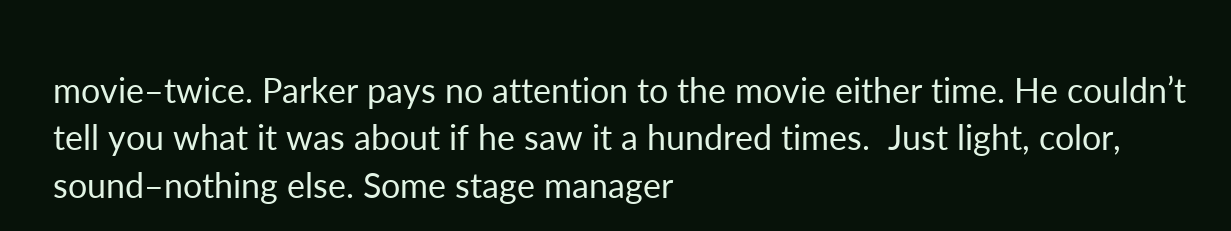movie–twice. Parker pays no attention to the movie either time. He couldn’t tell you what it was about if he saw it a hundred times.  Just light, color, sound–nothing else. Some stage manager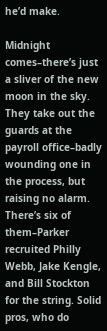he’d make.

Midnight comes–there’s just a sliver of the new moon in the sky. They take out the guards at the payroll office–badly wounding one in the process, but raising no alarm. There’s six of them–Parker recruited Philly Webb, Jake Kengle, and Bill Stockton for the string. Solid pros, who do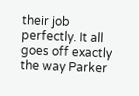their job perfectly. It all goes off exactly the way Parker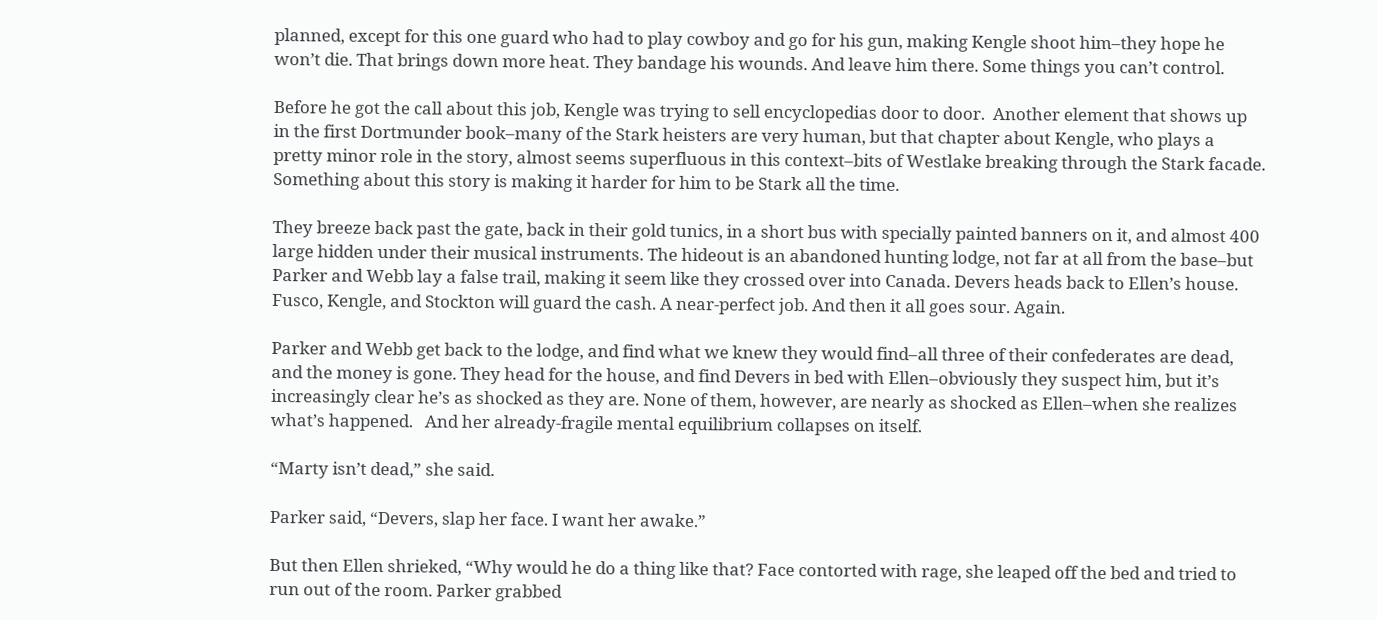planned, except for this one guard who had to play cowboy and go for his gun, making Kengle shoot him–they hope he won’t die. That brings down more heat. They bandage his wounds. And leave him there. Some things you can’t control.

Before he got the call about this job, Kengle was trying to sell encyclopedias door to door.  Another element that shows up in the first Dortmunder book–many of the Stark heisters are very human, but that chapter about Kengle, who plays a pretty minor role in the story, almost seems superfluous in this context–bits of Westlake breaking through the Stark facade. Something about this story is making it harder for him to be Stark all the time.

They breeze back past the gate, back in their gold tunics, in a short bus with specially painted banners on it, and almost 400 large hidden under their musical instruments. The hideout is an abandoned hunting lodge, not far at all from the base–but Parker and Webb lay a false trail, making it seem like they crossed over into Canada. Devers heads back to Ellen’s house.  Fusco, Kengle, and Stockton will guard the cash. A near-perfect job. And then it all goes sour. Again.

Parker and Webb get back to the lodge, and find what we knew they would find–all three of their confederates are dead, and the money is gone. They head for the house, and find Devers in bed with Ellen–obviously they suspect him, but it’s increasingly clear he’s as shocked as they are. None of them, however, are nearly as shocked as Ellen–when she realizes what’s happened.   And her already-fragile mental equilibrium collapses on itself.

“Marty isn’t dead,” she said.

Parker said, “Devers, slap her face. I want her awake.”

But then Ellen shrieked, “Why would he do a thing like that? Face contorted with rage, she leaped off the bed and tried to run out of the room. Parker grabbed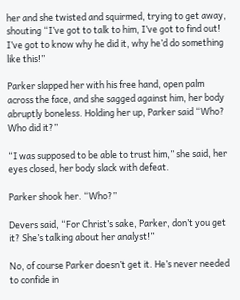her and she twisted and squirmed, trying to get away, shouting “I’ve got to talk to him, I’ve got to find out! I’ve got to know why he did it, why he’d do something like this!”

Parker slapped her with his free hand, open palm across the face, and she sagged against him, her body abruptly boneless. Holding her up, Parker said “Who? Who did it?”

“I was supposed to be able to trust him,” she said, her eyes closed, her body slack with defeat.

Parker shook her. “Who?”

Devers said, “For Christ’s sake, Parker, don’t you get it? She’s talking about her analyst!”

No, of course Parker doesn’t get it. He’s never needed to confide in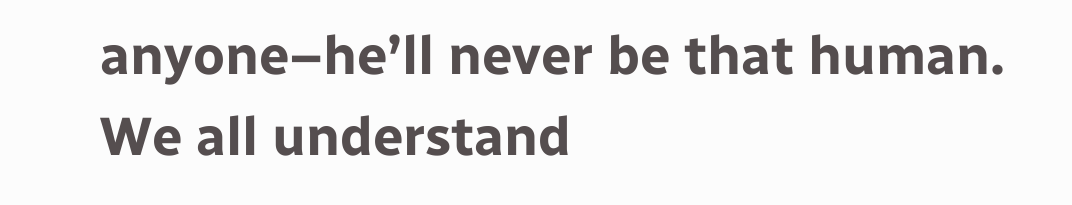anyone–he’ll never be that human. We all understand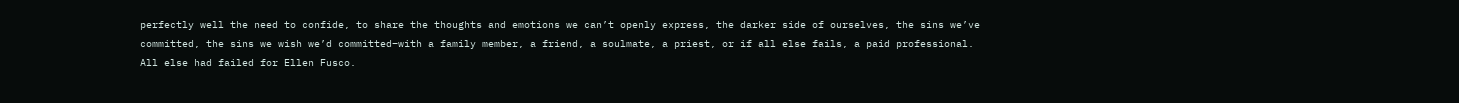perfectly well the need to confide, to share the thoughts and emotions we can’t openly express, the darker side of ourselves, the sins we’ve committed, the sins we wish we’d committed–with a family member, a friend, a soulmate, a priest, or if all else fails, a paid professional. All else had failed for Ellen Fusco.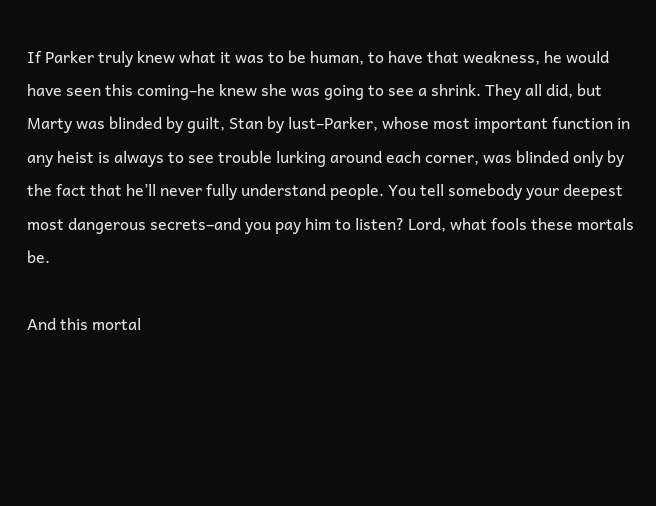If Parker truly knew what it was to be human, to have that weakness, he would have seen this coming–he knew she was going to see a shrink. They all did, but Marty was blinded by guilt, Stan by lust–Parker, whose most important function in any heist is always to see trouble lurking around each corner, was blinded only by the fact that he’ll never fully understand people. You tell somebody your deepest most dangerous secrets–and you pay him to listen? Lord, what fools these mortals be.

And this mortal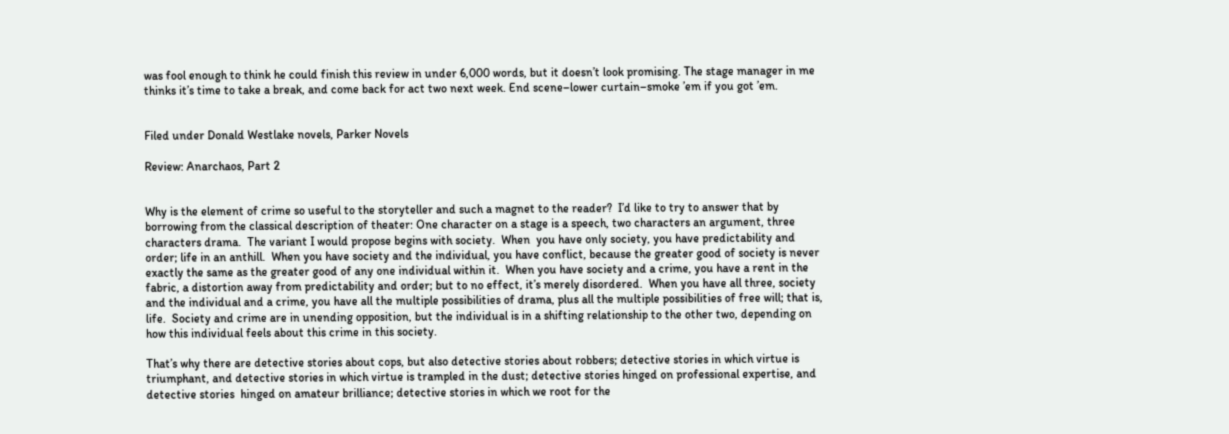was fool enough to think he could finish this review in under 6,000 words, but it doesn’t look promising. The stage manager in me thinks it’s time to take a break, and come back for act two next week. End scene–lower curtain–smoke ’em if you got ’em.


Filed under Donald Westlake novels, Parker Novels

Review: Anarchaos, Part 2


Why is the element of crime so useful to the storyteller and such a magnet to the reader?  I’d like to try to answer that by borrowing from the classical description of theater: One character on a stage is a speech, two characters an argument, three characters drama.  The variant I would propose begins with society.  When  you have only society, you have predictability and order; life in an anthill.  When you have society and the individual, you have conflict, because the greater good of society is never exactly the same as the greater good of any one individual within it.  When you have society and a crime, you have a rent in the fabric, a distortion away from predictability and order; but to no effect, it’s merely disordered.  When you have all three, society and the individual and a crime, you have all the multiple possibilities of drama, plus all the multiple possibilities of free will; that is, life.  Society and crime are in unending opposition, but the individual is in a shifting relationship to the other two, depending on how this individual feels about this crime in this society.

That’s why there are detective stories about cops, but also detective stories about robbers; detective stories in which virtue is triumphant, and detective stories in which virtue is trampled in the dust; detective stories hinged on professional expertise, and detective stories  hinged on amateur brilliance; detective stories in which we root for the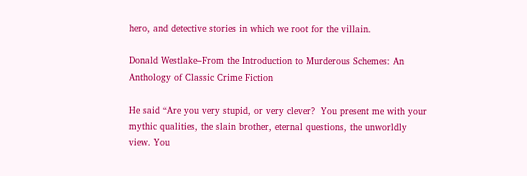hero, and detective stories in which we root for the villain.

Donald Westlake–From the Introduction to Murderous Schemes: An Anthology of Classic Crime Fiction

He said “Are you very stupid, or very clever?  You present me with your mythic qualities, the slain brother, eternal questions, the unworldly view. You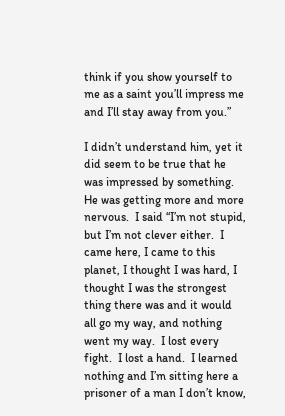think if you show yourself to me as a saint you’ll impress me and I’ll stay away from you.”

I didn’t understand him, yet it did seem to be true that he was impressed by something.   He was getting more and more nervous.  I said “I’m not stupid, but I’m not clever either.  I came here, I came to this planet, I thought I was hard, I thought I was the strongest thing there was and it would all go my way, and nothing went my way.  I lost every fight.  I lost a hand.  I learned nothing and I’m sitting here a prisoner of a man I don’t know,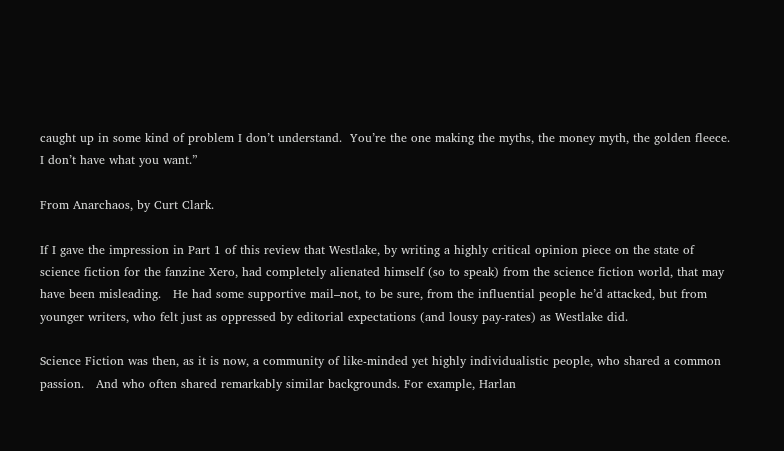caught up in some kind of problem I don’t understand.  You’re the one making the myths, the money myth, the golden fleece.  I don’t have what you want.”

From Anarchaos, by Curt Clark.

If I gave the impression in Part 1 of this review that Westlake, by writing a highly critical opinion piece on the state of science fiction for the fanzine Xero, had completely alienated himself (so to speak) from the science fiction world, that may have been misleading.   He had some supportive mail–not, to be sure, from the influential people he’d attacked, but from younger writers, who felt just as oppressed by editorial expectations (and lousy pay-rates) as Westlake did.

Science Fiction was then, as it is now, a community of like-minded yet highly individualistic people, who shared a common passion.   And who often shared remarkably similar backgrounds. For example, Harlan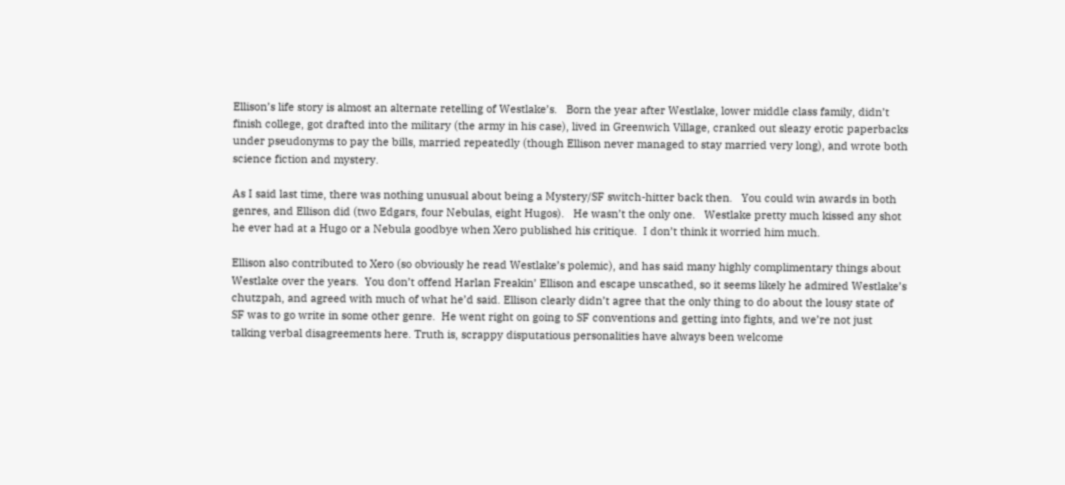Ellison’s life story is almost an alternate retelling of Westlake’s.   Born the year after Westlake, lower middle class family, didn’t finish college, got drafted into the military (the army in his case), lived in Greenwich Village, cranked out sleazy erotic paperbacks under pseudonyms to pay the bills, married repeatedly (though Ellison never managed to stay married very long), and wrote both science fiction and mystery.

As I said last time, there was nothing unusual about being a Mystery/SF switch-hitter back then.   You could win awards in both genres, and Ellison did (two Edgars, four Nebulas, eight Hugos).   He wasn’t the only one.   Westlake pretty much kissed any shot he ever had at a Hugo or a Nebula goodbye when Xero published his critique.  I don’t think it worried him much.

Ellison also contributed to Xero (so obviously he read Westlake’s polemic), and has said many highly complimentary things about Westlake over the years.  You don’t offend Harlan Freakin’ Ellison and escape unscathed, so it seems likely he admired Westlake’s chutzpah, and agreed with much of what he’d said. Ellison clearly didn’t agree that the only thing to do about the lousy state of SF was to go write in some other genre.  He went right on going to SF conventions and getting into fights, and we’re not just talking verbal disagreements here. Truth is, scrappy disputatious personalities have always been welcome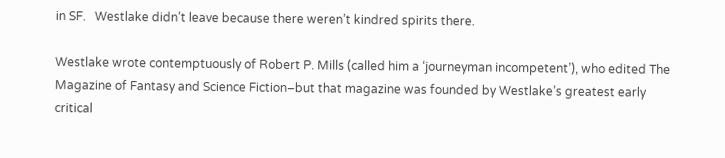in SF.   Westlake didn’t leave because there weren’t kindred spirits there.

Westlake wrote contemptuously of Robert P. Mills (called him a ‘journeyman incompetent’), who edited The Magazine of Fantasy and Science Fiction–but that magazine was founded by Westlake’s greatest early critical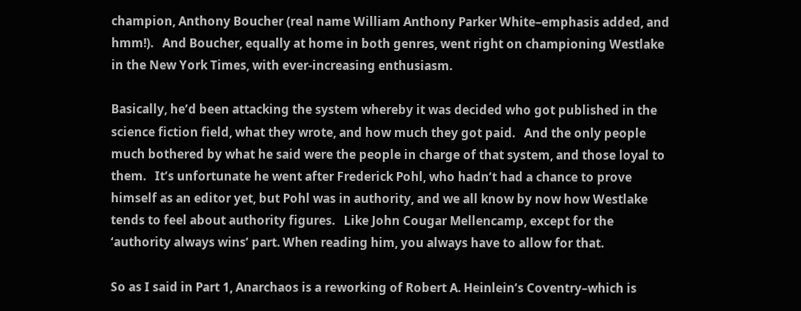champion, Anthony Boucher (real name William Anthony Parker White–emphasis added, and hmm!).   And Boucher, equally at home in both genres, went right on championing Westlake in the New York Times, with ever-increasing enthusiasm.

Basically, he’d been attacking the system whereby it was decided who got published in the science fiction field, what they wrote, and how much they got paid.   And the only people much bothered by what he said were the people in charge of that system, and those loyal to them.   It’s unfortunate he went after Frederick Pohl, who hadn’t had a chance to prove himself as an editor yet, but Pohl was in authority, and we all know by now how Westlake tends to feel about authority figures.   Like John Cougar Mellencamp, except for the ‘authority always wins’ part. When reading him, you always have to allow for that.

So as I said in Part 1, Anarchaos is a reworking of Robert A. Heinlein’s Coventry–which is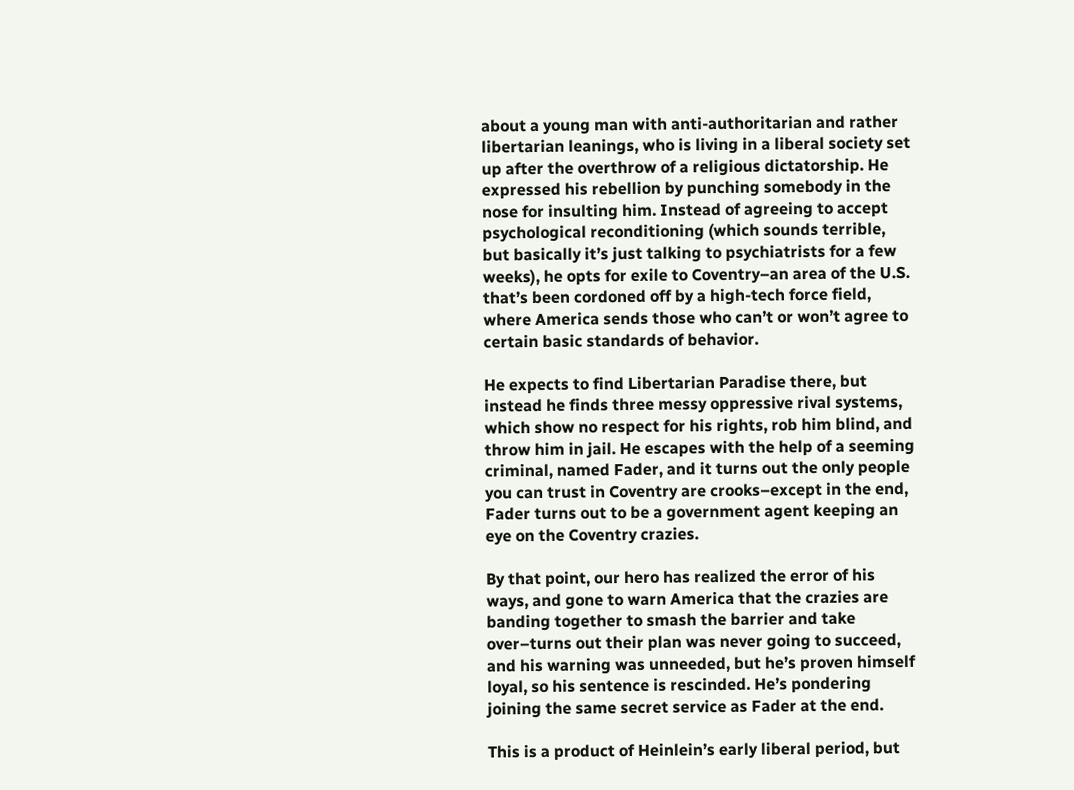about a young man with anti-authoritarian and rather libertarian leanings, who is living in a liberal society set up after the overthrow of a religious dictatorship. He expressed his rebellion by punching somebody in the nose for insulting him. Instead of agreeing to accept psychological reconditioning (which sounds terrible, but basically it’s just talking to psychiatrists for a few weeks), he opts for exile to Coventry–an area of the U.S. that’s been cordoned off by a high-tech force field, where America sends those who can’t or won’t agree to certain basic standards of behavior.

He expects to find Libertarian Paradise there, but instead he finds three messy oppressive rival systems, which show no respect for his rights, rob him blind, and throw him in jail. He escapes with the help of a seeming criminal, named Fader, and it turns out the only people you can trust in Coventry are crooks–except in the end, Fader turns out to be a government agent keeping an eye on the Coventry crazies.

By that point, our hero has realized the error of his ways, and gone to warn America that the crazies are banding together to smash the barrier and take over–turns out their plan was never going to succeed, and his warning was unneeded, but he’s proven himself loyal, so his sentence is rescinded. He’s pondering joining the same secret service as Fader at the end.

This is a product of Heinlein’s early liberal period, but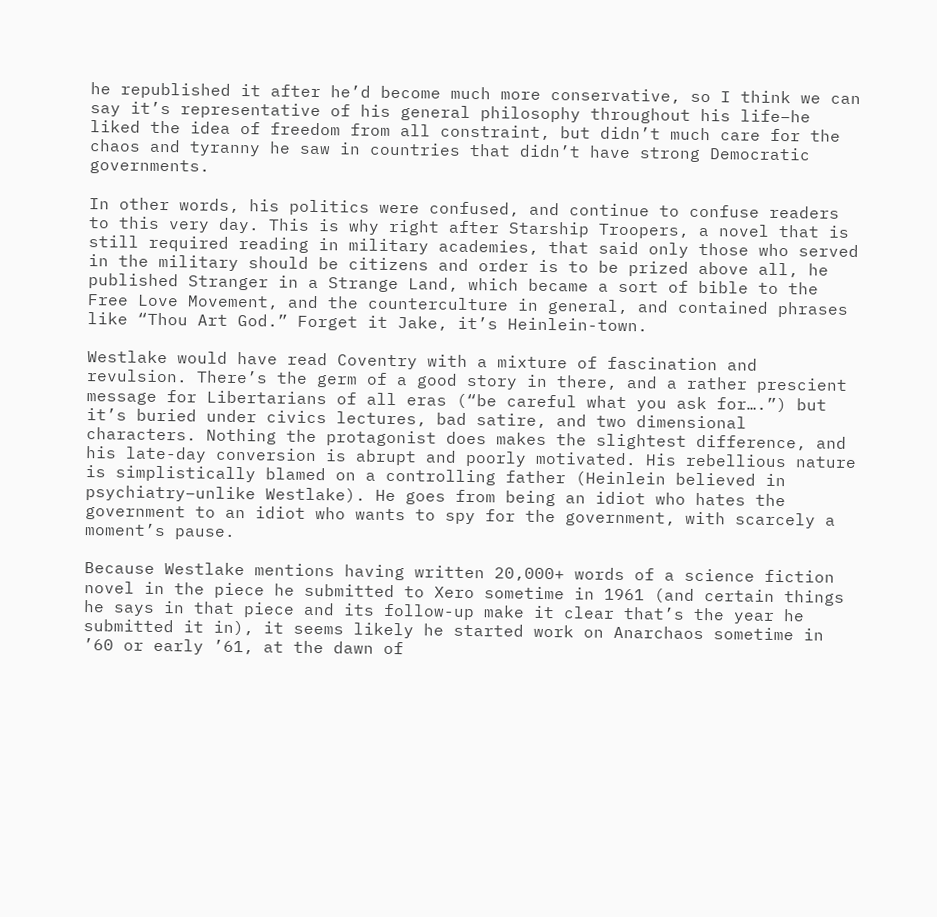he republished it after he’d become much more conservative, so I think we can say it’s representative of his general philosophy throughout his life–he liked the idea of freedom from all constraint, but didn’t much care for the chaos and tyranny he saw in countries that didn’t have strong Democratic governments.

In other words, his politics were confused, and continue to confuse readers to this very day. This is why right after Starship Troopers, a novel that is still required reading in military academies, that said only those who served in the military should be citizens and order is to be prized above all, he published Stranger in a Strange Land, which became a sort of bible to the Free Love Movement, and the counterculture in general, and contained phrases like “Thou Art God.” Forget it Jake, it’s Heinlein-town.

Westlake would have read Coventry with a mixture of fascination and revulsion. There’s the germ of a good story in there, and a rather prescient message for Libertarians of all eras (“be careful what you ask for….”) but it’s buried under civics lectures, bad satire, and two dimensional characters. Nothing the protagonist does makes the slightest difference, and his late-day conversion is abrupt and poorly motivated. His rebellious nature is simplistically blamed on a controlling father (Heinlein believed in psychiatry–unlike Westlake). He goes from being an idiot who hates the government to an idiot who wants to spy for the government, with scarcely a moment’s pause.

Because Westlake mentions having written 20,000+ words of a science fiction novel in the piece he submitted to Xero sometime in 1961 (and certain things he says in that piece and its follow-up make it clear that’s the year he submitted it in), it seems likely he started work on Anarchaos sometime in ’60 or early ’61, at the dawn of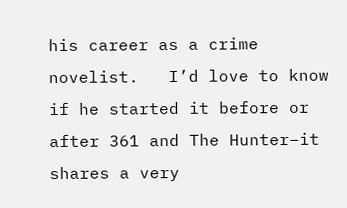his career as a crime novelist.   I’d love to know if he started it before or after 361 and The Hunter–it shares a very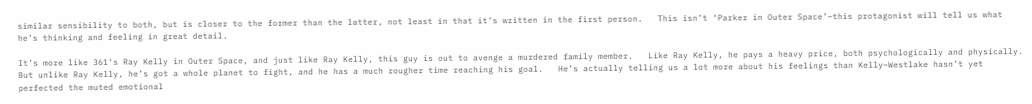similar sensibility to both, but is closer to the former than the latter, not least in that it’s written in the first person.   This isn’t ‘Parker in Outer Space’–this protagonist will tell us what he’s thinking and feeling in great detail.

It’s more like 361‘s Ray Kelly in Outer Space, and just like Ray Kelly, this guy is out to avenge a murdered family member.   Like Ray Kelly, he pays a heavy price, both psychologically and physically. But unlike Ray Kelly, he’s got a whole planet to fight, and he has a much rougher time reaching his goal.   He’s actually telling us a lot more about his feelings than Kelly–Westlake hasn’t yet perfected the muted emotional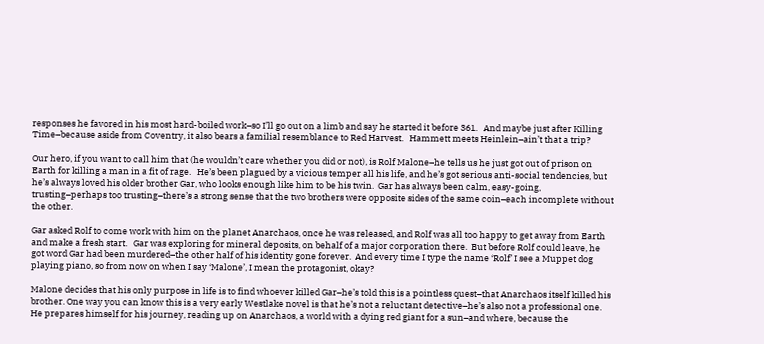responses he favored in his most hard-boiled work–so I’ll go out on a limb and say he started it before 361.   And maybe just after Killing Time–because aside from Coventry, it also bears a familial resemblance to Red Harvest.   Hammett meets Heinlein–ain’t that a trip?

Our hero, if you want to call him that (he wouldn’t care whether you did or not), is Rolf Malone–he tells us he just got out of prison on Earth for killing a man in a fit of rage.   He’s been plagued by a vicious temper all his life, and he’s got serious anti-social tendencies, but he’s always loved his older brother Gar, who looks enough like him to be his twin.  Gar has always been calm, easy-going, trusting–perhaps too trusting–there’s a strong sense that the two brothers were opposite sides of the same coin–each incomplete without the other.

Gar asked Rolf to come work with him on the planet Anarchaos, once he was released, and Rolf was all too happy to get away from Earth and make a fresh start.   Gar was exploring for mineral deposits, on behalf of a major corporation there.  But before Rolf could leave, he got word Gar had been murdered–the other half of his identity gone forever.  And every time I type the name ‘Rolf’ I see a Muppet dog playing piano, so from now on when I say ‘Malone’, I mean the protagonist, okay?

Malone decides that his only purpose in life is to find whoever killed Gar–he’s told this is a pointless quest–that Anarchaos itself killed his brother. One way you can know this is a very early Westlake novel is that he’s not a reluctant detective–he’s also not a professional one. He prepares himself for his journey, reading up on Anarchaos, a world with a dying red giant for a sun–and where, because the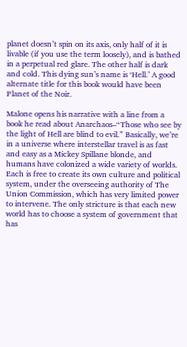planet doesn’t spin on its axis, only half of it is livable (if you use the term loosely), and is bathed in a perpetual red glare. The other half is dark and cold. This dying sun’s name is ‘Hell.’ A good alternate title for this book would have been Planet of the Noir.

Malone opens his narrative with a line from a book he read about Anarchaos–“Those who see by the light of Hell are blind to evil.” Basically, we’re in a universe where interstellar travel is as fast and easy as a Mickey Spillane blonde, and humans have colonized a wide variety of worlds. Each is free to create its own culture and political system, under the overseeing authority of The Union Commission, which has very limited power to intervene. The only stricture is that each new world has to choose a system of government that has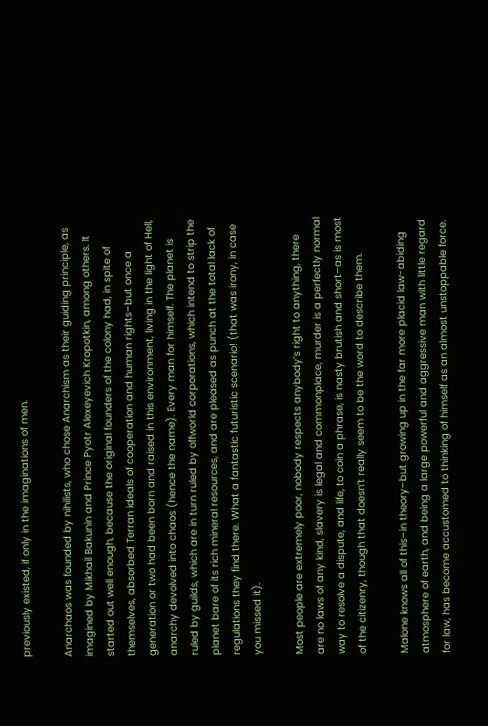previously existed, if only in the imaginations of men.

Anarchaos was founded by nihilists, who chose Anarchism as their guiding principle, as imagined by Mikhail Bakunin and Prince Pyotr Alexeyevich Kropotkin, among others. It started out well enough, because the original founders of the colony had, in spite of themselves, absorbed Terran ideals of cooperation and human rights–but once a generation or two had been born and raised in this environment, living in the light of Hell, anarchy devolved into chaos (hence the name). Every man for himself. The planet is ruled by guilds, which are in turn ruled by offworld corporations, which intend to strip the planet bare of its rich mineral resources, and are pleased as punch at the total lack of regulations they find there. What a fantastic futuristic scenario! (that was irony, in case you missed it).

Most people are extremely poor, nobody respects anybody’s right to anything, there are no laws of any kind, slavery is legal and commonplace, murder is a perfectly normal way to resolve a dispute, and life, to coin a phrase, is nasty brutish and short–as is most of the citizenry, though that doesn’t really seem to be the word to describe them.

Malone knows all of this–in theory–but growing up in the far more placid law-abiding atmosphere of earth, and being a large powerful and aggressive man with little regard for law, has become accustomed to thinking of himself as an almost unstoppable force.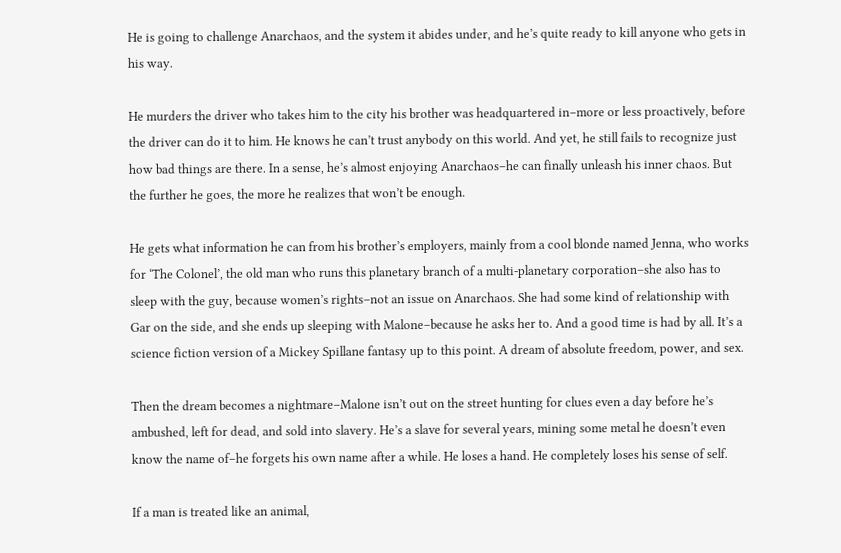He is going to challenge Anarchaos, and the system it abides under, and he’s quite ready to kill anyone who gets in his way.

He murders the driver who takes him to the city his brother was headquartered in–more or less proactively, before the driver can do it to him. He knows he can’t trust anybody on this world. And yet, he still fails to recognize just how bad things are there. In a sense, he’s almost enjoying Anarchaos–he can finally unleash his inner chaos. But the further he goes, the more he realizes that won’t be enough.

He gets what information he can from his brother’s employers, mainly from a cool blonde named Jenna, who works for ‘The Colonel’, the old man who runs this planetary branch of a multi-planetary corporation–she also has to sleep with the guy, because women’s rights–not an issue on Anarchaos. She had some kind of relationship with Gar on the side, and she ends up sleeping with Malone–because he asks her to. And a good time is had by all. It’s a science fiction version of a Mickey Spillane fantasy up to this point. A dream of absolute freedom, power, and sex.

Then the dream becomes a nightmare–Malone isn’t out on the street hunting for clues even a day before he’s ambushed, left for dead, and sold into slavery. He’s a slave for several years, mining some metal he doesn’t even know the name of–he forgets his own name after a while. He loses a hand. He completely loses his sense of self.

If a man is treated like an animal,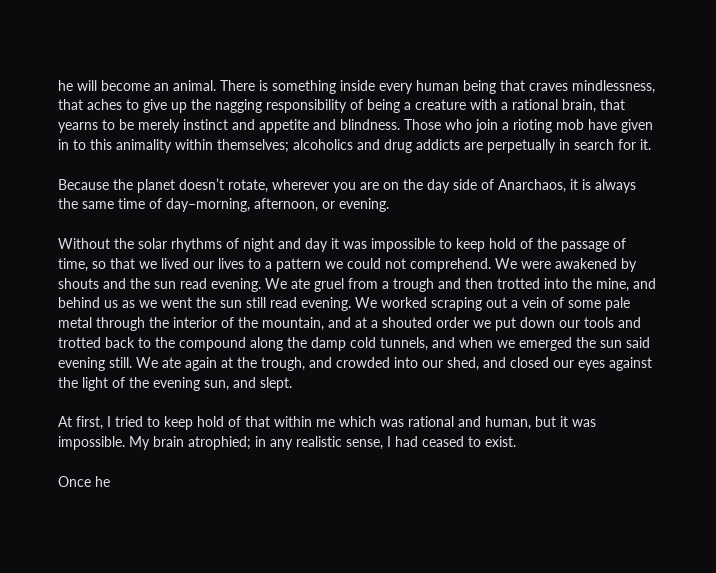he will become an animal. There is something inside every human being that craves mindlessness, that aches to give up the nagging responsibility of being a creature with a rational brain, that yearns to be merely instinct and appetite and blindness. Those who join a rioting mob have given in to this animality within themselves; alcoholics and drug addicts are perpetually in search for it.

Because the planet doesn’t rotate, wherever you are on the day side of Anarchaos, it is always the same time of day–morning, afternoon, or evening.

Without the solar rhythms of night and day it was impossible to keep hold of the passage of time, so that we lived our lives to a pattern we could not comprehend. We were awakened by shouts and the sun read evening. We ate gruel from a trough and then trotted into the mine, and behind us as we went the sun still read evening. We worked scraping out a vein of some pale metal through the interior of the mountain, and at a shouted order we put down our tools and trotted back to the compound along the damp cold tunnels, and when we emerged the sun said evening still. We ate again at the trough, and crowded into our shed, and closed our eyes against the light of the evening sun, and slept.

At first, I tried to keep hold of that within me which was rational and human, but it was impossible. My brain atrophied; in any realistic sense, I had ceased to exist.

Once he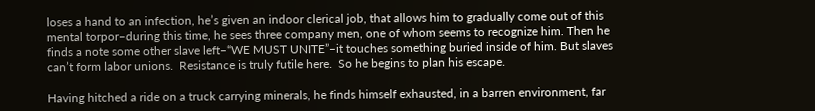loses a hand to an infection, he’s given an indoor clerical job, that allows him to gradually come out of this mental torpor–during this time, he sees three company men, one of whom seems to recognize him. Then he finds a note some other slave left–“WE MUST UNITE”–it touches something buried inside of him. But slaves can’t form labor unions.  Resistance is truly futile here.  So he begins to plan his escape.

Having hitched a ride on a truck carrying minerals, he finds himself exhausted, in a barren environment, far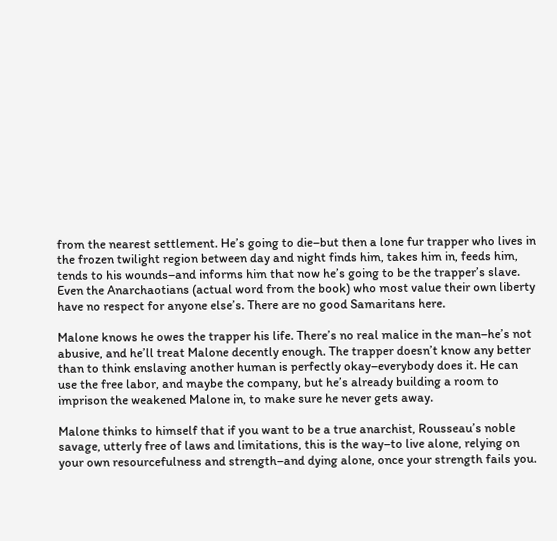from the nearest settlement. He’s going to die–but then a lone fur trapper who lives in the frozen twilight region between day and night finds him, takes him in, feeds him, tends to his wounds–and informs him that now he’s going to be the trapper’s slave. Even the Anarchaotians (actual word from the book) who most value their own liberty have no respect for anyone else’s. There are no good Samaritans here.

Malone knows he owes the trapper his life. There’s no real malice in the man–he’s not abusive, and he’ll treat Malone decently enough. The trapper doesn’t know any better than to think enslaving another human is perfectly okay–everybody does it. He can use the free labor, and maybe the company, but he’s already building a room to imprison the weakened Malone in, to make sure he never gets away.

Malone thinks to himself that if you want to be a true anarchist, Rousseau’s noble savage, utterly free of laws and limitations, this is the way–to live alone, relying on your own resourcefulness and strength–and dying alone, once your strength fails you.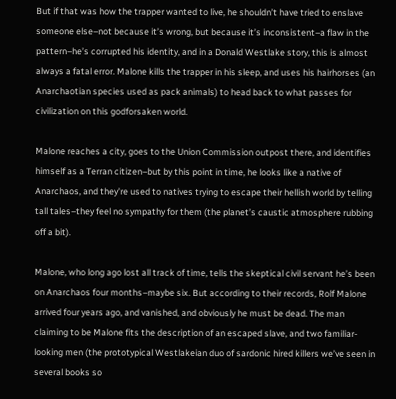But if that was how the trapper wanted to live, he shouldn’t have tried to enslave someone else–not because it’s wrong, but because it’s inconsistent–a flaw in the pattern–he’s corrupted his identity, and in a Donald Westlake story, this is almost always a fatal error. Malone kills the trapper in his sleep, and uses his hairhorses (an Anarchaotian species used as pack animals) to head back to what passes for civilization on this godforsaken world.

Malone reaches a city, goes to the Union Commission outpost there, and identifies himself as a Terran citizen–but by this point in time, he looks like a native of Anarchaos, and they’re used to natives trying to escape their hellish world by telling tall tales–they feel no sympathy for them (the planet’s caustic atmosphere rubbing off a bit).

Malone, who long ago lost all track of time, tells the skeptical civil servant he’s been on Anarchaos four months–maybe six. But according to their records, Rolf Malone arrived four years ago, and vanished, and obviously he must be dead. The man claiming to be Malone fits the description of an escaped slave, and two familiar-looking men (the prototypical Westlakeian duo of sardonic hired killers we’ve seen in several books so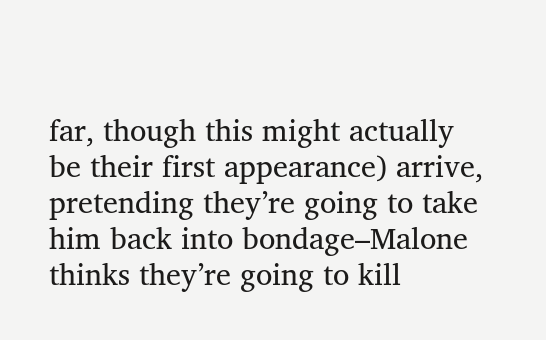far, though this might actually be their first appearance) arrive, pretending they’re going to take him back into bondage–Malone thinks they’re going to kill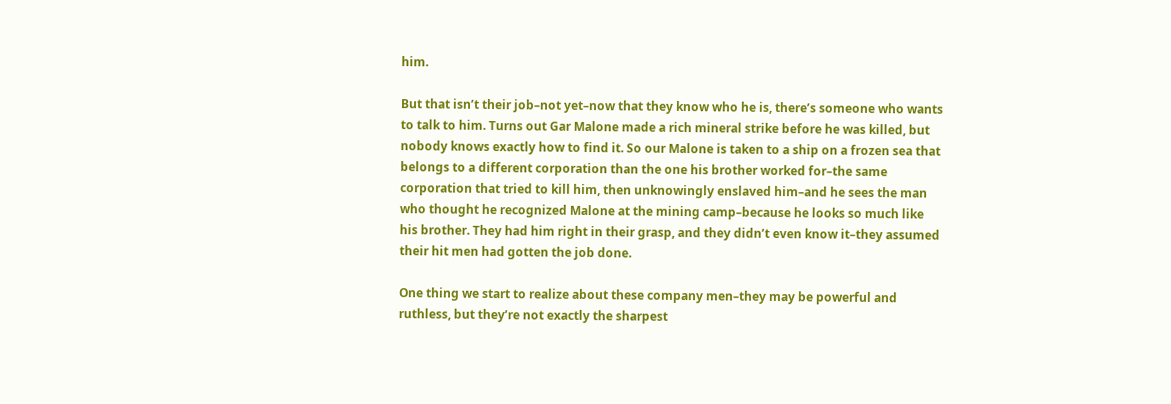him.

But that isn’t their job–not yet–now that they know who he is, there’s someone who wants to talk to him. Turns out Gar Malone made a rich mineral strike before he was killed, but nobody knows exactly how to find it. So our Malone is taken to a ship on a frozen sea that belongs to a different corporation than the one his brother worked for–the same corporation that tried to kill him, then unknowingly enslaved him–and he sees the man who thought he recognized Malone at the mining camp–because he looks so much like his brother. They had him right in their grasp, and they didn’t even know it–they assumed their hit men had gotten the job done.

One thing we start to realize about these company men–they may be powerful and ruthless, but they’re not exactly the sharpest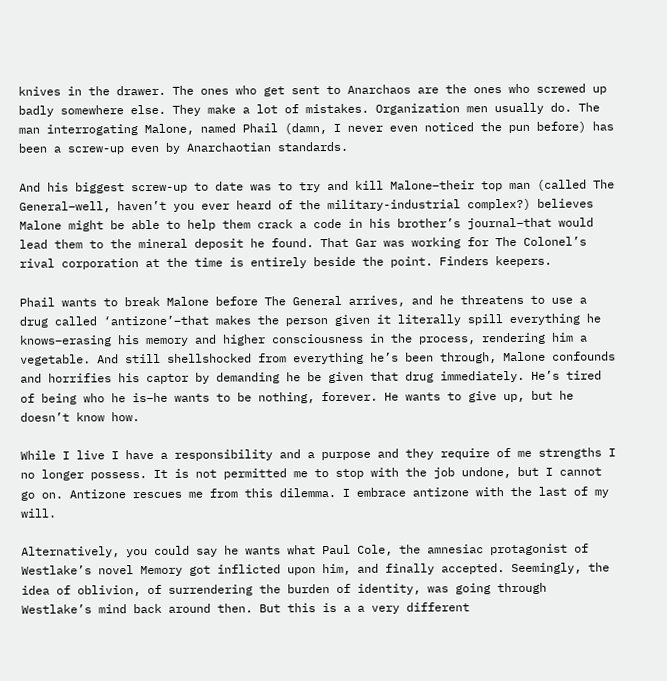knives in the drawer. The ones who get sent to Anarchaos are the ones who screwed up badly somewhere else. They make a lot of mistakes. Organization men usually do. The man interrogating Malone, named Phail (damn, I never even noticed the pun before) has been a screw-up even by Anarchaotian standards.

And his biggest screw-up to date was to try and kill Malone–their top man (called The General–well, haven’t you ever heard of the military-industrial complex?) believes Malone might be able to help them crack a code in his brother’s journal–that would lead them to the mineral deposit he found. That Gar was working for The Colonel’s rival corporation at the time is entirely beside the point. Finders keepers.

Phail wants to break Malone before The General arrives, and he threatens to use a drug called ‘antizone’–that makes the person given it literally spill everything he knows–erasing his memory and higher consciousness in the process, rendering him a vegetable. And still shellshocked from everything he’s been through, Malone confounds and horrifies his captor by demanding he be given that drug immediately. He’s tired of being who he is–he wants to be nothing, forever. He wants to give up, but he doesn’t know how.

While I live I have a responsibility and a purpose and they require of me strengths I no longer possess. It is not permitted me to stop with the job undone, but I cannot go on. Antizone rescues me from this dilemma. I embrace antizone with the last of my will.

Alternatively, you could say he wants what Paul Cole, the amnesiac protagonist of Westlake’s novel Memory got inflicted upon him, and finally accepted. Seemingly, the idea of oblivion, of surrendering the burden of identity, was going through Westlake’s mind back around then. But this is a a very different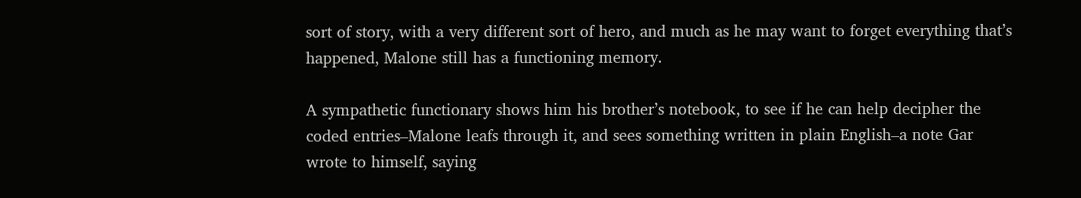sort of story, with a very different sort of hero, and much as he may want to forget everything that’s happened, Malone still has a functioning memory.

A sympathetic functionary shows him his brother’s notebook, to see if he can help decipher the coded entries–Malone leafs through it, and sees something written in plain English–a note Gar wrote to himself, saying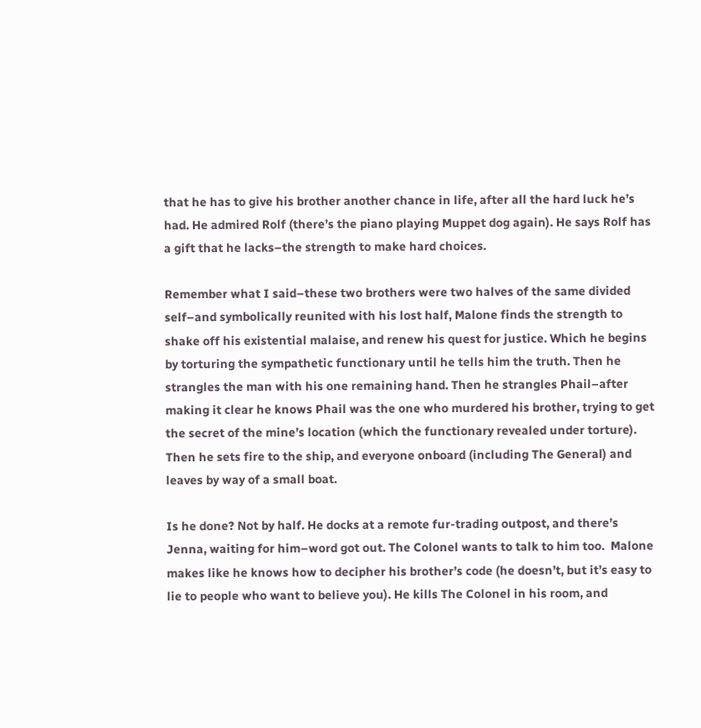that he has to give his brother another chance in life, after all the hard luck he’s had. He admired Rolf (there’s the piano playing Muppet dog again). He says Rolf has a gift that he lacks–the strength to make hard choices.

Remember what I said–these two brothers were two halves of the same divided self–and symbolically reunited with his lost half, Malone finds the strength to shake off his existential malaise, and renew his quest for justice. Which he begins by torturing the sympathetic functionary until he tells him the truth. Then he strangles the man with his one remaining hand. Then he strangles Phail–after making it clear he knows Phail was the one who murdered his brother, trying to get the secret of the mine’s location (which the functionary revealed under torture). Then he sets fire to the ship, and everyone onboard (including The General) and leaves by way of a small boat.

Is he done? Not by half. He docks at a remote fur-trading outpost, and there’s Jenna, waiting for him–word got out. The Colonel wants to talk to him too.  Malone makes like he knows how to decipher his brother’s code (he doesn’t, but it’s easy to lie to people who want to believe you). He kills The Colonel in his room, and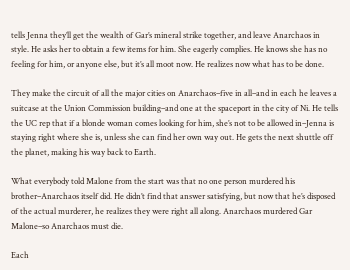tells Jenna they’ll get the wealth of Gar’s mineral strike together, and leave Anarchaos in style. He asks her to obtain a few items for him. She eagerly complies. He knows she has no feeling for him, or anyone else, but it’s all moot now. He realizes now what has to be done.

They make the circuit of all the major cities on Anarchaos–five in all–and in each he leaves a suitcase at the Union Commission building–and one at the spaceport in the city of Ni. He tells the UC rep that if a blonde woman comes looking for him, she’s not to be allowed in–Jenna is staying right where she is, unless she can find her own way out. He gets the next shuttle off the planet, making his way back to Earth.

What everybody told Malone from the start was that no one person murdered his brother–Anarchaos itself did. He didn’t find that answer satisfying, but now that he’s disposed of the actual murderer, he realizes they were right all along. Anarchaos murdered Gar Malone–so Anarchaos must die.

Each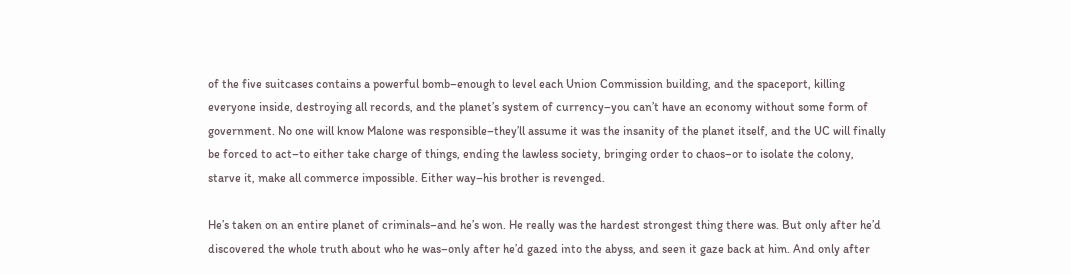of the five suitcases contains a powerful bomb–enough to level each Union Commission building, and the spaceport, killing everyone inside, destroying all records, and the planet’s system of currency–you can’t have an economy without some form of government. No one will know Malone was responsible–they’ll assume it was the insanity of the planet itself, and the UC will finally be forced to act–to either take charge of things, ending the lawless society, bringing order to chaos–or to isolate the colony, starve it, make all commerce impossible. Either way–his brother is revenged.

He’s taken on an entire planet of criminals–and he’s won. He really was the hardest strongest thing there was. But only after he’d discovered the whole truth about who he was–only after he’d gazed into the abyss, and seen it gaze back at him. And only after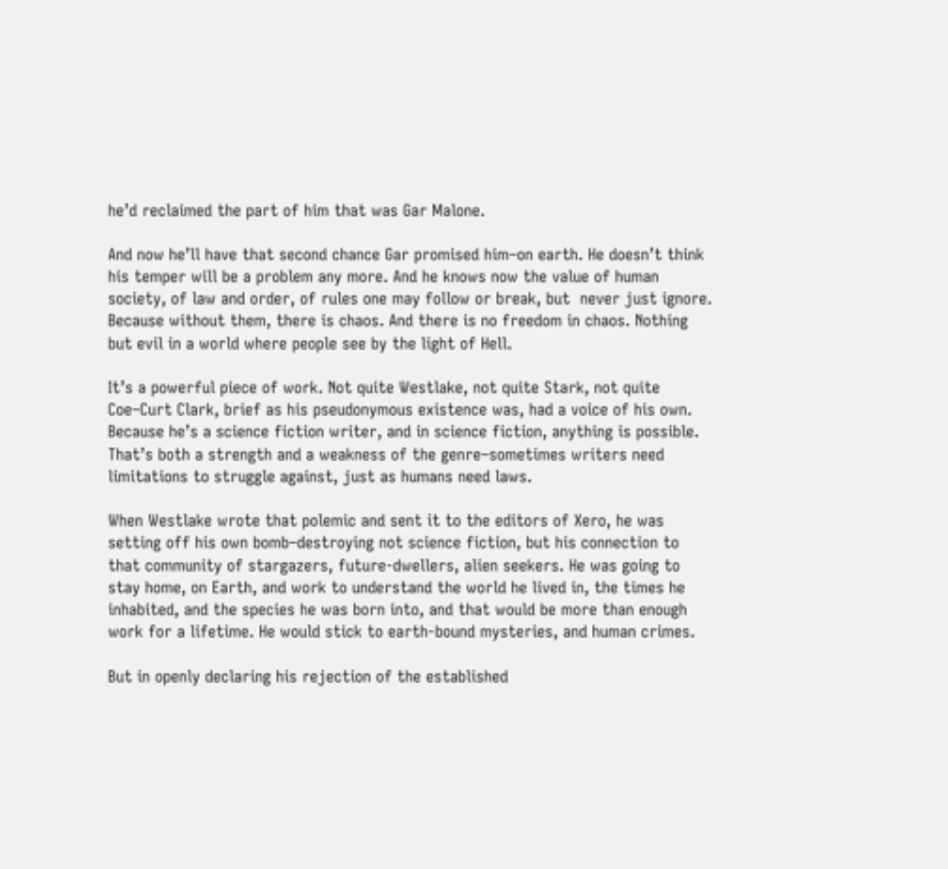he’d reclaimed the part of him that was Gar Malone.

And now he’ll have that second chance Gar promised him–on earth. He doesn’t think his temper will be a problem any more. And he knows now the value of human society, of law and order, of rules one may follow or break, but  never just ignore. Because without them, there is chaos. And there is no freedom in chaos. Nothing but evil in a world where people see by the light of Hell.

It’s a powerful piece of work. Not quite Westlake, not quite Stark, not quite Coe–Curt Clark, brief as his pseudonymous existence was, had a voice of his own. Because he’s a science fiction writer, and in science fiction, anything is possible. That’s both a strength and a weakness of the genre–sometimes writers need limitations to struggle against, just as humans need laws.

When Westlake wrote that polemic and sent it to the editors of Xero, he was setting off his own bomb–destroying not science fiction, but his connection to that community of stargazers, future-dwellers, alien seekers. He was going to stay home, on Earth, and work to understand the world he lived in, the times he inhabited, and the species he was born into, and that would be more than enough work for a lifetime. He would stick to earth-bound mysteries, and human crimes.

But in openly declaring his rejection of the established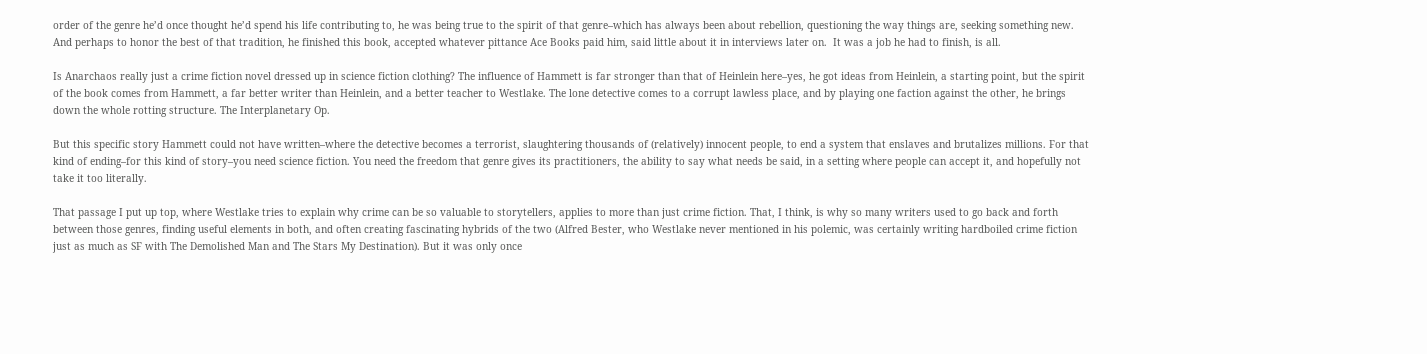order of the genre he’d once thought he’d spend his life contributing to, he was being true to the spirit of that genre–which has always been about rebellion, questioning the way things are, seeking something new. And perhaps to honor the best of that tradition, he finished this book, accepted whatever pittance Ace Books paid him, said little about it in interviews later on.  It was a job he had to finish, is all.

Is Anarchaos really just a crime fiction novel dressed up in science fiction clothing? The influence of Hammett is far stronger than that of Heinlein here–yes, he got ideas from Heinlein, a starting point, but the spirit of the book comes from Hammett, a far better writer than Heinlein, and a better teacher to Westlake. The lone detective comes to a corrupt lawless place, and by playing one faction against the other, he brings down the whole rotting structure. The Interplanetary Op.

But this specific story Hammett could not have written–where the detective becomes a terrorist, slaughtering thousands of (relatively) innocent people, to end a system that enslaves and brutalizes millions. For that kind of ending–for this kind of story–you need science fiction. You need the freedom that genre gives its practitioners, the ability to say what needs be said, in a setting where people can accept it, and hopefully not take it too literally.

That passage I put up top, where Westlake tries to explain why crime can be so valuable to storytellers, applies to more than just crime fiction. That, I think, is why so many writers used to go back and forth between those genres, finding useful elements in both, and often creating fascinating hybrids of the two (Alfred Bester, who Westlake never mentioned in his polemic, was certainly writing hardboiled crime fiction just as much as SF with The Demolished Man and The Stars My Destination). But it was only once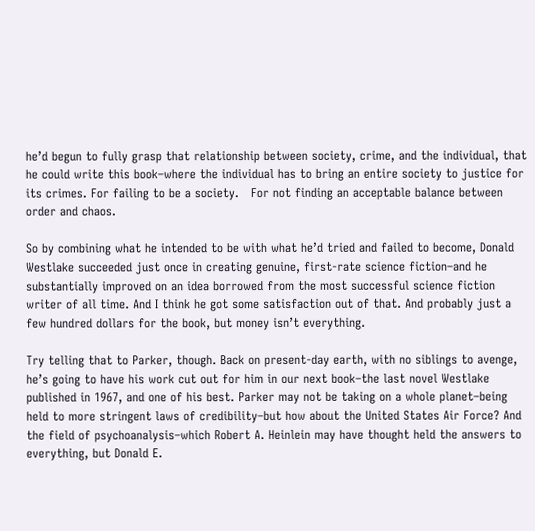he’d begun to fully grasp that relationship between society, crime, and the individual, that he could write this book–where the individual has to bring an entire society to justice for its crimes. For failing to be a society.   For not finding an acceptable balance between order and chaos.

So by combining what he intended to be with what he’d tried and failed to become, Donald Westlake succeeded just once in creating genuine, first-rate science fiction–and he substantially improved on an idea borrowed from the most successful science fiction writer of all time. And I think he got some satisfaction out of that. And probably just a few hundred dollars for the book, but money isn’t everything.

Try telling that to Parker, though. Back on present-day earth, with no siblings to avenge, he’s going to have his work cut out for him in our next book–the last novel Westlake published in 1967, and one of his best. Parker may not be taking on a whole planet–being held to more stringent laws of credibility–but how about the United States Air Force? And the field of psychoanalysis–which Robert A. Heinlein may have thought held the answers to everything, but Donald E.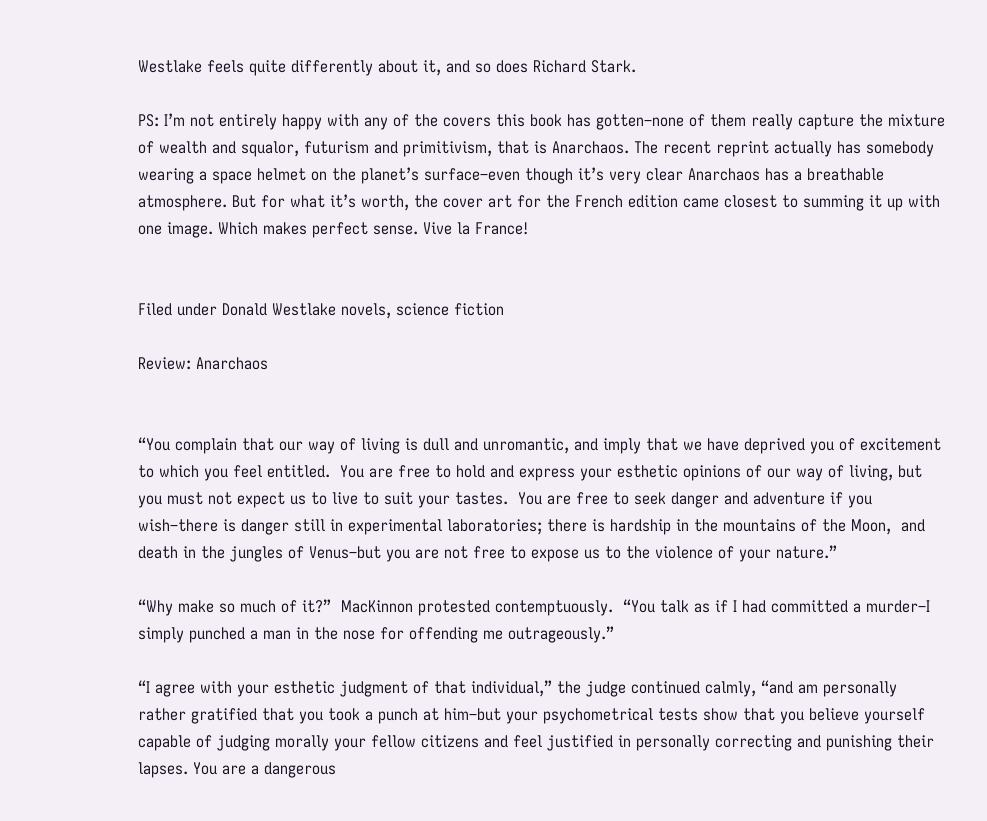Westlake feels quite differently about it, and so does Richard Stark.

PS: I’m not entirely happy with any of the covers this book has gotten–none of them really capture the mixture of wealth and squalor, futurism and primitivism, that is Anarchaos. The recent reprint actually has somebody wearing a space helmet on the planet’s surface–even though it’s very clear Anarchaos has a breathable atmosphere. But for what it’s worth, the cover art for the French edition came closest to summing it up with one image. Which makes perfect sense. Vive la France!


Filed under Donald Westlake novels, science fiction

Review: Anarchaos


“You complain that our way of living is dull and unromantic, and imply that we have deprived you of excitement to which you feel entitled.  You are free to hold and express your esthetic opinions of our way of living, but you must not expect us to live to suit your tastes.  You are free to seek danger and adventure if you wish–there is danger still in experimental laboratories; there is hardship in the mountains of the Moon,  and death in the jungles of Venus–but you are not free to expose us to the violence of your nature.”

“Why make so much of it?”  MacKinnon protested contemptuously.  “You talk as if I had committed a murder–I simply punched a man in the nose for offending me outrageously.”

“I agree with your esthetic judgment of that individual,” the judge continued calmly, “and am personally rather gratified that you took a punch at him–but your psychometrical tests show that you believe yourself capable of judging morally your fellow citizens and feel justified in personally correcting and punishing their lapses. You are a dangerous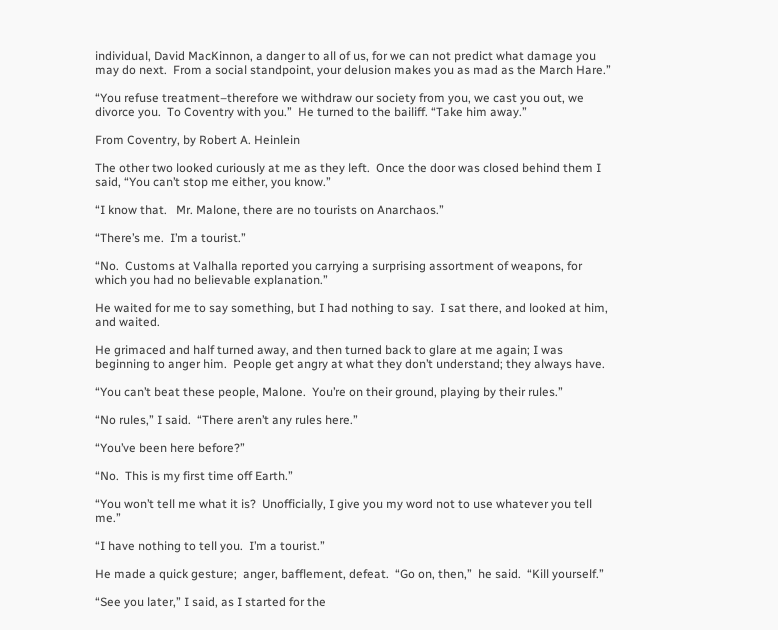individual, David MacKinnon, a danger to all of us, for we can not predict what damage you may do next.  From a social standpoint, your delusion makes you as mad as the March Hare.”

“You refuse treatment–therefore we withdraw our society from you, we cast you out, we divorce you.  To Coventry with you.”  He turned to the bailiff. “Take him away.”

From Coventry, by Robert A. Heinlein

The other two looked curiously at me as they left.  Once the door was closed behind them I said, “You can’t stop me either, you know.”

“I know that.   Mr. Malone, there are no tourists on Anarchaos.”

“There’s me.  I’m a tourist.”

“No.  Customs at Valhalla reported you carrying a surprising assortment of weapons, for which you had no believable explanation.”

He waited for me to say something, but I had nothing to say.  I sat there, and looked at him, and waited.

He grimaced and half turned away, and then turned back to glare at me again; I was beginning to anger him.  People get angry at what they don’t understand; they always have.

“You can’t beat these people, Malone.  You’re on their ground, playing by their rules.”

“No rules,” I said.  “There aren’t any rules here.”

“You’ve been here before?”

“No.  This is my first time off Earth.”

“You won’t tell me what it is?  Unofficially, I give you my word not to use whatever you tell me.”

“I have nothing to tell you.  I’m a tourist.”

He made a quick gesture;  anger, bafflement, defeat.  “Go on, then,”  he said.  “Kill yourself.”

“See you later,” I said, as I started for the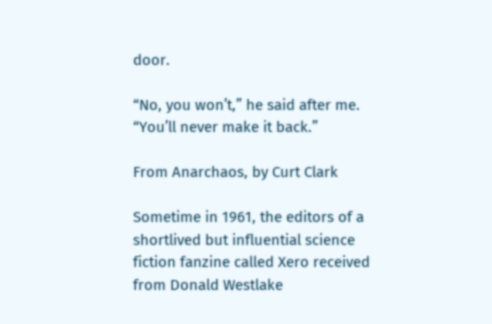door.

“No, you won’t,” he said after me.  “You’ll never make it back.”

From Anarchaos, by Curt Clark

Sometime in 1961, the editors of a shortlived but influential science fiction fanzine called Xero received from Donald Westlake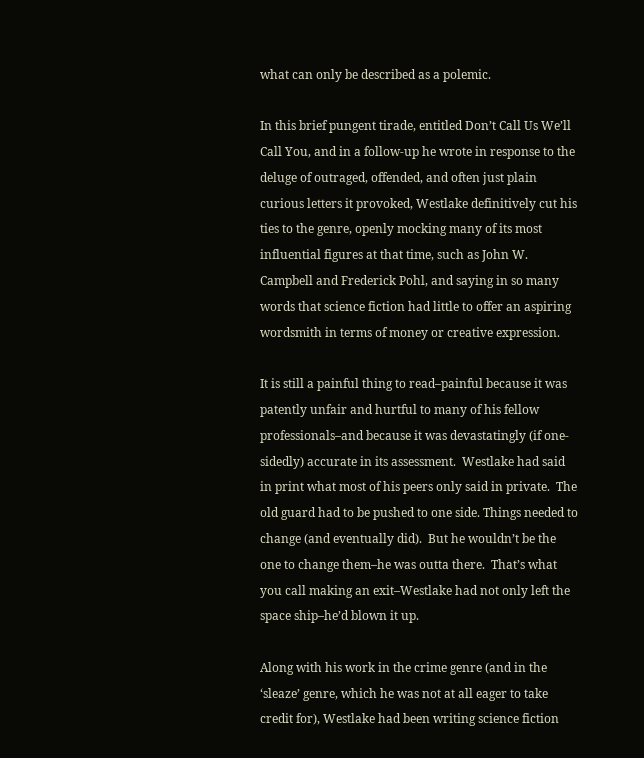what can only be described as a polemic.

In this brief pungent tirade, entitled Don’t Call Us We’ll Call You, and in a follow-up he wrote in response to the deluge of outraged, offended, and often just plain curious letters it provoked, Westlake definitively cut his ties to the genre, openly mocking many of its most influential figures at that time, such as John W. Campbell and Frederick Pohl, and saying in so many words that science fiction had little to offer an aspiring wordsmith in terms of money or creative expression.

It is still a painful thing to read–painful because it was patently unfair and hurtful to many of his fellow professionals–and because it was devastatingly (if one-sidedly) accurate in its assessment.  Westlake had said in print what most of his peers only said in private.  The old guard had to be pushed to one side. Things needed to change (and eventually did).  But he wouldn’t be the one to change them–he was outta there.  That’s what you call making an exit–Westlake had not only left the space ship–he’d blown it up.

Along with his work in the crime genre (and in the ‘sleaze’ genre, which he was not at all eager to take credit for), Westlake had been writing science fiction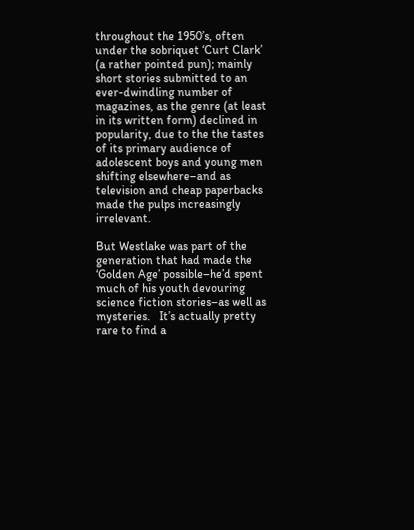throughout the 1950’s, often under the sobriquet ‘Curt Clark’ (a rather pointed pun); mainly short stories submitted to an ever-dwindling number of magazines, as the genre (at least in its written form) declined in popularity, due to the the tastes of its primary audience of adolescent boys and young men shifting elsewhere–and as television and cheap paperbacks made the pulps increasingly irrelevant.

But Westlake was part of the generation that had made the ‘Golden Age’ possible–he’d spent much of his youth devouring science fiction stories–as well as mysteries.   It’s actually pretty rare to find a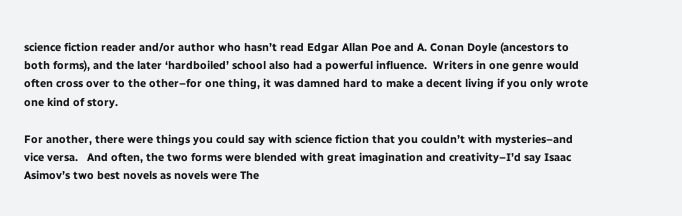science fiction reader and/or author who hasn’t read Edgar Allan Poe and A. Conan Doyle (ancestors to both forms), and the later ‘hardboiled’ school also had a powerful influence.  Writers in one genre would often cross over to the other–for one thing, it was damned hard to make a decent living if you only wrote one kind of story.

For another, there were things you could say with science fiction that you couldn’t with mysteries–and vice versa.   And often, the two forms were blended with great imagination and creativity–I’d say Isaac Asimov’s two best novels as novels were The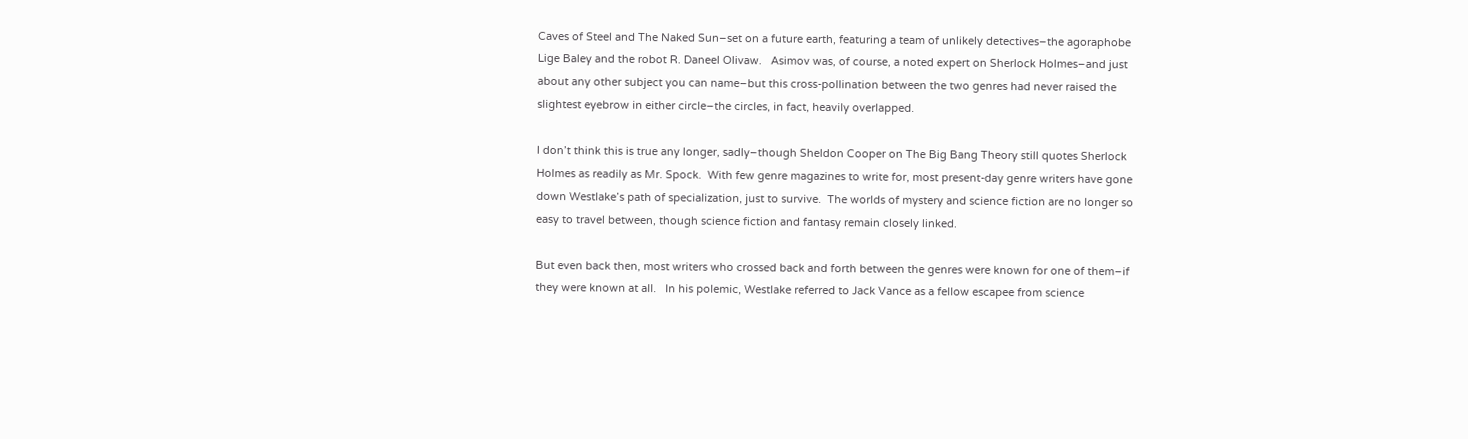Caves of Steel and The Naked Sun–set on a future earth, featuring a team of unlikely detectives–the agoraphobe Lige Baley and the robot R. Daneel Olivaw.   Asimov was, of course, a noted expert on Sherlock Holmes–and just about any other subject you can name–but this cross-pollination between the two genres had never raised the slightest eyebrow in either circle–the circles, in fact, heavily overlapped.

I don’t think this is true any longer, sadly–though Sheldon Cooper on The Big Bang Theory still quotes Sherlock Holmes as readily as Mr. Spock.  With few genre magazines to write for, most present-day genre writers have gone down Westlake’s path of specialization, just to survive.  The worlds of mystery and science fiction are no longer so easy to travel between, though science fiction and fantasy remain closely linked.

But even back then, most writers who crossed back and forth between the genres were known for one of them–if they were known at all.   In his polemic, Westlake referred to Jack Vance as a fellow escapee from science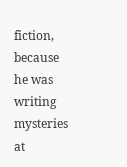fiction, because he was writing mysteries at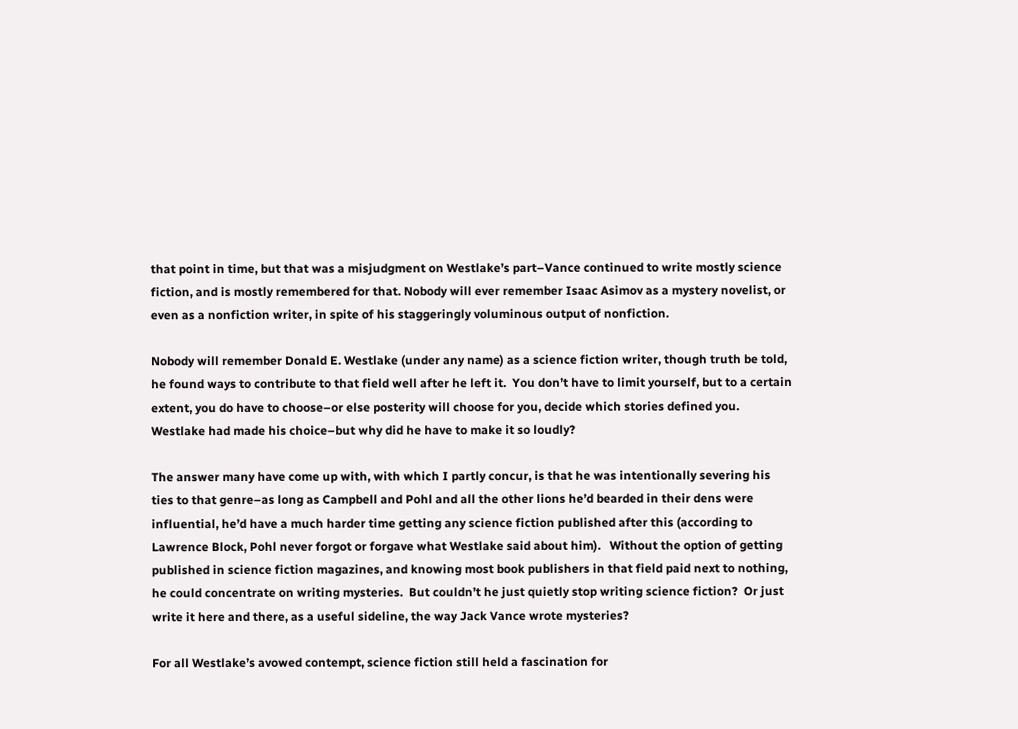that point in time, but that was a misjudgment on Westlake’s part–Vance continued to write mostly science fiction, and is mostly remembered for that. Nobody will ever remember Isaac Asimov as a mystery novelist, or even as a nonfiction writer, in spite of his staggeringly voluminous output of nonfiction.

Nobody will remember Donald E. Westlake (under any name) as a science fiction writer, though truth be told, he found ways to contribute to that field well after he left it.  You don’t have to limit yourself, but to a certain extent, you do have to choose–or else posterity will choose for you, decide which stories defined you. Westlake had made his choice–but why did he have to make it so loudly?

The answer many have come up with, with which I partly concur, is that he was intentionally severing his ties to that genre–as long as Campbell and Pohl and all the other lions he’d bearded in their dens were influential, he’d have a much harder time getting any science fiction published after this (according to Lawrence Block, Pohl never forgot or forgave what Westlake said about him).   Without the option of getting published in science fiction magazines, and knowing most book publishers in that field paid next to nothing, he could concentrate on writing mysteries.  But couldn’t he just quietly stop writing science fiction?  Or just write it here and there, as a useful sideline, the way Jack Vance wrote mysteries?

For all Westlake’s avowed contempt, science fiction still held a fascination for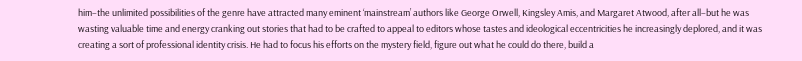him–the unlimited possibilities of the genre have attracted many eminent ‘mainstream’ authors like George Orwell, Kingsley Amis, and Margaret Atwood, after all–but he was wasting valuable time and energy cranking out stories that had to be crafted to appeal to editors whose tastes and ideological eccentricities he increasingly deplored, and it was creating a sort of professional identity crisis. He had to focus his efforts on the mystery field, figure out what he could do there, build a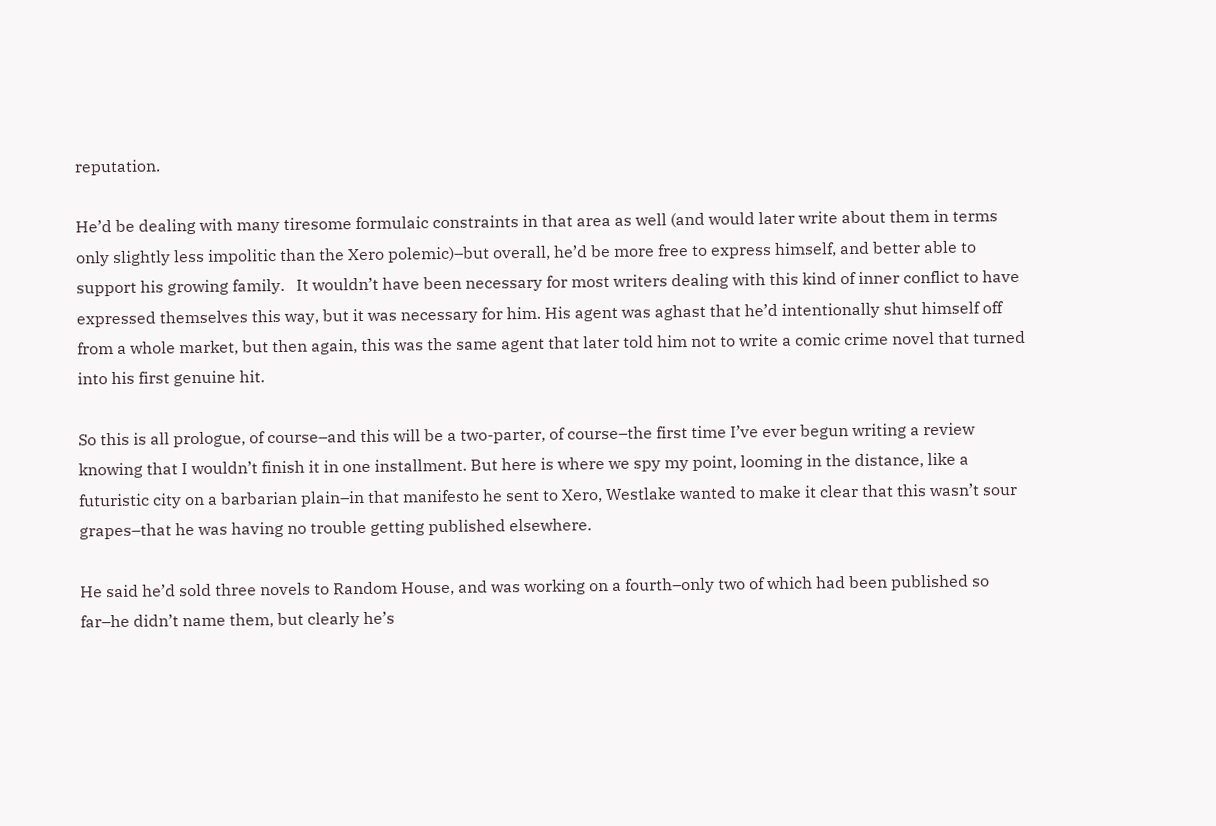reputation.

He’d be dealing with many tiresome formulaic constraints in that area as well (and would later write about them in terms only slightly less impolitic than the Xero polemic)–but overall, he’d be more free to express himself, and better able to support his growing family.   It wouldn’t have been necessary for most writers dealing with this kind of inner conflict to have expressed themselves this way, but it was necessary for him. His agent was aghast that he’d intentionally shut himself off from a whole market, but then again, this was the same agent that later told him not to write a comic crime novel that turned into his first genuine hit.

So this is all prologue, of course–and this will be a two-parter, of course–the first time I’ve ever begun writing a review knowing that I wouldn’t finish it in one installment. But here is where we spy my point, looming in the distance, like a futuristic city on a barbarian plain–in that manifesto he sent to Xero, Westlake wanted to make it clear that this wasn’t sour grapes–that he was having no trouble getting published elsewhere.

He said he’d sold three novels to Random House, and was working on a fourth–only two of which had been published so far–he didn’t name them, but clearly he’s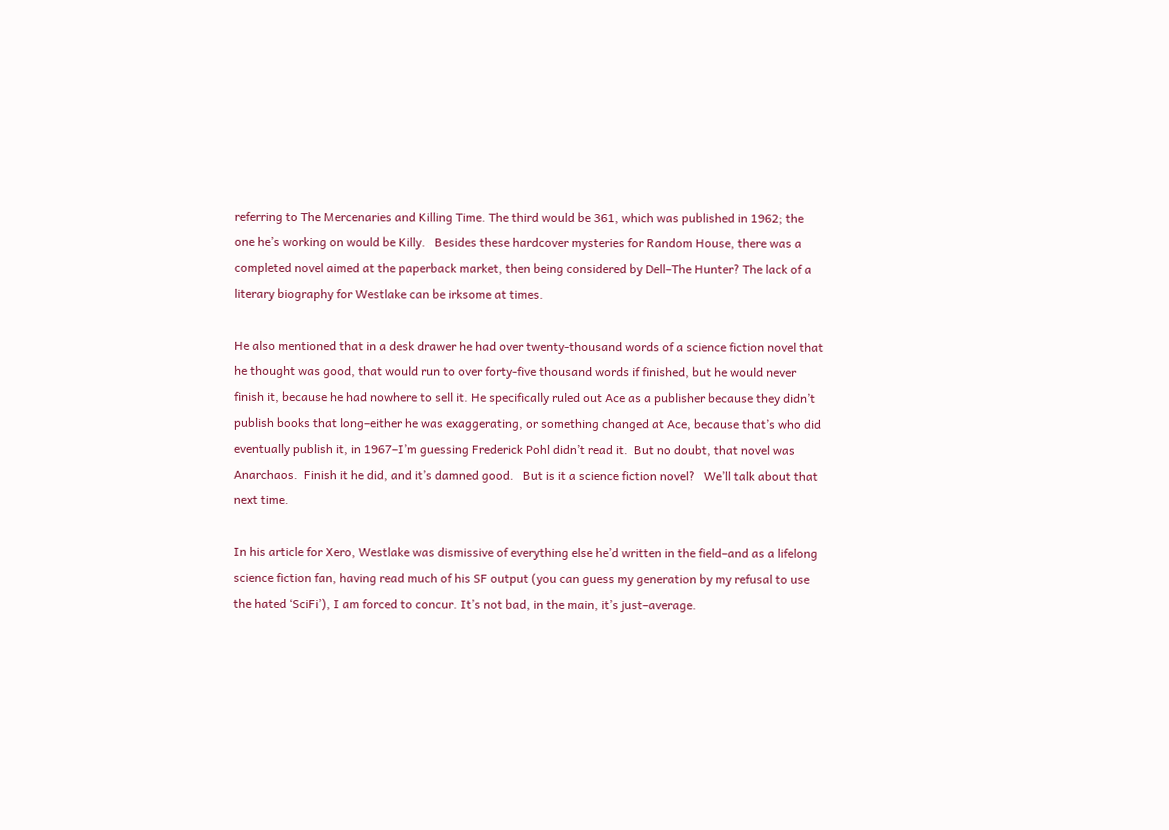referring to The Mercenaries and Killing Time. The third would be 361, which was published in 1962; the one he’s working on would be Killy.   Besides these hardcover mysteries for Random House, there was a completed novel aimed at the paperback market, then being considered by Dell–The Hunter? The lack of a literary biography for Westlake can be irksome at times.

He also mentioned that in a desk drawer he had over twenty-thousand words of a science fiction novel that he thought was good, that would run to over forty-five thousand words if finished, but he would never finish it, because he had nowhere to sell it. He specifically ruled out Ace as a publisher because they didn’t publish books that long–either he was exaggerating, or something changed at Ace, because that’s who did eventually publish it, in 1967–I’m guessing Frederick Pohl didn’t read it.  But no doubt, that novel was Anarchaos.  Finish it he did, and it’s damned good.   But is it a science fiction novel?   We’ll talk about that next time.

In his article for Xero, Westlake was dismissive of everything else he’d written in the field–and as a lifelong science fiction fan, having read much of his SF output (you can guess my generation by my refusal to use the hated ‘SciFi’), I am forced to concur. It’s not bad, in the main, it’s just–average.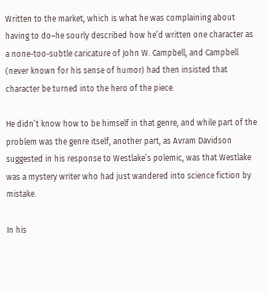Written to the market, which is what he was complaining about having to do–he sourly described how he’d written one character as a none-too-subtle caricature of John W. Campbell, and Campbell (never known for his sense of humor) had then insisted that character be turned into the hero of the piece.

He didn’t know how to be himself in that genre, and while part of the problem was the genre itself, another part, as Avram Davidson suggested in his response to Westlake’s polemic, was that Westlake was a mystery writer who had just wandered into science fiction by mistake.

In his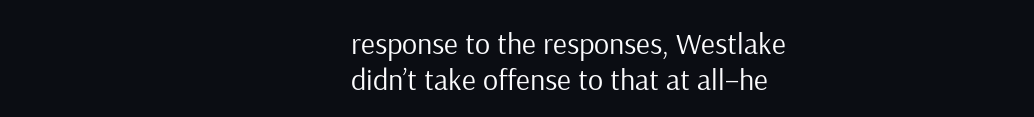response to the responses, Westlake didn’t take offense to that at all–he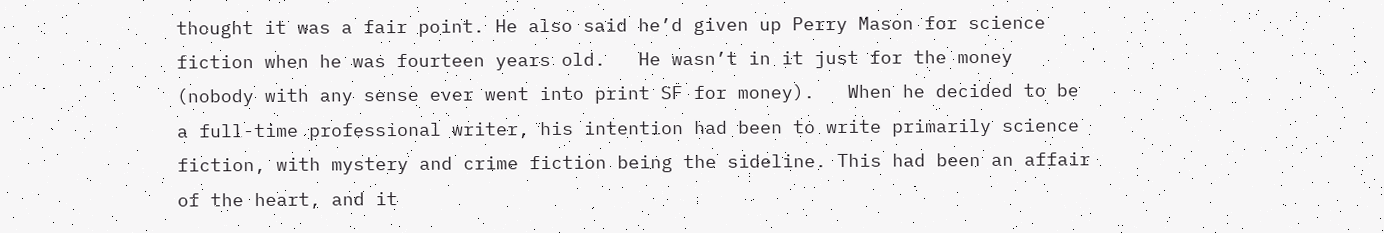thought it was a fair point. He also said he’d given up Perry Mason for science fiction when he was fourteen years old.   He wasn’t in it just for the money (nobody with any sense ever went into print SF for money).   When he decided to be a full-time professional writer, his intention had been to write primarily science fiction, with mystery and crime fiction being the sideline. This had been an affair of the heart, and it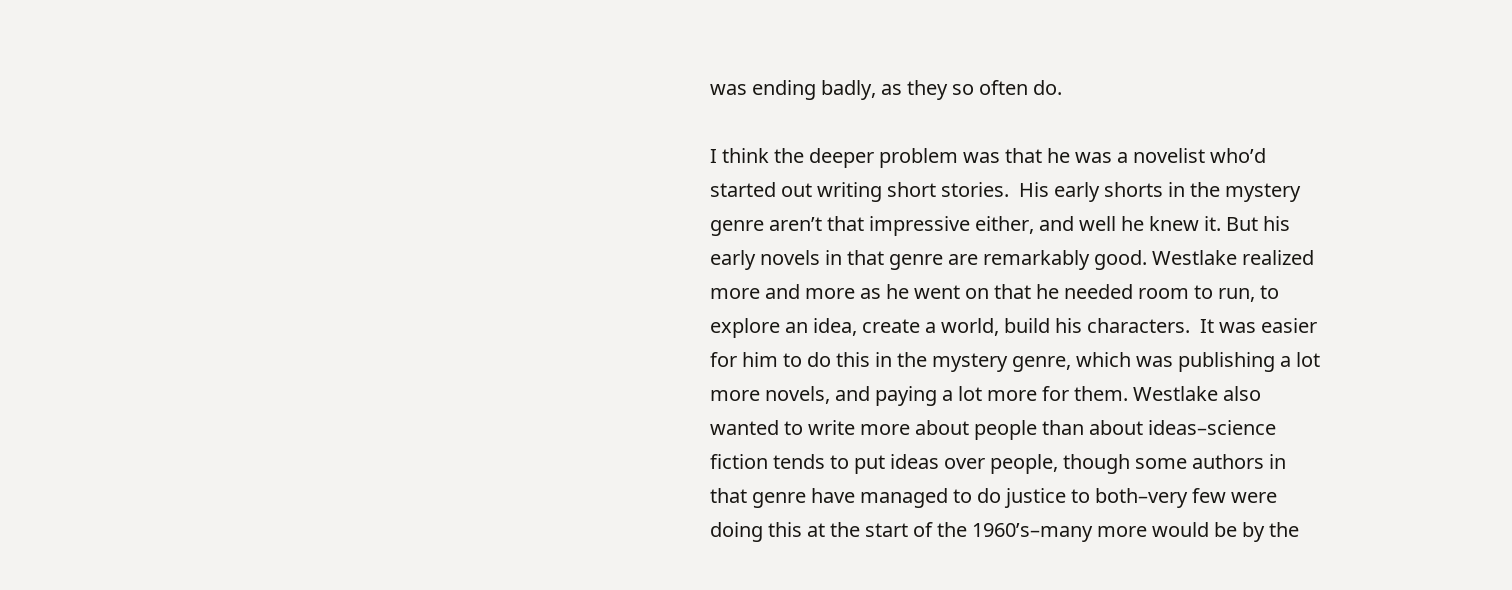was ending badly, as they so often do.

I think the deeper problem was that he was a novelist who’d started out writing short stories.  His early shorts in the mystery genre aren’t that impressive either, and well he knew it. But his early novels in that genre are remarkably good. Westlake realized more and more as he went on that he needed room to run, to explore an idea, create a world, build his characters.  It was easier for him to do this in the mystery genre, which was publishing a lot more novels, and paying a lot more for them. Westlake also wanted to write more about people than about ideas–science fiction tends to put ideas over people, though some authors in that genre have managed to do justice to both–very few were doing this at the start of the 1960’s–many more would be by the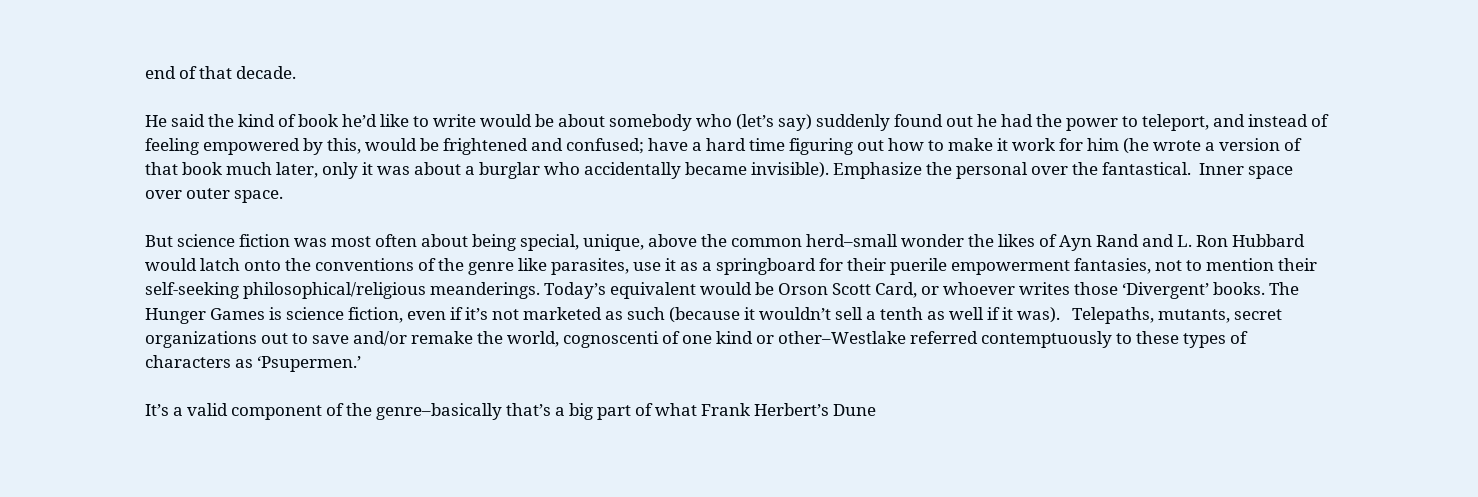end of that decade.

He said the kind of book he’d like to write would be about somebody who (let’s say) suddenly found out he had the power to teleport, and instead of feeling empowered by this, would be frightened and confused; have a hard time figuring out how to make it work for him (he wrote a version of that book much later, only it was about a burglar who accidentally became invisible). Emphasize the personal over the fantastical.  Inner space over outer space.

But science fiction was most often about being special, unique, above the common herd–small wonder the likes of Ayn Rand and L. Ron Hubbard would latch onto the conventions of the genre like parasites, use it as a springboard for their puerile empowerment fantasies, not to mention their self-seeking philosophical/religious meanderings. Today’s equivalent would be Orson Scott Card, or whoever writes those ‘Divergent’ books. The Hunger Games is science fiction, even if it’s not marketed as such (because it wouldn’t sell a tenth as well if it was).   Telepaths, mutants, secret organizations out to save and/or remake the world, cognoscenti of one kind or other–Westlake referred contemptuously to these types of characters as ‘Psupermen.’

It’s a valid component of the genre–basically that’s a big part of what Frank Herbert’s Dune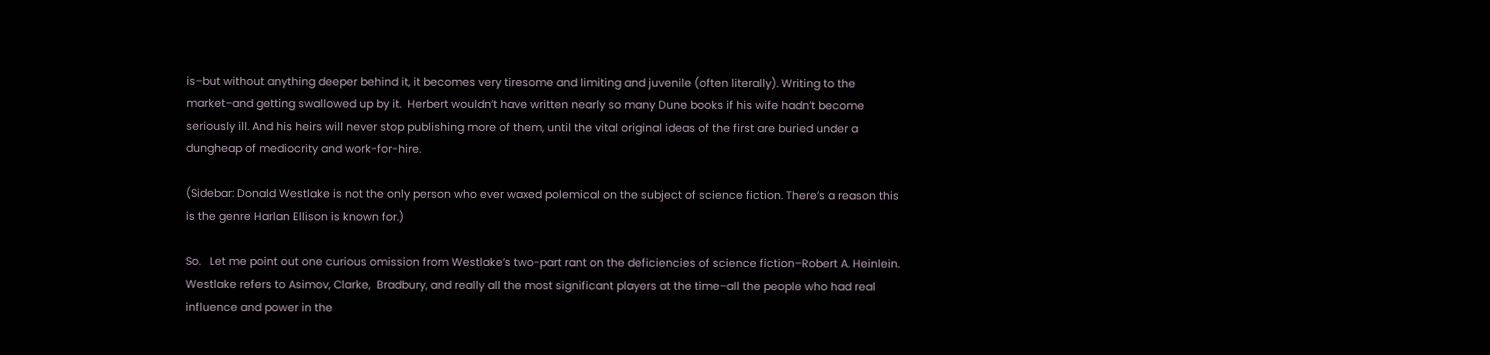is–but without anything deeper behind it, it becomes very tiresome and limiting and juvenile (often literally). Writing to the market–and getting swallowed up by it.  Herbert wouldn’t have written nearly so many Dune books if his wife hadn’t become seriously ill. And his heirs will never stop publishing more of them, until the vital original ideas of the first are buried under a dungheap of mediocrity and work-for-hire.

(Sidebar: Donald Westlake is not the only person who ever waxed polemical on the subject of science fiction. There’s a reason this is the genre Harlan Ellison is known for.)

So.   Let me point out one curious omission from Westlake’s two-part rant on the deficiencies of science fiction–Robert A. Heinlein.  Westlake refers to Asimov, Clarke,  Bradbury, and really all the most significant players at the time–all the people who had real influence and power in the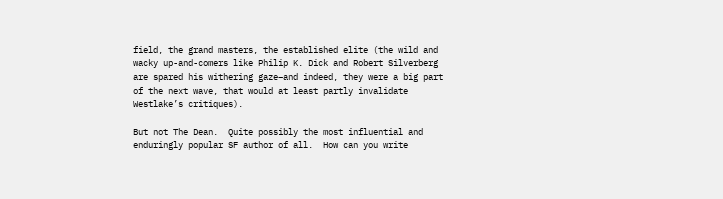field, the grand masters, the established elite (the wild and wacky up-and-comers like Philip K. Dick and Robert Silverberg are spared his withering gaze–and indeed, they were a big part of the next wave, that would at least partly invalidate Westlake’s critiques).

But not The Dean.  Quite possibly the most influential and enduringly popular SF author of all.  How can you write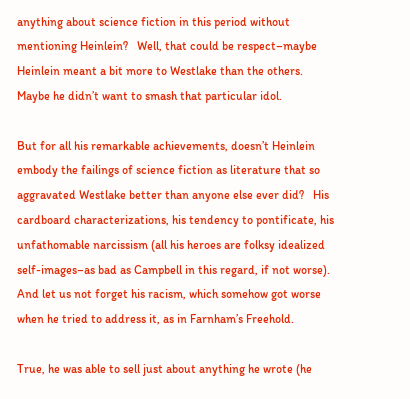anything about science fiction in this period without mentioning Heinlein?   Well, that could be respect–maybe Heinlein meant a bit more to Westlake than the others.   Maybe he didn’t want to smash that particular idol.

But for all his remarkable achievements, doesn’t Heinlein embody the failings of science fiction as literature that so aggravated Westlake better than anyone else ever did?   His cardboard characterizations, his tendency to pontificate, his unfathomable narcissism (all his heroes are folksy idealized self-images–as bad as Campbell in this regard, if not worse).  And let us not forget his racism, which somehow got worse when he tried to address it, as in Farnham’s Freehold.

True, he was able to sell just about anything he wrote (he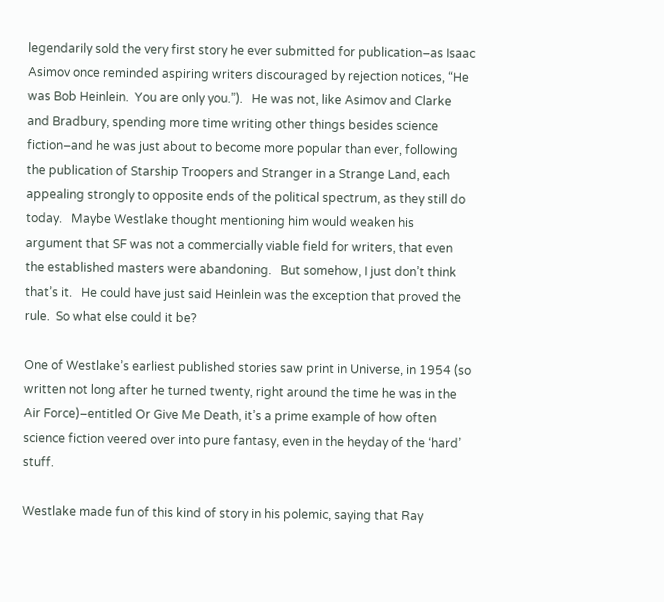legendarily sold the very first story he ever submitted for publication–as Isaac Asimov once reminded aspiring writers discouraged by rejection notices, “He was Bob Heinlein.  You are only you.”).   He was not, like Asimov and Clarke and Bradbury, spending more time writing other things besides science fiction–and he was just about to become more popular than ever, following the publication of Starship Troopers and Stranger in a Strange Land, each appealing strongly to opposite ends of the political spectrum, as they still do today.   Maybe Westlake thought mentioning him would weaken his argument that SF was not a commercially viable field for writers, that even the established masters were abandoning.   But somehow, I just don’t think that’s it.   He could have just said Heinlein was the exception that proved the rule.  So what else could it be?

One of Westlake’s earliest published stories saw print in Universe, in 1954 (so written not long after he turned twenty, right around the time he was in the Air Force)–entitled Or Give Me Death, it’s a prime example of how often science fiction veered over into pure fantasy, even in the heyday of the ‘hard’ stuff.

Westlake made fun of this kind of story in his polemic, saying that Ray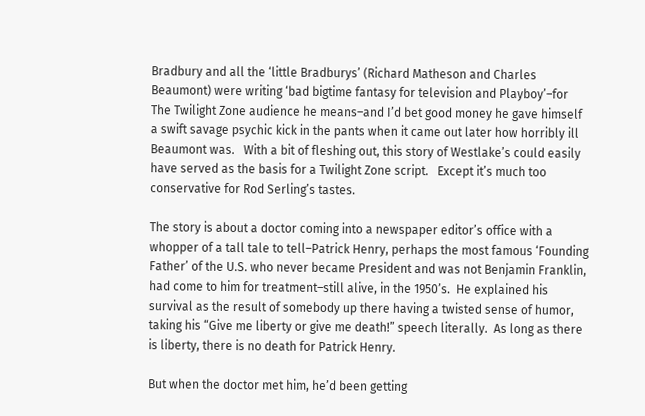Bradbury and all the ‘little Bradburys’ (Richard Matheson and Charles Beaumont) were writing ‘bad bigtime fantasy for television and Playboy’–for The Twilight Zone audience he means–and I’d bet good money he gave himself a swift savage psychic kick in the pants when it came out later how horribly ill Beaumont was.   With a bit of fleshing out, this story of Westlake’s could easily have served as the basis for a Twilight Zone script.   Except it’s much too conservative for Rod Serling’s tastes.

The story is about a doctor coming into a newspaper editor’s office with a whopper of a tall tale to tell–Patrick Henry, perhaps the most famous ‘Founding Father’ of the U.S. who never became President and was not Benjamin Franklin, had come to him for treatment–still alive, in the 1950’s.  He explained his survival as the result of somebody up there having a twisted sense of humor, taking his “Give me liberty or give me death!” speech literally.  As long as there is liberty, there is no death for Patrick Henry.

But when the doctor met him, he’d been getting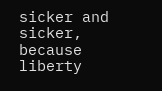sicker and sicker, because liberty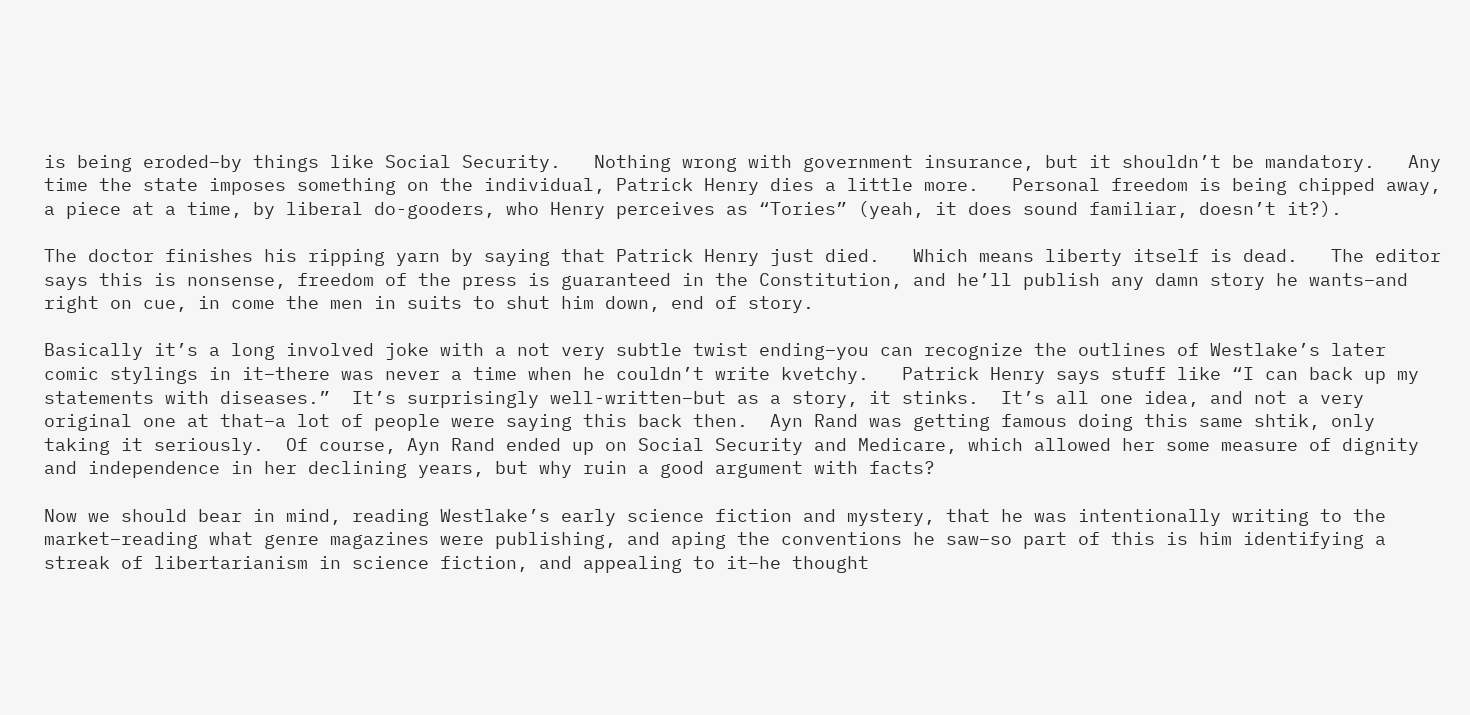is being eroded–by things like Social Security.   Nothing wrong with government insurance, but it shouldn’t be mandatory.   Any time the state imposes something on the individual, Patrick Henry dies a little more.   Personal freedom is being chipped away, a piece at a time, by liberal do-gooders, who Henry perceives as “Tories” (yeah, it does sound familiar, doesn’t it?).

The doctor finishes his ripping yarn by saying that Patrick Henry just died.   Which means liberty itself is dead.   The editor says this is nonsense, freedom of the press is guaranteed in the Constitution, and he’ll publish any damn story he wants–and right on cue, in come the men in suits to shut him down, end of story.

Basically it’s a long involved joke with a not very subtle twist ending–you can recognize the outlines of Westlake’s later comic stylings in it–there was never a time when he couldn’t write kvetchy.   Patrick Henry says stuff like “I can back up my statements with diseases.”  It’s surprisingly well-written–but as a story, it stinks.  It’s all one idea, and not a very original one at that–a lot of people were saying this back then.  Ayn Rand was getting famous doing this same shtik, only taking it seriously.  Of course, Ayn Rand ended up on Social Security and Medicare, which allowed her some measure of dignity and independence in her declining years, but why ruin a good argument with facts?

Now we should bear in mind, reading Westlake’s early science fiction and mystery, that he was intentionally writing to the market–reading what genre magazines were publishing, and aping the conventions he saw–so part of this is him identifying a streak of libertarianism in science fiction, and appealing to it–he thought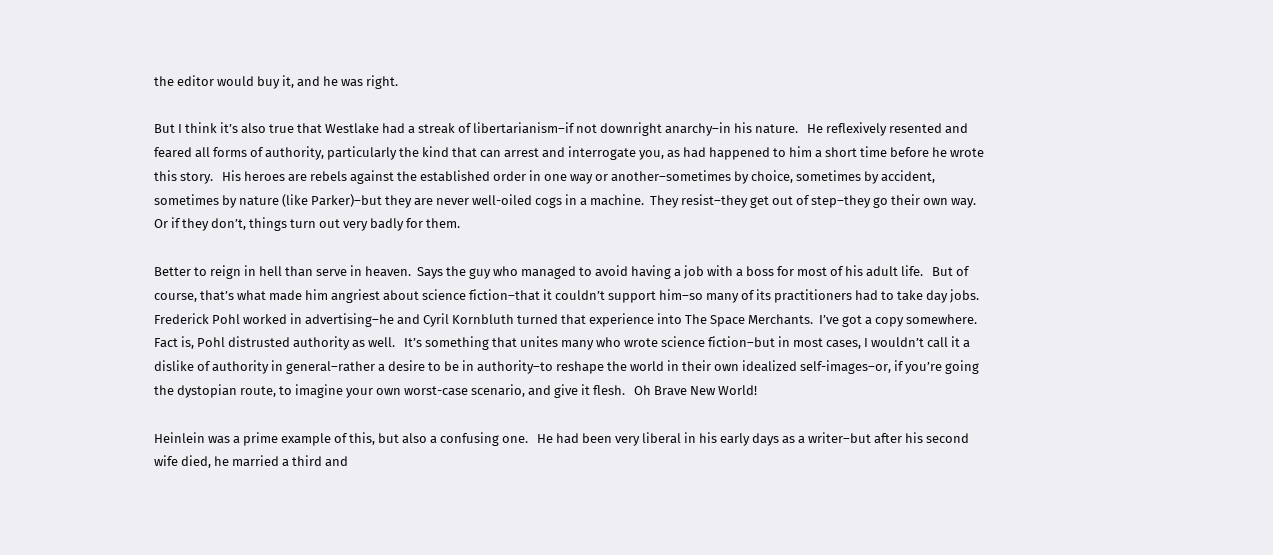the editor would buy it, and he was right.

But I think it’s also true that Westlake had a streak of libertarianism–if not downright anarchy–in his nature.   He reflexively resented and feared all forms of authority, particularly the kind that can arrest and interrogate you, as had happened to him a short time before he wrote this story.   His heroes are rebels against the established order in one way or another–sometimes by choice, sometimes by accident, sometimes by nature (like Parker)–but they are never well-oiled cogs in a machine.  They resist–they get out of step–they go their own way.   Or if they don’t, things turn out very badly for them.

Better to reign in hell than serve in heaven.  Says the guy who managed to avoid having a job with a boss for most of his adult life.   But of course, that’s what made him angriest about science fiction–that it couldn’t support him–so many of its practitioners had to take day jobs.   Frederick Pohl worked in advertising–he and Cyril Kornbluth turned that experience into The Space Merchants.  I’ve got a copy somewhere.  Fact is, Pohl distrusted authority as well.   It’s something that unites many who wrote science fiction–but in most cases, I wouldn’t call it a dislike of authority in general–rather a desire to be in authority–to reshape the world in their own idealized self-images–or, if you’re going the dystopian route, to imagine your own worst-case scenario, and give it flesh.   Oh Brave New World!

Heinlein was a prime example of this, but also a confusing one.   He had been very liberal in his early days as a writer–but after his second wife died, he married a third and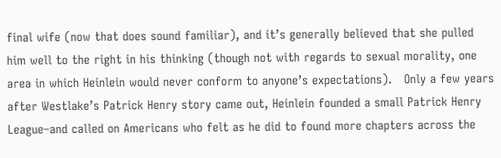final wife (now that does sound familiar), and it’s generally believed that she pulled him well to the right in his thinking (though not with regards to sexual morality, one area in which Heinlein would never conform to anyone’s expectations).   Only a few years after Westlake’s Patrick Henry story came out, Heinlein founded a small Patrick Henry League–and called on Americans who felt as he did to found more chapters across the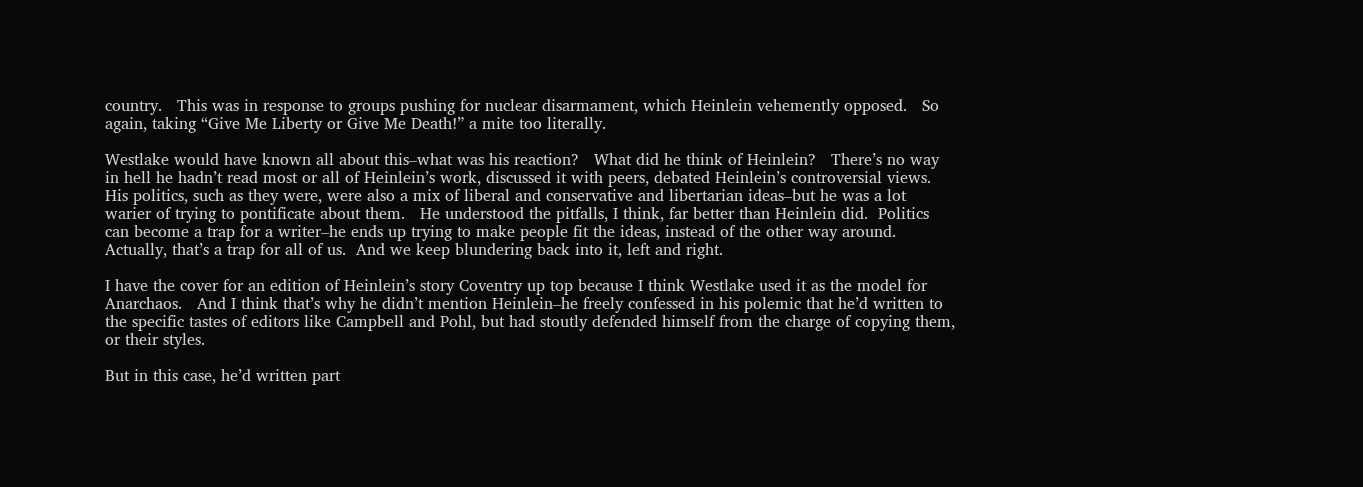country.   This was in response to groups pushing for nuclear disarmament, which Heinlein vehemently opposed.   So again, taking “Give Me Liberty or Give Me Death!” a mite too literally.

Westlake would have known all about this–what was his reaction?   What did he think of Heinlein?   There’s no way in hell he hadn’t read most or all of Heinlein’s work, discussed it with peers, debated Heinlein’s controversial views.   His politics, such as they were, were also a mix of liberal and conservative and libertarian ideas–but he was a lot warier of trying to pontificate about them.   He understood the pitfalls, I think, far better than Heinlein did.  Politics can become a trap for a writer–he ends up trying to make people fit the ideas, instead of the other way around.   Actually, that’s a trap for all of us.  And we keep blundering back into it, left and right.

I have the cover for an edition of Heinlein’s story Coventry up top because I think Westlake used it as the model for Anarchaos.   And I think that’s why he didn’t mention Heinlein–he freely confessed in his polemic that he’d written to the specific tastes of editors like Campbell and Pohl, but had stoutly defended himself from the charge of copying them, or their styles.

But in this case, he’d written part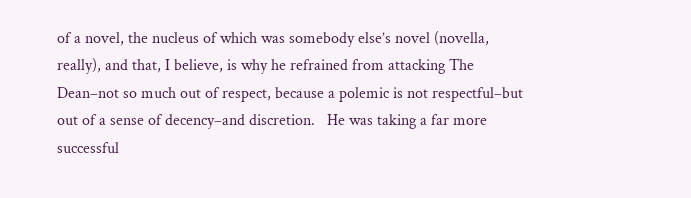of a novel, the nucleus of which was somebody else’s novel (novella, really), and that, I believe, is why he refrained from attacking The Dean–not so much out of respect, because a polemic is not respectful–but out of a sense of decency–and discretion.   He was taking a far more successful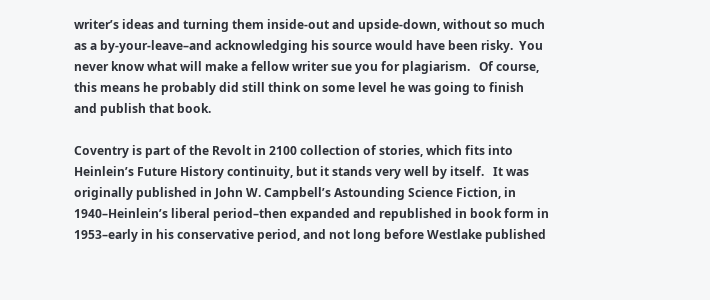writer’s ideas and turning them inside-out and upside-down, without so much as a by-your-leave–and acknowledging his source would have been risky.  You never know what will make a fellow writer sue you for plagiarism.   Of course, this means he probably did still think on some level he was going to finish and publish that book.

Coventry is part of the Revolt in 2100 collection of stories, which fits into Heinlein’s Future History continuity, but it stands very well by itself.   It was originally published in John W. Campbell’s Astounding Science Fiction, in 1940–Heinlein’s liberal period–then expanded and republished in book form in 1953–early in his conservative period, and not long before Westlake published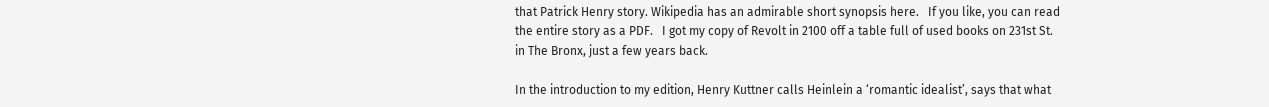that Patrick Henry story. Wikipedia has an admirable short synopsis here.   If you like, you can read the entire story as a PDF.   I got my copy of Revolt in 2100 off a table full of used books on 231st St. in The Bronx, just a few years back.

In the introduction to my edition, Henry Kuttner calls Heinlein a ‘romantic idealist’, says that what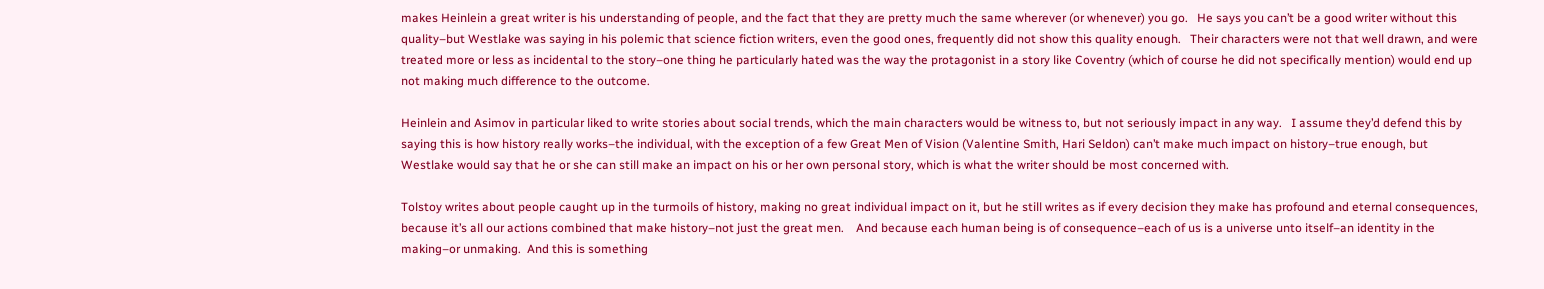makes Heinlein a great writer is his understanding of people, and the fact that they are pretty much the same wherever (or whenever) you go.   He says you can’t be a good writer without this quality–but Westlake was saying in his polemic that science fiction writers, even the good ones, frequently did not show this quality enough.   Their characters were not that well drawn, and were treated more or less as incidental to the story–one thing he particularly hated was the way the protagonist in a story like Coventry (which of course he did not specifically mention) would end up not making much difference to the outcome.

Heinlein and Asimov in particular liked to write stories about social trends, which the main characters would be witness to, but not seriously impact in any way.   I assume they’d defend this by saying this is how history really works–the individual, with the exception of a few Great Men of Vision (Valentine Smith, Hari Seldon) can’t make much impact on history–true enough, but Westlake would say that he or she can still make an impact on his or her own personal story, which is what the writer should be most concerned with.

Tolstoy writes about people caught up in the turmoils of history, making no great individual impact on it, but he still writes as if every decision they make has profound and eternal consequences, because it’s all our actions combined that make history–not just the great men.    And because each human being is of consequence–each of us is a universe unto itself–an identity in the making–or unmaking.  And this is something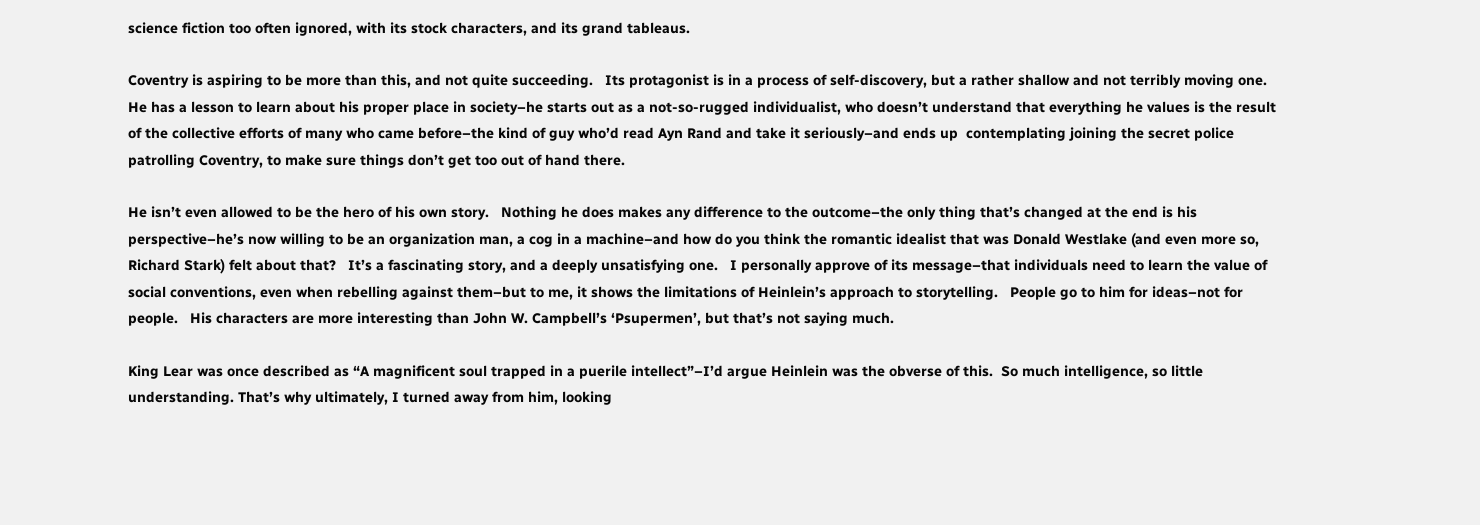science fiction too often ignored, with its stock characters, and its grand tableaus.

Coventry is aspiring to be more than this, and not quite succeeding.   Its protagonist is in a process of self-discovery, but a rather shallow and not terribly moving one.   He has a lesson to learn about his proper place in society–he starts out as a not-so-rugged individualist, who doesn’t understand that everything he values is the result of the collective efforts of many who came before–the kind of guy who’d read Ayn Rand and take it seriously–and ends up  contemplating joining the secret police patrolling Coventry, to make sure things don’t get too out of hand there.

He isn’t even allowed to be the hero of his own story.   Nothing he does makes any difference to the outcome–the only thing that’s changed at the end is his perspective–he’s now willing to be an organization man, a cog in a machine–and how do you think the romantic idealist that was Donald Westlake (and even more so, Richard Stark) felt about that?   It’s a fascinating story, and a deeply unsatisfying one.   I personally approve of its message–that individuals need to learn the value of social conventions, even when rebelling against them–but to me, it shows the limitations of Heinlein’s approach to storytelling.   People go to him for ideas–not for people.   His characters are more interesting than John W. Campbell’s ‘Psupermen’, but that’s not saying much.

King Lear was once described as “A magnificent soul trapped in a puerile intellect”–I’d argue Heinlein was the obverse of this.  So much intelligence, so little understanding. That’s why ultimately, I turned away from him, looking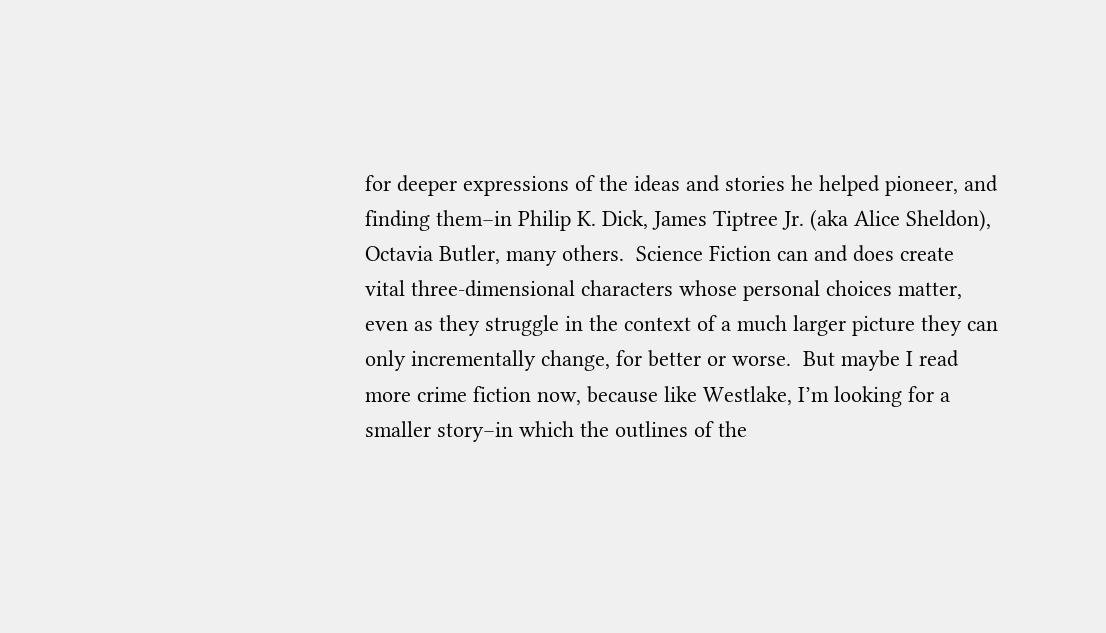for deeper expressions of the ideas and stories he helped pioneer, and finding them–in Philip K. Dick, James Tiptree Jr. (aka Alice Sheldon), Octavia Butler, many others.  Science Fiction can and does create vital three-dimensional characters whose personal choices matter, even as they struggle in the context of a much larger picture they can only incrementally change, for better or worse.  But maybe I read more crime fiction now, because like Westlake, I’m looking for a smaller story–in which the outlines of the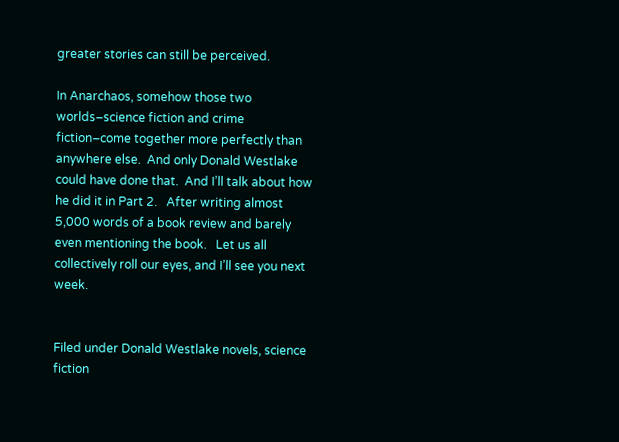greater stories can still be perceived.

In Anarchaos, somehow those two worlds–science fiction and crime fiction–come together more perfectly than anywhere else.  And only Donald Westlake could have done that.  And I’ll talk about how he did it in Part 2.   After writing almost 5,000 words of a book review and barely even mentioning the book.   Let us all collectively roll our eyes, and I’ll see you next week.


Filed under Donald Westlake novels, science fiction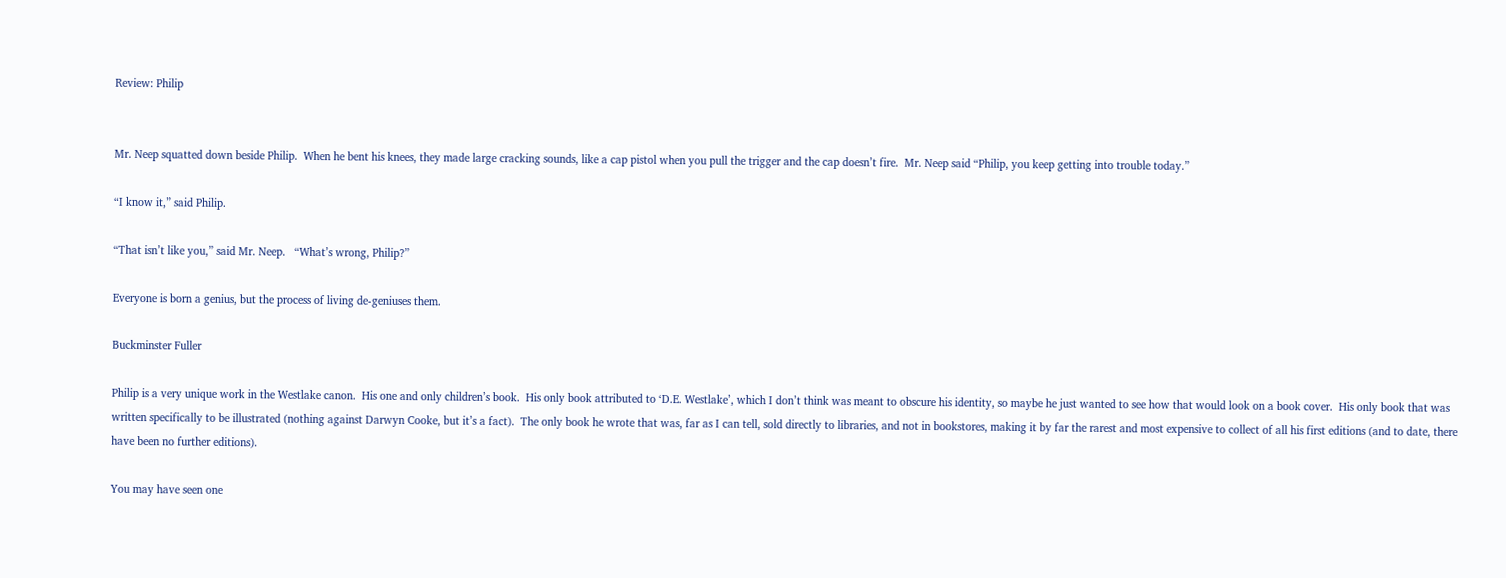Review: Philip


Mr. Neep squatted down beside Philip.  When he bent his knees, they made large cracking sounds, like a cap pistol when you pull the trigger and the cap doesn’t fire.  Mr. Neep said “Philip, you keep getting into trouble today.”

“I know it,” said Philip.

“That isn’t like you,” said Mr. Neep.   “What’s wrong, Philip?”

Everyone is born a genius, but the process of living de-geniuses them.

Buckminster Fuller

Philip is a very unique work in the Westlake canon.  His one and only children’s book.  His only book attributed to ‘D.E. Westlake’, which I don’t think was meant to obscure his identity, so maybe he just wanted to see how that would look on a book cover.  His only book that was written specifically to be illustrated (nothing against Darwyn Cooke, but it’s a fact).  The only book he wrote that was, far as I can tell, sold directly to libraries, and not in bookstores, making it by far the rarest and most expensive to collect of all his first editions (and to date, there have been no further editions).

You may have seen one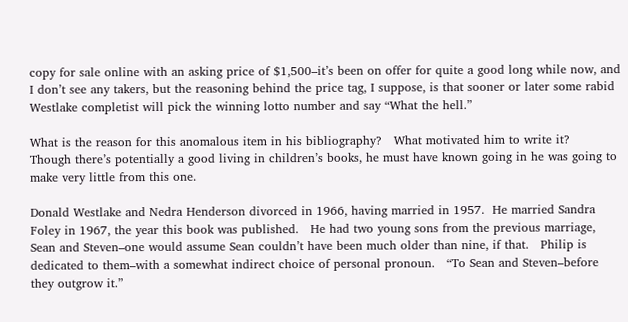copy for sale online with an asking price of $1,500–it’s been on offer for quite a good long while now, and I don’t see any takers, but the reasoning behind the price tag, I suppose, is that sooner or later some rabid Westlake completist will pick the winning lotto number and say “What the hell.”

What is the reason for this anomalous item in his bibliography?   What motivated him to write it?   Though there’s potentially a good living in children’s books, he must have known going in he was going to make very little from this one.

Donald Westlake and Nedra Henderson divorced in 1966, having married in 1957.  He married Sandra Foley in 1967, the year this book was published.   He had two young sons from the previous marriage, Sean and Steven–one would assume Sean couldn’t have been much older than nine, if that.   Philip is dedicated to them–with a somewhat indirect choice of personal pronoun.   “To Sean and Steven–before they outgrow it.”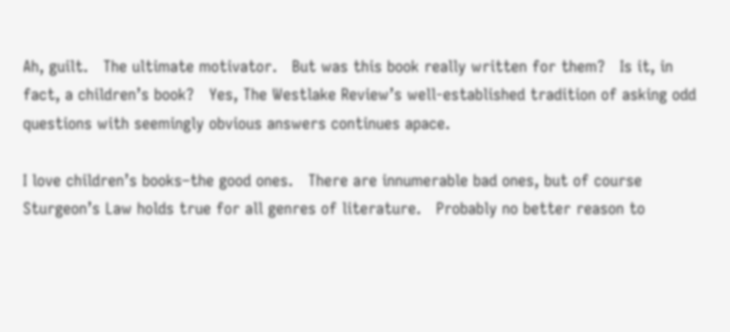Ah, guilt.   The ultimate motivator.   But was this book really written for them?   Is it, in fact, a children’s book?   Yes, The Westlake Review’s well-established tradition of asking odd questions with seemingly obvious answers continues apace.

I love children’s books–the good ones.   There are innumerable bad ones, but of course Sturgeon’s Law holds true for all genres of literature.   Probably no better reason to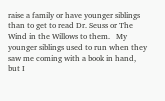raise a family or have younger siblings than to get to read Dr. Seuss or The Wind in the Willows to them.   My younger siblings used to run when they saw me coming with a book in hand, but I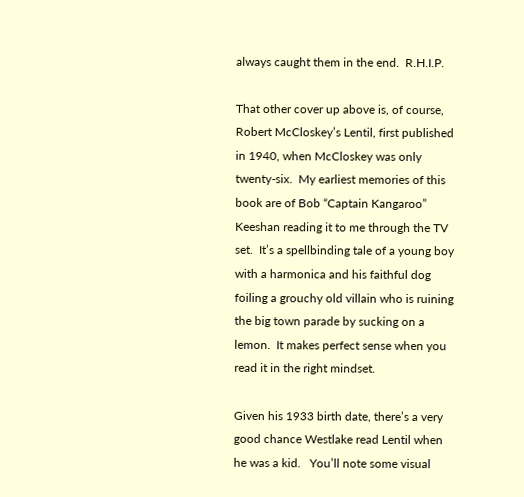always caught them in the end.  R.H.I.P.

That other cover up above is, of course, Robert McCloskey’s Lentil, first published in 1940, when McCloskey was only twenty-six.  My earliest memories of this book are of Bob “Captain Kangaroo” Keeshan reading it to me through the TV set.  It’s a spellbinding tale of a young boy with a harmonica and his faithful dog foiling a grouchy old villain who is ruining the big town parade by sucking on a lemon.  It makes perfect sense when you read it in the right mindset.

Given his 1933 birth date, there’s a very good chance Westlake read Lentil when he was a kid.   You’ll note some visual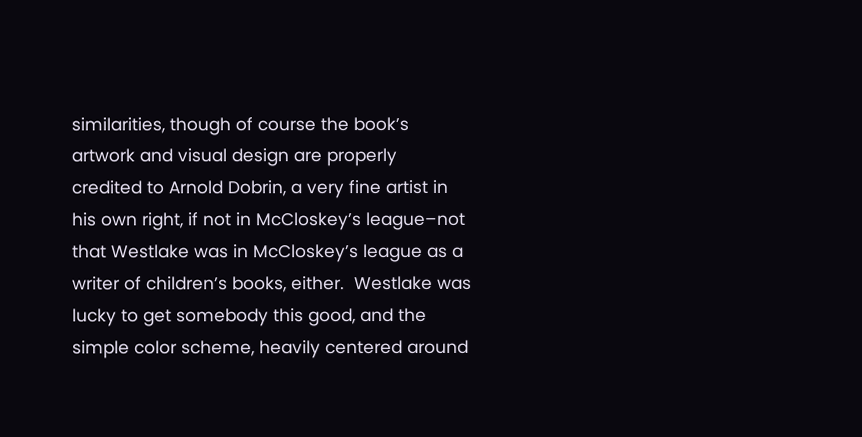similarities, though of course the book’s artwork and visual design are properly credited to Arnold Dobrin, a very fine artist in his own right, if not in McCloskey’s league–not that Westlake was in McCloskey’s league as a writer of children’s books, either.  Westlake was lucky to get somebody this good, and the simple color scheme, heavily centered around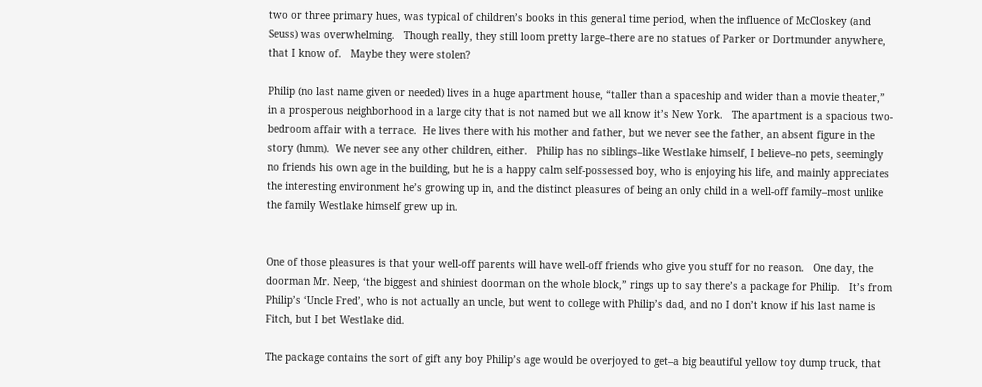two or three primary hues, was typical of children’s books in this general time period, when the influence of McCloskey (and Seuss) was overwhelming.   Though really, they still loom pretty large–there are no statues of Parker or Dortmunder anywhere, that I know of.   Maybe they were stolen?

Philip (no last name given or needed) lives in a huge apartment house, “taller than a spaceship and wider than a movie theater,” in a prosperous neighborhood in a large city that is not named but we all know it’s New York.   The apartment is a spacious two-bedroom affair with a terrace.  He lives there with his mother and father, but we never see the father, an absent figure in the story (hmm).  We never see any other children, either.   Philip has no siblings–like Westlake himself, I believe–no pets, seemingly no friends his own age in the building, but he is a happy calm self-possessed boy, who is enjoying his life, and mainly appreciates the interesting environment he’s growing up in, and the distinct pleasures of being an only child in a well-off family–most unlike the family Westlake himself grew up in.


One of those pleasures is that your well-off parents will have well-off friends who give you stuff for no reason.   One day, the doorman Mr. Neep, ‘the biggest and shiniest doorman on the whole block,” rings up to say there’s a package for Philip.   It’s from Philip’s ‘Uncle Fred’, who is not actually an uncle, but went to college with Philip’s dad, and no I don’t know if his last name is Fitch, but I bet Westlake did.

The package contains the sort of gift any boy Philip’s age would be overjoyed to get–a big beautiful yellow toy dump truck, that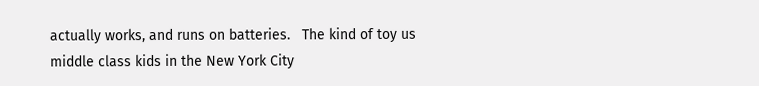actually works, and runs on batteries.   The kind of toy us middle class kids in the New York City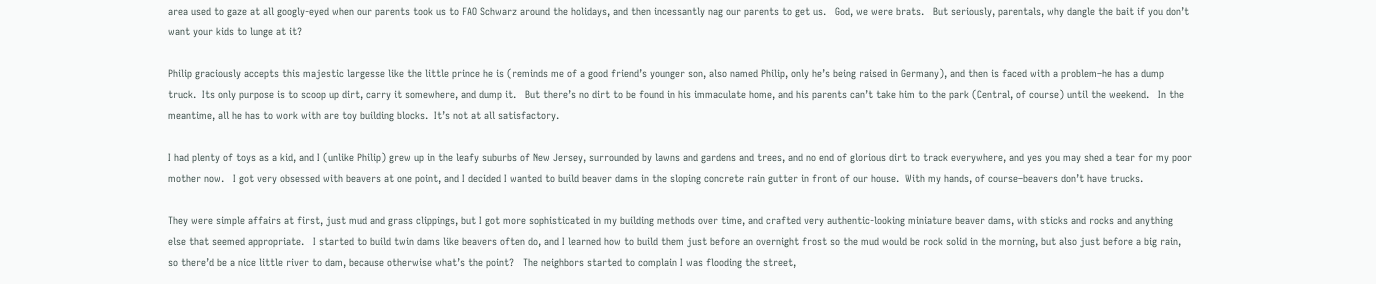area used to gaze at all googly-eyed when our parents took us to FAO Schwarz around the holidays, and then incessantly nag our parents to get us.   God, we were brats.   But seriously, parentals, why dangle the bait if you don’t want your kids to lunge at it?

Philip graciously accepts this majestic largesse like the little prince he is (reminds me of a good friend’s younger son, also named Philip, only he’s being raised in Germany), and then is faced with a problem–he has a dump truck.  Its only purpose is to scoop up dirt, carry it somewhere, and dump it.   But there’s no dirt to be found in his immaculate home, and his parents can’t take him to the park (Central, of course) until the weekend.   In the meantime, all he has to work with are toy building blocks.  It’s not at all satisfactory.

I had plenty of toys as a kid, and I (unlike Philip) grew up in the leafy suburbs of New Jersey, surrounded by lawns and gardens and trees, and no end of glorious dirt to track everywhere, and yes you may shed a tear for my poor mother now.   I got very obsessed with beavers at one point, and I decided I wanted to build beaver dams in the sloping concrete rain gutter in front of our house.  With my hands, of course–beavers don’t have trucks.

They were simple affairs at first, just mud and grass clippings, but I got more sophisticated in my building methods over time, and crafted very authentic-looking miniature beaver dams, with sticks and rocks and anything else that seemed appropriate.   I started to build twin dams like beavers often do, and I learned how to build them just before an overnight frost so the mud would be rock solid in the morning, but also just before a big rain, so there’d be a nice little river to dam, because otherwise what’s the point?   The neighbors started to complain I was flooding the street,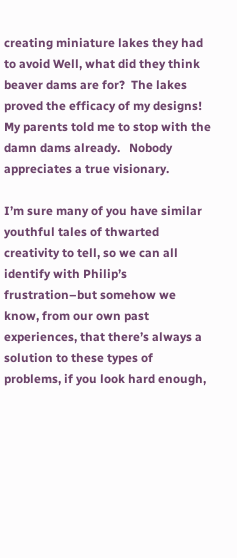creating miniature lakes they had to avoid Well, what did they think beaver dams are for?  The lakes proved the efficacy of my designs!    My parents told me to stop with the damn dams already.   Nobody appreciates a true visionary.

I’m sure many of you have similar youthful tales of thwarted creativity to tell, so we can all identify with Philip’s frustration–but somehow we know, from our own past experiences, that there’s always a solution to these types of problems, if you look hard enough,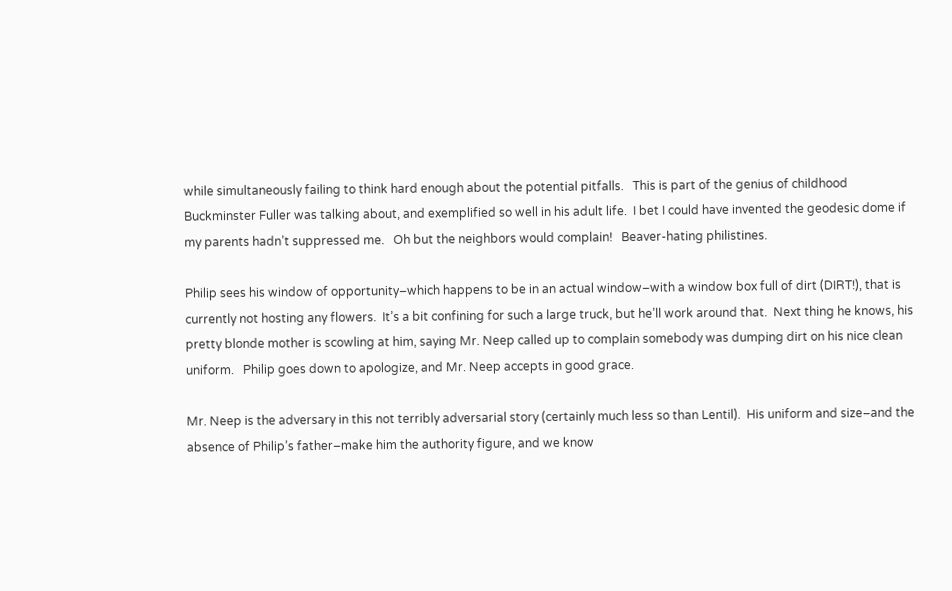while simultaneously failing to think hard enough about the potential pitfalls.   This is part of the genius of childhood Buckminster Fuller was talking about, and exemplified so well in his adult life.  I bet I could have invented the geodesic dome if my parents hadn’t suppressed me.   Oh but the neighbors would complain!   Beaver-hating philistines.

Philip sees his window of opportunity–which happens to be in an actual window–with a window box full of dirt (DIRT!), that is currently not hosting any flowers.  It’s a bit confining for such a large truck, but he’ll work around that.  Next thing he knows, his pretty blonde mother is scowling at him, saying Mr. Neep called up to complain somebody was dumping dirt on his nice clean uniform.   Philip goes down to apologize, and Mr. Neep accepts in good grace.

Mr. Neep is the adversary in this not terribly adversarial story (certainly much less so than Lentil).  His uniform and size–and the absence of Philip’s father–make him the authority figure, and we know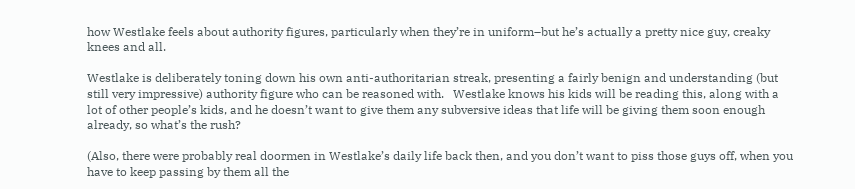how Westlake feels about authority figures, particularly when they’re in uniform–but he’s actually a pretty nice guy, creaky knees and all.

Westlake is deliberately toning down his own anti-authoritarian streak, presenting a fairly benign and understanding (but still very impressive) authority figure who can be reasoned with.   Westlake knows his kids will be reading this, along with a lot of other people’s kids, and he doesn’t want to give them any subversive ideas that life will be giving them soon enough already, so what’s the rush?

(Also, there were probably real doormen in Westlake’s daily life back then, and you don’t want to piss those guys off, when you have to keep passing by them all the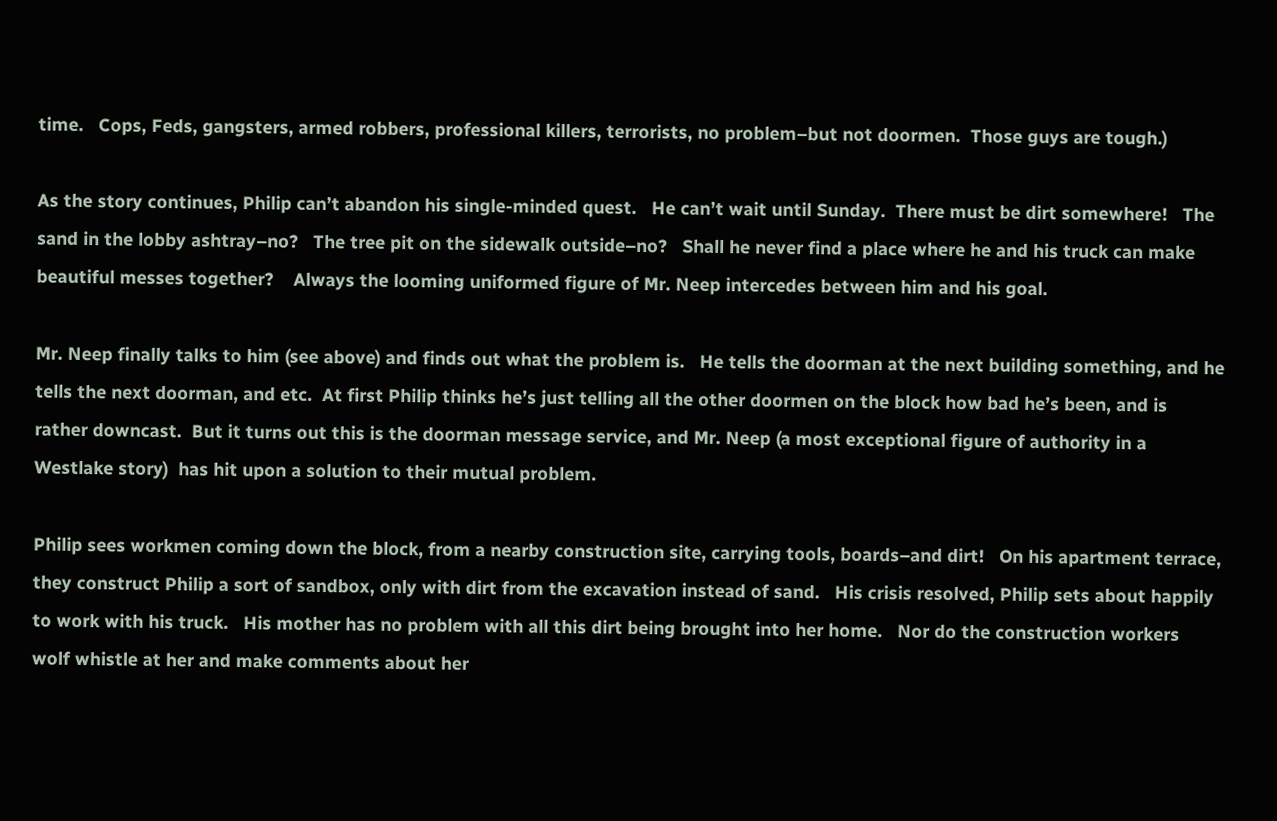time.   Cops, Feds, gangsters, armed robbers, professional killers, terrorists, no problem–but not doormen.  Those guys are tough.)

As the story continues, Philip can’t abandon his single-minded quest.   He can’t wait until Sunday.  There must be dirt somewhere!   The sand in the lobby ashtray–no?   The tree pit on the sidewalk outside–no?   Shall he never find a place where he and his truck can make beautiful messes together?    Always the looming uniformed figure of Mr. Neep intercedes between him and his goal.

Mr. Neep finally talks to him (see above) and finds out what the problem is.   He tells the doorman at the next building something, and he tells the next doorman, and etc.  At first Philip thinks he’s just telling all the other doormen on the block how bad he’s been, and is rather downcast.  But it turns out this is the doorman message service, and Mr. Neep (a most exceptional figure of authority in a Westlake story)  has hit upon a solution to their mutual problem.

Philip sees workmen coming down the block, from a nearby construction site, carrying tools, boards–and dirt!   On his apartment terrace, they construct Philip a sort of sandbox, only with dirt from the excavation instead of sand.   His crisis resolved, Philip sets about happily to work with his truck.   His mother has no problem with all this dirt being brought into her home.   Nor do the construction workers wolf whistle at her and make comments about her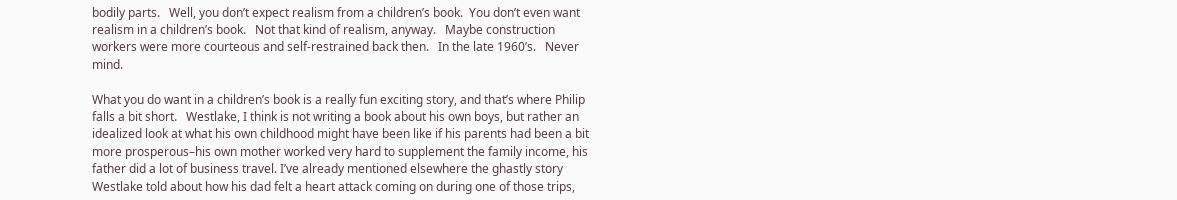bodily parts.   Well, you don’t expect realism from a children’s book.  You don’t even want realism in a children’s book.   Not that kind of realism, anyway.   Maybe construction workers were more courteous and self-restrained back then.   In the late 1960’s.   Never mind.

What you do want in a children’s book is a really fun exciting story, and that’s where Philip falls a bit short.   Westlake, I think is not writing a book about his own boys, but rather an idealized look at what his own childhood might have been like if his parents had been a bit more prosperous–his own mother worked very hard to supplement the family income, his father did a lot of business travel. I’ve already mentioned elsewhere the ghastly story Westlake told about how his dad felt a heart attack coming on during one of those trips,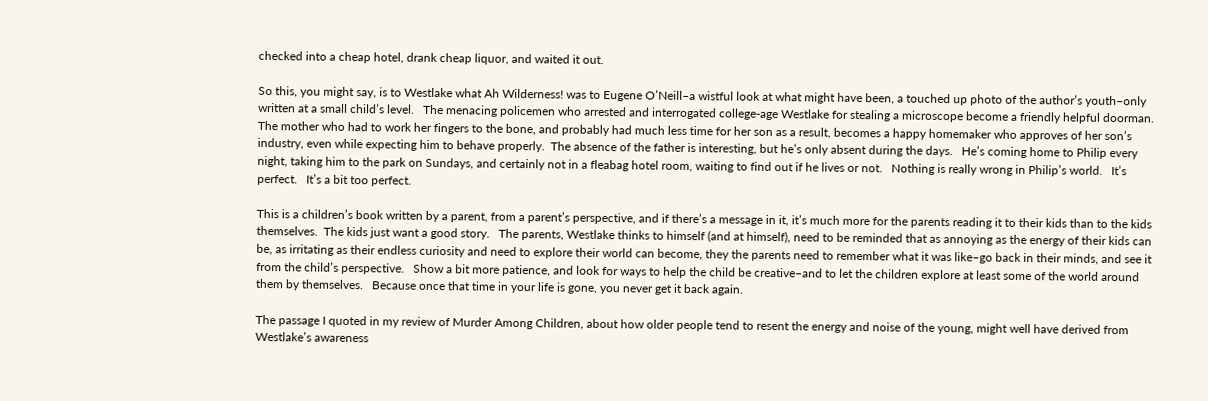checked into a cheap hotel, drank cheap liquor, and waited it out.

So this, you might say, is to Westlake what Ah Wilderness! was to Eugene O’Neill–a wistful look at what might have been, a touched up photo of the author’s youth–only written at a small child’s level.   The menacing policemen who arrested and interrogated college-age Westlake for stealing a microscope become a friendly helpful doorman.  The mother who had to work her fingers to the bone, and probably had much less time for her son as a result, becomes a happy homemaker who approves of her son’s industry, even while expecting him to behave properly.  The absence of the father is interesting, but he’s only absent during the days.   He’s coming home to Philip every night, taking him to the park on Sundays, and certainly not in a fleabag hotel room, waiting to find out if he lives or not.   Nothing is really wrong in Philip’s world.   It’s perfect.   It’s a bit too perfect.

This is a children’s book written by a parent, from a parent’s perspective, and if there’s a message in it, it’s much more for the parents reading it to their kids than to the kids themselves.  The kids just want a good story.   The parents, Westlake thinks to himself (and at himself), need to be reminded that as annoying as the energy of their kids can be, as irritating as their endless curiosity and need to explore their world can become, they the parents need to remember what it was like–go back in their minds, and see it from the child’s perspective.   Show a bit more patience, and look for ways to help the child be creative–and to let the children explore at least some of the world around them by themselves.   Because once that time in your life is gone, you never get it back again.

The passage I quoted in my review of Murder Among Children, about how older people tend to resent the energy and noise of the young, might well have derived from Westlake’s awareness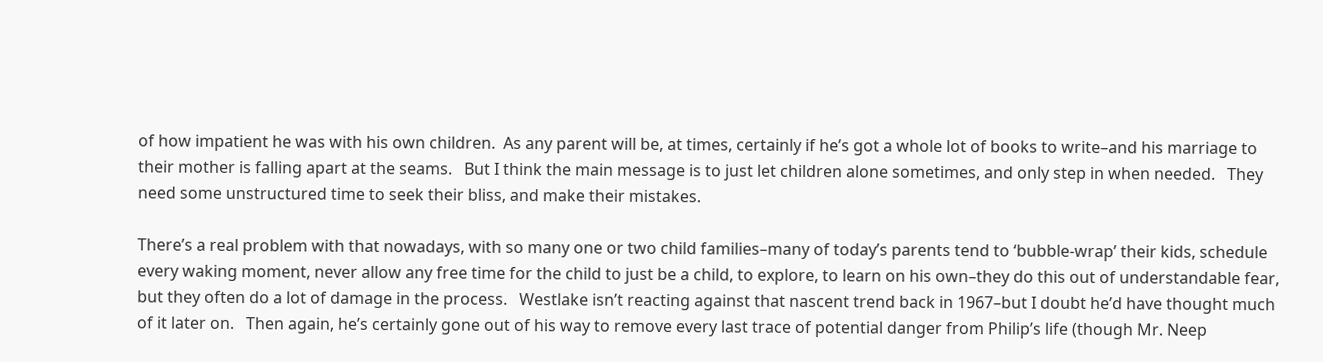of how impatient he was with his own children.  As any parent will be, at times, certainly if he’s got a whole lot of books to write–and his marriage to their mother is falling apart at the seams.   But I think the main message is to just let children alone sometimes, and only step in when needed.   They need some unstructured time to seek their bliss, and make their mistakes.

There’s a real problem with that nowadays, with so many one or two child families–many of today’s parents tend to ‘bubble-wrap’ their kids, schedule every waking moment, never allow any free time for the child to just be a child, to explore, to learn on his own–they do this out of understandable fear, but they often do a lot of damage in the process.   Westlake isn’t reacting against that nascent trend back in 1967–but I doubt he’d have thought much of it later on.   Then again, he’s certainly gone out of his way to remove every last trace of potential danger from Philip’s life (though Mr. Neep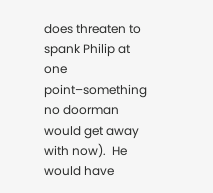does threaten to spank Philip at one point–something no doorman would get away with now).  He would have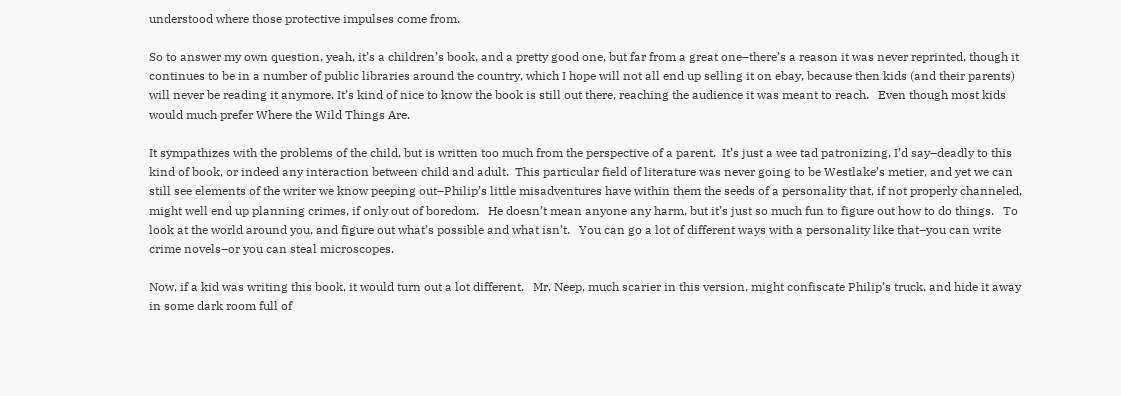understood where those protective impulses come from.

So to answer my own question, yeah, it’s a children’s book, and a pretty good one, but far from a great one–there’s a reason it was never reprinted, though it continues to be in a number of public libraries around the country, which I hope will not all end up selling it on ebay, because then kids (and their parents) will never be reading it anymore. It’s kind of nice to know the book is still out there, reaching the audience it was meant to reach.   Even though most kids would much prefer Where the Wild Things Are.

It sympathizes with the problems of the child, but is written too much from the perspective of a parent.  It’s just a wee tad patronizing, I’d say–deadly to this kind of book, or indeed any interaction between child and adult.  This particular field of literature was never going to be Westlake’s metier, and yet we can still see elements of the writer we know peeping out–Philip’s little misadventures have within them the seeds of a personality that, if not properly channeled, might well end up planning crimes, if only out of boredom.   He doesn’t mean anyone any harm, but it’s just so much fun to figure out how to do things.   To look at the world around you, and figure out what’s possible and what isn’t.   You can go a lot of different ways with a personality like that–you can write crime novels–or you can steal microscopes.

Now, if a kid was writing this book, it would turn out a lot different.   Mr. Neep, much scarier in this version, might confiscate Philip’s truck, and hide it away in some dark room full of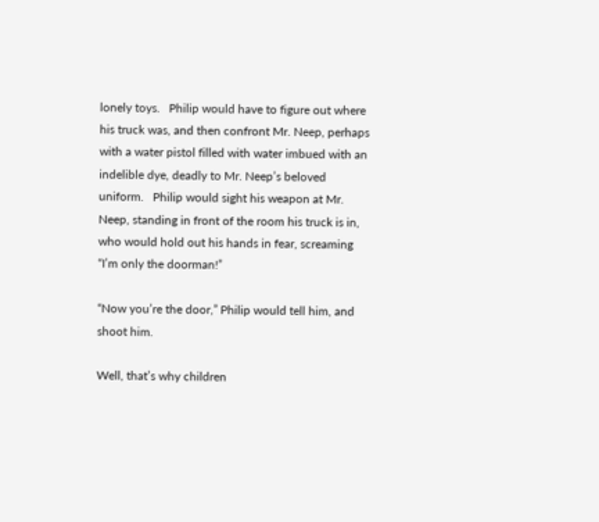lonely toys.   Philip would have to figure out where his truck was, and then confront Mr. Neep, perhaps with a water pistol filled with water imbued with an indelible dye, deadly to Mr. Neep’s beloved uniform.   Philip would sight his weapon at Mr. Neep, standing in front of the room his truck is in, who would hold out his hands in fear, screaming “I’m only the doorman!”

“Now you’re the door,” Philip would tell him, and shoot him.

Well, that’s why children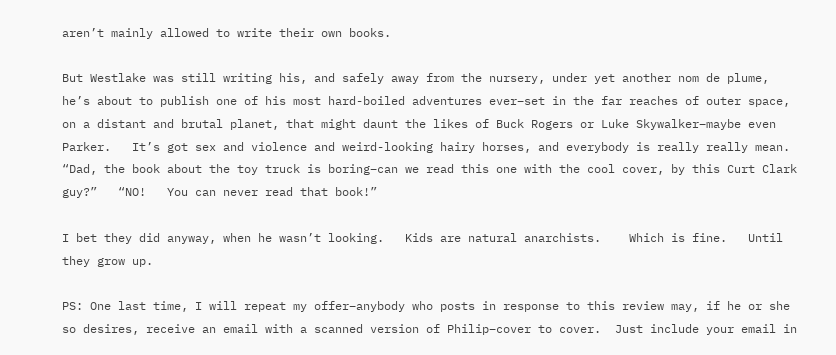aren’t mainly allowed to write their own books.

But Westlake was still writing his, and safely away from the nursery, under yet another nom de plume, he’s about to publish one of his most hard-boiled adventures ever–set in the far reaches of outer space, on a distant and brutal planet, that might daunt the likes of Buck Rogers or Luke Skywalker–maybe even Parker.   It’s got sex and violence and weird-looking hairy horses, and everybody is really really mean.   “Dad, the book about the toy truck is boring–can we read this one with the cool cover, by this Curt Clark guy?”   “NO!   You can never read that book!”

I bet they did anyway, when he wasn’t looking.   Kids are natural anarchists.    Which is fine.   Until they grow up.

PS: One last time, I will repeat my offer–anybody who posts in response to this review may, if he or she so desires, receive an email with a scanned version of Philip–cover to cover.  Just include your email in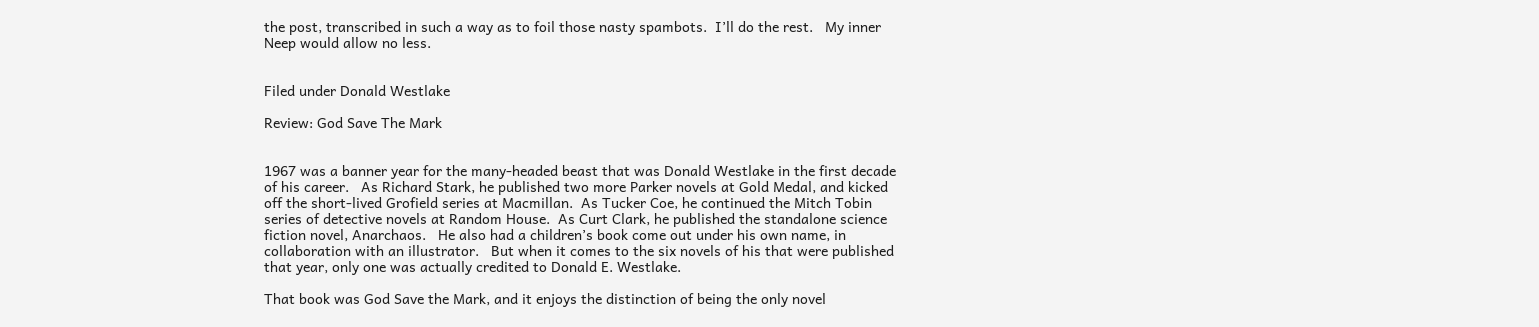the post, transcribed in such a way as to foil those nasty spambots.  I’ll do the rest.   My inner Neep would allow no less.


Filed under Donald Westlake

Review: God Save The Mark


1967 was a banner year for the many-headed beast that was Donald Westlake in the first decade of his career.   As Richard Stark, he published two more Parker novels at Gold Medal, and kicked off the short-lived Grofield series at Macmillan.  As Tucker Coe, he continued the Mitch Tobin series of detective novels at Random House.  As Curt Clark, he published the standalone science fiction novel, Anarchaos.   He also had a children’s book come out under his own name, in collaboration with an illustrator.   But when it comes to the six novels of his that were published that year, only one was actually credited to Donald E. Westlake.

That book was God Save the Mark, and it enjoys the distinction of being the only novel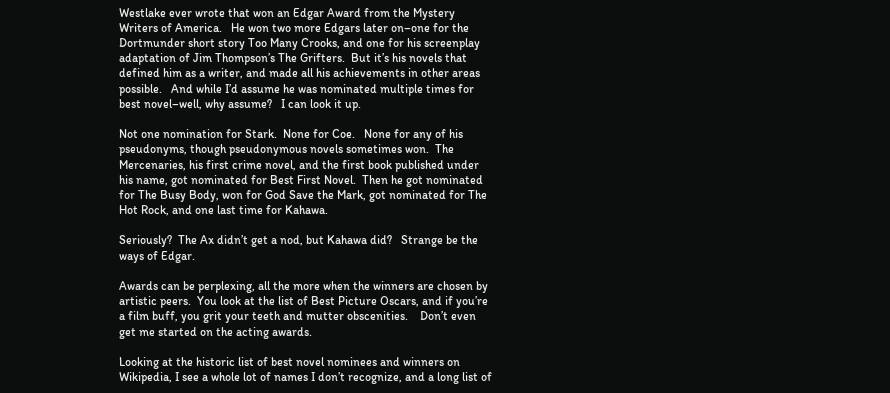Westlake ever wrote that won an Edgar Award from the Mystery Writers of America.   He won two more Edgars later on–one for the Dortmunder short story Too Many Crooks, and one for his screenplay adaptation of Jim Thompson’s The Grifters.  But it’s his novels that defined him as a writer, and made all his achievements in other areas possible.   And while I’d assume he was nominated multiple times for best novel–well, why assume?   I can look it up.

Not one nomination for Stark.  None for Coe.   None for any of his pseudonyms, though pseudonymous novels sometimes won.  The Mercenaries, his first crime novel, and the first book published under his name, got nominated for Best First Novel.  Then he got nominated for The Busy Body, won for God Save the Mark, got nominated for The Hot Rock, and one last time for Kahawa.

Seriously?  The Ax didn’t get a nod, but Kahawa did?   Strange be the ways of Edgar.

Awards can be perplexing, all the more when the winners are chosen by artistic peers.  You look at the list of Best Picture Oscars, and if you’re a film buff, you grit your teeth and mutter obscenities.    Don’t even get me started on the acting awards.

Looking at the historic list of best novel nominees and winners on Wikipedia, I see a whole lot of names I don’t recognize, and a long list of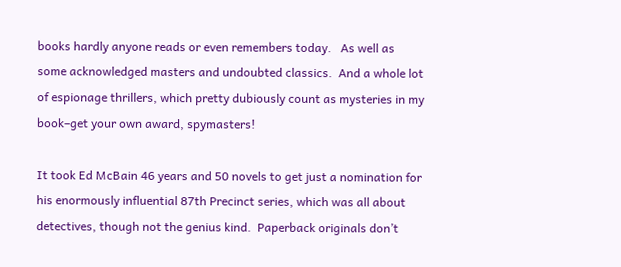books hardly anyone reads or even remembers today.   As well as some acknowledged masters and undoubted classics.  And a whole lot of espionage thrillers, which pretty dubiously count as mysteries in my book–get your own award, spymasters!

It took Ed McBain 46 years and 50 novels to get just a nomination for his enormously influential 87th Precinct series, which was all about detectives, though not the genius kind.  Paperback originals don’t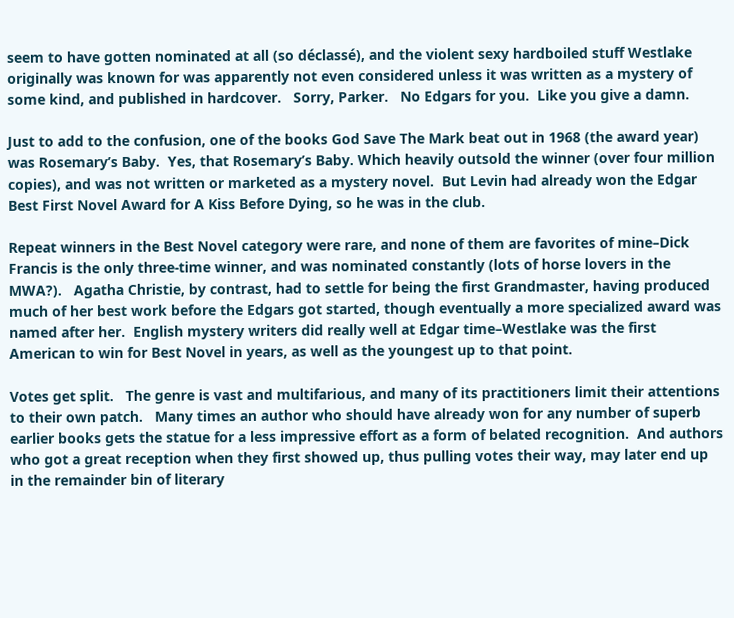seem to have gotten nominated at all (so déclassé), and the violent sexy hardboiled stuff Westlake originally was known for was apparently not even considered unless it was written as a mystery of some kind, and published in hardcover.   Sorry, Parker.   No Edgars for you.  Like you give a damn.

Just to add to the confusion, one of the books God Save The Mark beat out in 1968 (the award year) was Rosemary’s Baby.  Yes, that Rosemary’s Baby. Which heavily outsold the winner (over four million copies), and was not written or marketed as a mystery novel.  But Levin had already won the Edgar Best First Novel Award for A Kiss Before Dying, so he was in the club.

Repeat winners in the Best Novel category were rare, and none of them are favorites of mine–Dick Francis is the only three-time winner, and was nominated constantly (lots of horse lovers in the MWA?).   Agatha Christie, by contrast, had to settle for being the first Grandmaster, having produced much of her best work before the Edgars got started, though eventually a more specialized award was named after her.  English mystery writers did really well at Edgar time–Westlake was the first American to win for Best Novel in years, as well as the youngest up to that point.

Votes get split.   The genre is vast and multifarious, and many of its practitioners limit their attentions to their own patch.   Many times an author who should have already won for any number of superb earlier books gets the statue for a less impressive effort as a form of belated recognition.  And authors who got a great reception when they first showed up, thus pulling votes their way, may later end up in the remainder bin of literary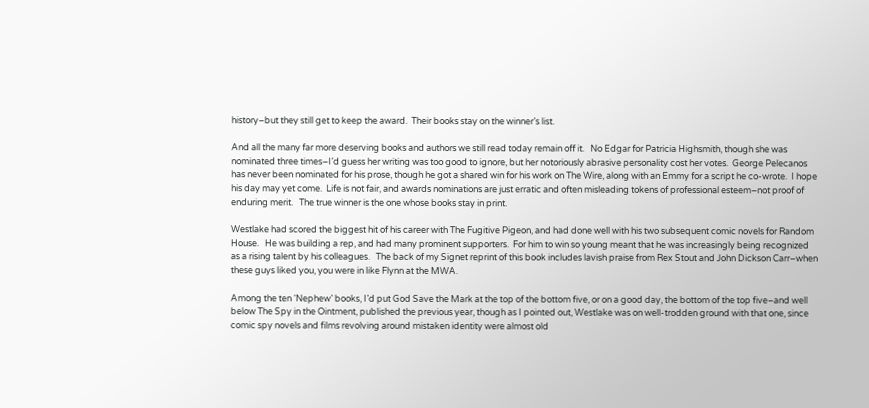history–but they still get to keep the award.  Their books stay on the winner’s list.

And all the many far more deserving books and authors we still read today remain off it.   No Edgar for Patricia Highsmith, though she was nominated three times–I’d guess her writing was too good to ignore, but her notoriously abrasive personality cost her votes.  George Pelecanos has never been nominated for his prose, though he got a shared win for his work on The Wire, along with an Emmy for a script he co-wrote.  I hope his day may yet come.  Life is not fair, and awards nominations are just erratic and often misleading tokens of professional esteem–not proof of enduring merit.   The true winner is the one whose books stay in print.

Westlake had scored the biggest hit of his career with The Fugitive Pigeon, and had done well with his two subsequent comic novels for Random House.   He was building a rep, and had many prominent supporters.  For him to win so young meant that he was increasingly being recognized as a rising talent by his colleagues.   The back of my Signet reprint of this book includes lavish praise from Rex Stout and John Dickson Carr–when these guys liked you, you were in like Flynn at the MWA.

Among the ten ‘Nephew’ books, I’d put God Save the Mark at the top of the bottom five, or on a good day, the bottom of the top five–and well below The Spy in the Ointment, published the previous year, though as I pointed out, Westlake was on well-trodden ground with that one, since comic spy novels and films revolving around mistaken identity were almost old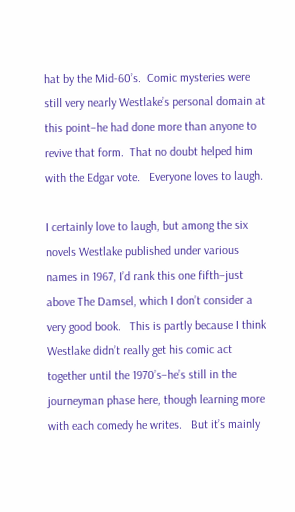hat by the Mid-60’s.  Comic mysteries were still very nearly Westlake’s personal domain at this point–he had done more than anyone to revive that form.  That no doubt helped him with the Edgar vote.   Everyone loves to laugh.

I certainly love to laugh, but among the six novels Westlake published under various names in 1967, I’d rank this one fifth–just above The Damsel, which I don’t consider a very good book.   This is partly because I think Westlake didn’t really get his comic act together until the 1970’s–he’s still in the journeyman phase here, though learning more with each comedy he writes.   But it’s mainly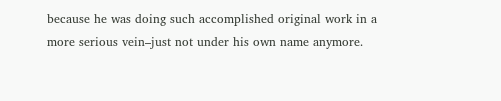because he was doing such accomplished original work in a more serious vein–just not under his own name anymore.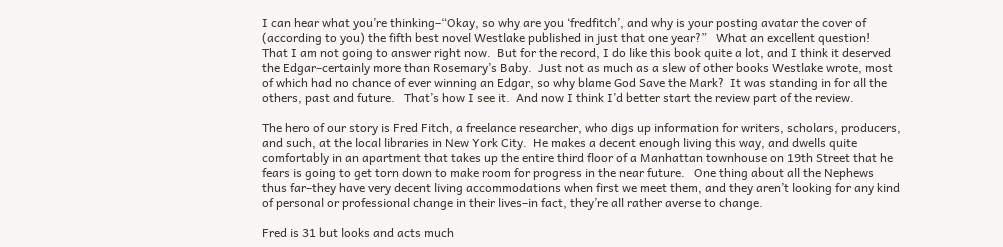I can hear what you’re thinking–“Okay, so why are you ‘fredfitch’, and why is your posting avatar the cover of (according to you) the fifth best novel Westlake published in just that one year?”   What an excellent question!    That I am not going to answer right now.  But for the record, I do like this book quite a lot, and I think it deserved the Edgar–certainly more than Rosemary’s Baby.  Just not as much as a slew of other books Westlake wrote, most of which had no chance of ever winning an Edgar, so why blame God Save the Mark?  It was standing in for all the others, past and future.   That’s how I see it.  And now I think I’d better start the review part of the review.

The hero of our story is Fred Fitch, a freelance researcher, who digs up information for writers, scholars, producers, and such, at the local libraries in New York City.  He makes a decent enough living this way, and dwells quite comfortably in an apartment that takes up the entire third floor of a Manhattan townhouse on 19th Street that he fears is going to get torn down to make room for progress in the near future.   One thing about all the Nephews thus far–they have very decent living accommodations when first we meet them, and they aren’t looking for any kind of personal or professional change in their lives–in fact, they’re all rather averse to change.

Fred is 31 but looks and acts much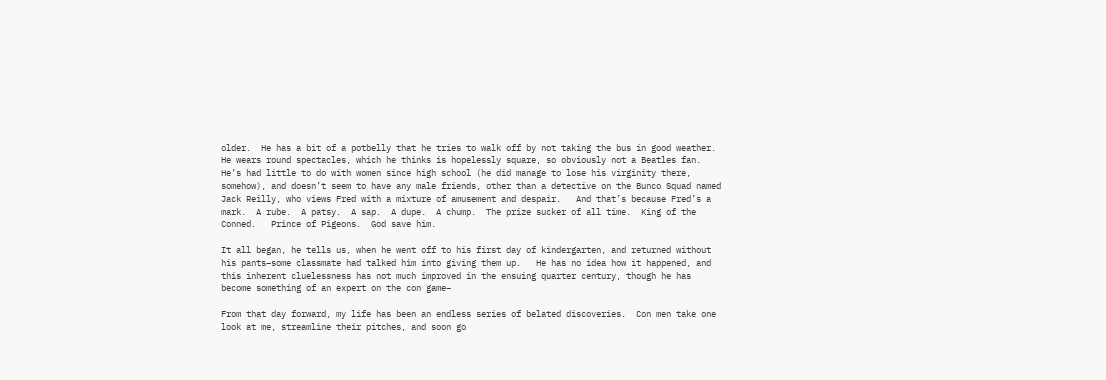older.  He has a bit of a potbelly that he tries to walk off by not taking the bus in good weather.  He wears round spectacles, which he thinks is hopelessly square, so obviously not a Beatles fan.  He’s had little to do with women since high school (he did manage to lose his virginity there, somehow), and doesn’t seem to have any male friends, other than a detective on the Bunco Squad named Jack Reilly, who views Fred with a mixture of amusement and despair.   And that’s because Fred’s a mark.  A rube.  A patsy.  A sap.  A dupe.  A chump.  The prize sucker of all time.  King of the Conned.   Prince of Pigeons.  God save him.

It all began, he tells us, when he went off to his first day of kindergarten, and returned without his pants–some classmate had talked him into giving them up.   He has no idea how it happened, and this inherent cluelessness has not much improved in the ensuing quarter century, though he has become something of an expert on the con game–

From that day forward, my life has been an endless series of belated discoveries.  Con men take one look at me, streamline their pitches, and soon go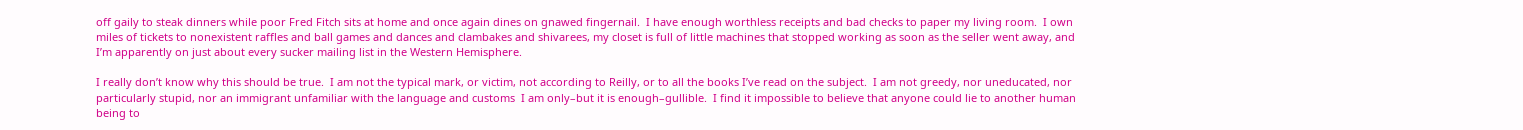off gaily to steak dinners while poor Fred Fitch sits at home and once again dines on gnawed fingernail.  I have enough worthless receipts and bad checks to paper my living room.  I own miles of tickets to nonexistent raffles and ball games and dances and clambakes and shivarees, my closet is full of little machines that stopped working as soon as the seller went away, and I’m apparently on just about every sucker mailing list in the Western Hemisphere.

I really don’t know why this should be true.  I am not the typical mark, or victim, not according to Reilly, or to all the books I’ve read on the subject.  I am not greedy, nor uneducated, nor particularly stupid, nor an immigrant unfamiliar with the language and customs  I am only–but it is enough–gullible.  I find it impossible to believe that anyone could lie to another human being to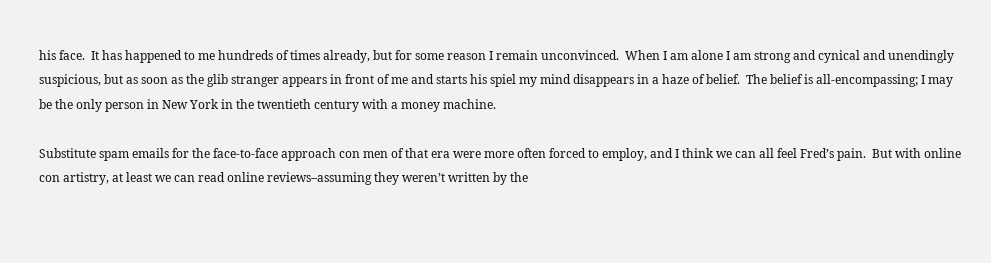his face.  It has happened to me hundreds of times already, but for some reason I remain unconvinced.  When I am alone I am strong and cynical and unendingly suspicious, but as soon as the glib stranger appears in front of me and starts his spiel my mind disappears in a haze of belief.  The belief is all-encompassing; I may be the only person in New York in the twentieth century with a money machine.

Substitute spam emails for the face-to-face approach con men of that era were more often forced to employ, and I think we can all feel Fred’s pain.  But with online con artistry, at least we can read online reviews–assuming they weren’t written by the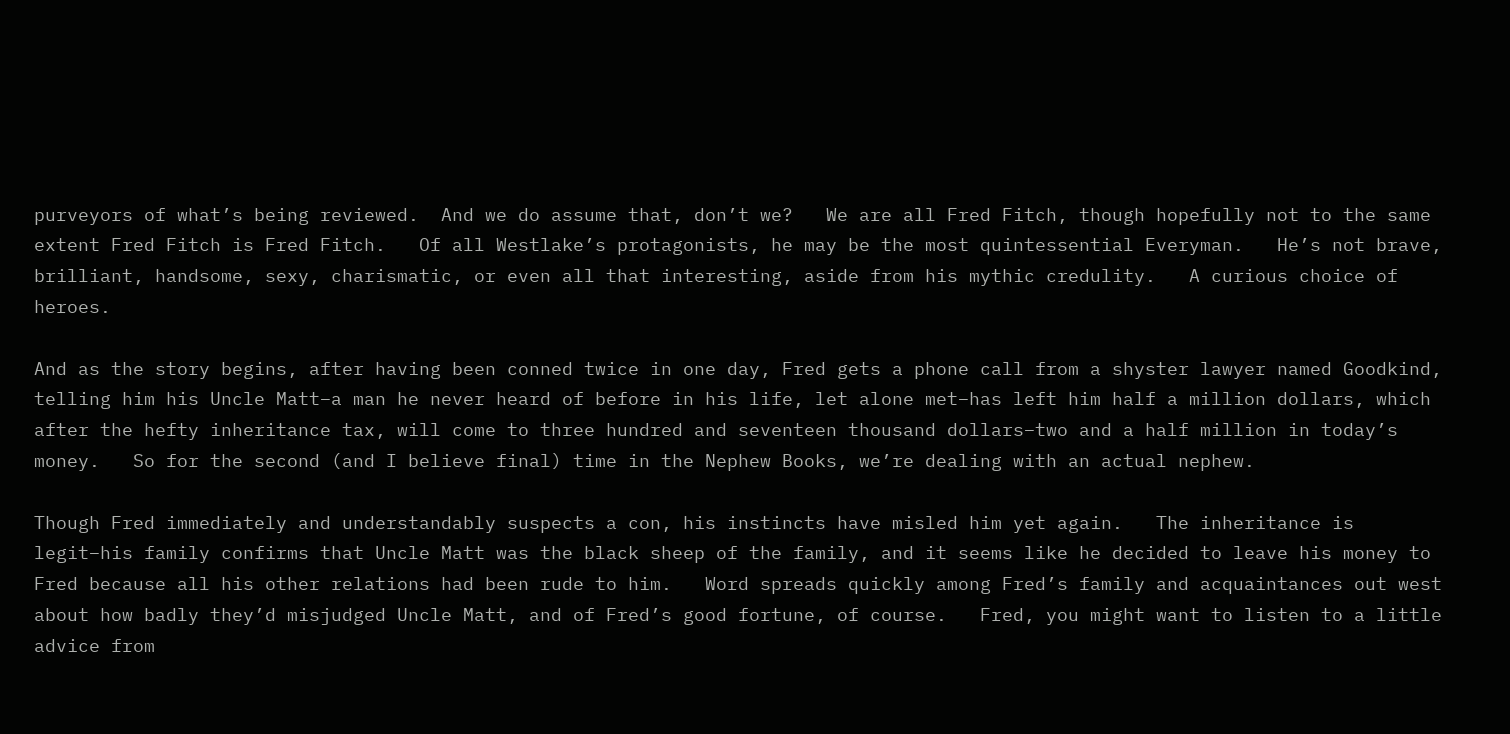purveyors of what’s being reviewed.  And we do assume that, don’t we?   We are all Fred Fitch, though hopefully not to the same extent Fred Fitch is Fred Fitch.   Of all Westlake’s protagonists, he may be the most quintessential Everyman.   He’s not brave, brilliant, handsome, sexy, charismatic, or even all that interesting, aside from his mythic credulity.   A curious choice of heroes.

And as the story begins, after having been conned twice in one day, Fred gets a phone call from a shyster lawyer named Goodkind, telling him his Uncle Matt–a man he never heard of before in his life, let alone met–has left him half a million dollars, which after the hefty inheritance tax, will come to three hundred and seventeen thousand dollars–two and a half million in today’s money.   So for the second (and I believe final) time in the Nephew Books, we’re dealing with an actual nephew.

Though Fred immediately and understandably suspects a con, his instincts have misled him yet again.   The inheritance is legit–his family confirms that Uncle Matt was the black sheep of the family, and it seems like he decided to leave his money to Fred because all his other relations had been rude to him.   Word spreads quickly among Fred’s family and acquaintances out west about how badly they’d misjudged Uncle Matt, and of Fred’s good fortune, of course.   Fred, you might want to listen to a little advice from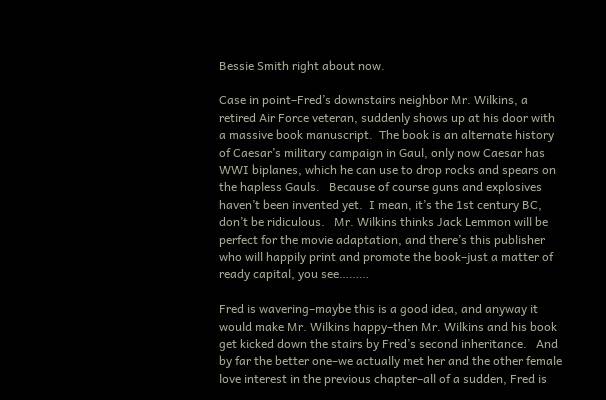Bessie Smith right about now.

Case in point–Fred’s downstairs neighbor Mr. Wilkins, a retired Air Force veteran, suddenly shows up at his door with a massive book manuscript.  The book is an alternate history of Caesar’s military campaign in Gaul, only now Caesar has WWI biplanes, which he can use to drop rocks and spears on the hapless Gauls.   Because of course guns and explosives haven’t been invented yet.  I mean, it’s the 1st century BC, don’t be ridiculous.   Mr. Wilkins thinks Jack Lemmon will be perfect for the movie adaptation, and there’s this publisher who will happily print and promote the book–just a matter of ready capital, you see………

Fred is wavering–maybe this is a good idea, and anyway it would make Mr. Wilkins happy–then Mr. Wilkins and his book get kicked down the stairs by Fred’s second inheritance.   And by far the better one–we actually met her and the other female love interest in the previous chapter–all of a sudden, Fred is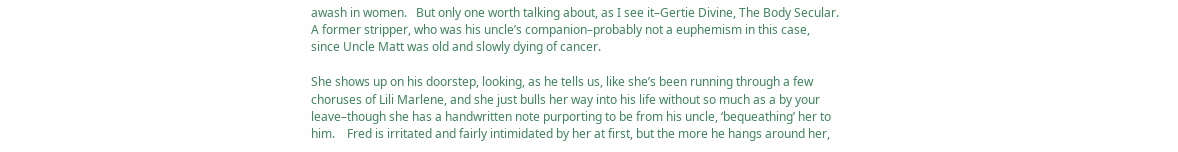awash in women.   But only one worth talking about, as I see it–Gertie Divine, The Body Secular.   A former stripper, who was his uncle’s companion–probably not a euphemism in this case, since Uncle Matt was old and slowly dying of cancer.

She shows up on his doorstep, looking, as he tells us, like she’s been running through a few choruses of Lili Marlene, and she just bulls her way into his life without so much as a by your leave–though she has a handwritten note purporting to be from his uncle, ‘bequeathing’ her to him.    Fred is irritated and fairly intimidated by her at first, but the more he hangs around her,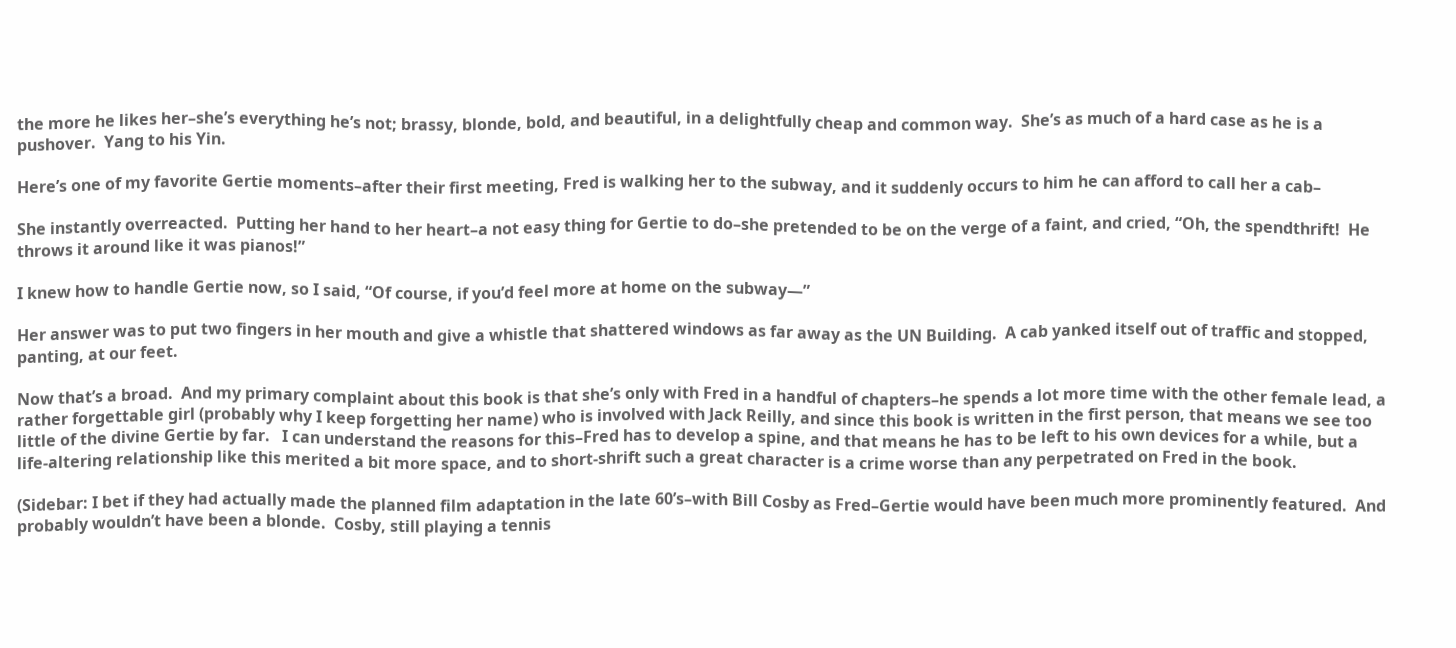the more he likes her–she’s everything he’s not; brassy, blonde, bold, and beautiful, in a delightfully cheap and common way.  She’s as much of a hard case as he is a pushover.  Yang to his Yin.

Here’s one of my favorite Gertie moments–after their first meeting, Fred is walking her to the subway, and it suddenly occurs to him he can afford to call her a cab–

She instantly overreacted.  Putting her hand to her heart–a not easy thing for Gertie to do–she pretended to be on the verge of a faint, and cried, “Oh, the spendthrift!  He throws it around like it was pianos!”

I knew how to handle Gertie now, so I said, “Of course, if you’d feel more at home on the subway—”

Her answer was to put two fingers in her mouth and give a whistle that shattered windows as far away as the UN Building.  A cab yanked itself out of traffic and stopped, panting, at our feet.

Now that’s a broad.  And my primary complaint about this book is that she’s only with Fred in a handful of chapters–he spends a lot more time with the other female lead, a rather forgettable girl (probably why I keep forgetting her name) who is involved with Jack Reilly, and since this book is written in the first person, that means we see too little of the divine Gertie by far.   I can understand the reasons for this–Fred has to develop a spine, and that means he has to be left to his own devices for a while, but a life-altering relationship like this merited a bit more space, and to short-shrift such a great character is a crime worse than any perpetrated on Fred in the book.

(Sidebar: I bet if they had actually made the planned film adaptation in the late 60’s–with Bill Cosby as Fred–Gertie would have been much more prominently featured.  And probably wouldn’t have been a blonde.  Cosby, still playing a tennis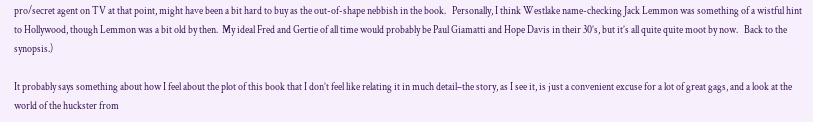pro/secret agent on TV at that point, might have been a bit hard to buy as the out-of-shape nebbish in the book.   Personally, I think Westlake name-checking Jack Lemmon was something of a wistful hint to Hollywood, though Lemmon was a bit old by then.  My ideal Fred and Gertie of all time would probably be Paul Giamatti and Hope Davis in their 30’s, but it’s all quite quite moot by now.   Back to the synopsis.)

It probably says something about how I feel about the plot of this book that I don’t feel like relating it in much detail–the story, as I see it, is just a convenient excuse for a lot of great gags, and a look at the world of the huckster from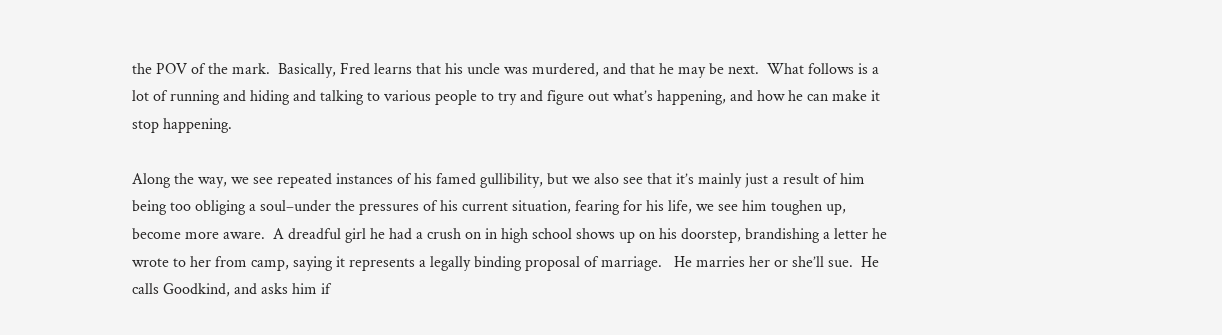the POV of the mark.  Basically, Fred learns that his uncle was murdered, and that he may be next.  What follows is a lot of running and hiding and talking to various people to try and figure out what’s happening, and how he can make it stop happening.

Along the way, we see repeated instances of his famed gullibility, but we also see that it’s mainly just a result of him being too obliging a soul–under the pressures of his current situation, fearing for his life, we see him toughen up, become more aware.  A dreadful girl he had a crush on in high school shows up on his doorstep, brandishing a letter he wrote to her from camp, saying it represents a legally binding proposal of marriage.   He marries her or she’ll sue.  He calls Goodkind, and asks him if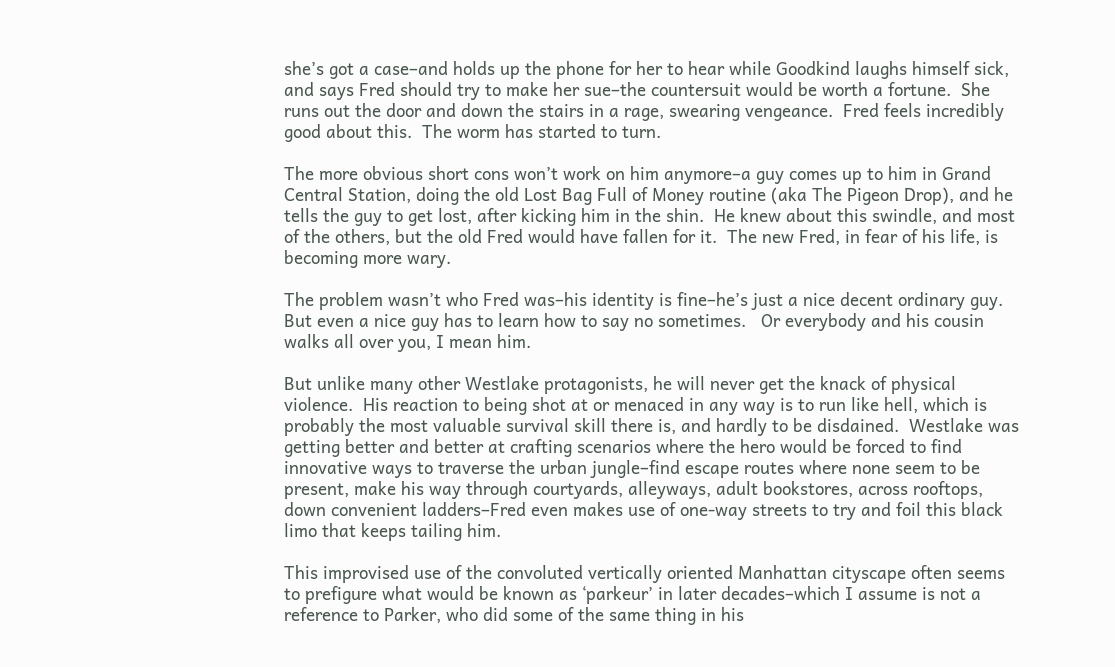she’s got a case–and holds up the phone for her to hear while Goodkind laughs himself sick, and says Fred should try to make her sue–the countersuit would be worth a fortune.  She runs out the door and down the stairs in a rage, swearing vengeance.  Fred feels incredibly good about this.  The worm has started to turn.

The more obvious short cons won’t work on him anymore–a guy comes up to him in Grand Central Station, doing the old Lost Bag Full of Money routine (aka The Pigeon Drop), and he tells the guy to get lost, after kicking him in the shin.  He knew about this swindle, and most of the others, but the old Fred would have fallen for it.  The new Fred, in fear of his life, is becoming more wary.

The problem wasn’t who Fred was–his identity is fine–he’s just a nice decent ordinary guy.  But even a nice guy has to learn how to say no sometimes.   Or everybody and his cousin walks all over you, I mean him.

But unlike many other Westlake protagonists, he will never get the knack of physical violence.  His reaction to being shot at or menaced in any way is to run like hell, which is probably the most valuable survival skill there is, and hardly to be disdained.  Westlake was getting better and better at crafting scenarios where the hero would be forced to find innovative ways to traverse the urban jungle–find escape routes where none seem to be present, make his way through courtyards, alleyways, adult bookstores, across rooftops, down convenient ladders–Fred even makes use of one-way streets to try and foil this black limo that keeps tailing him.

This improvised use of the convoluted vertically oriented Manhattan cityscape often seems to prefigure what would be known as ‘parkeur’ in later decades–which I assume is not a reference to Parker, who did some of the same thing in his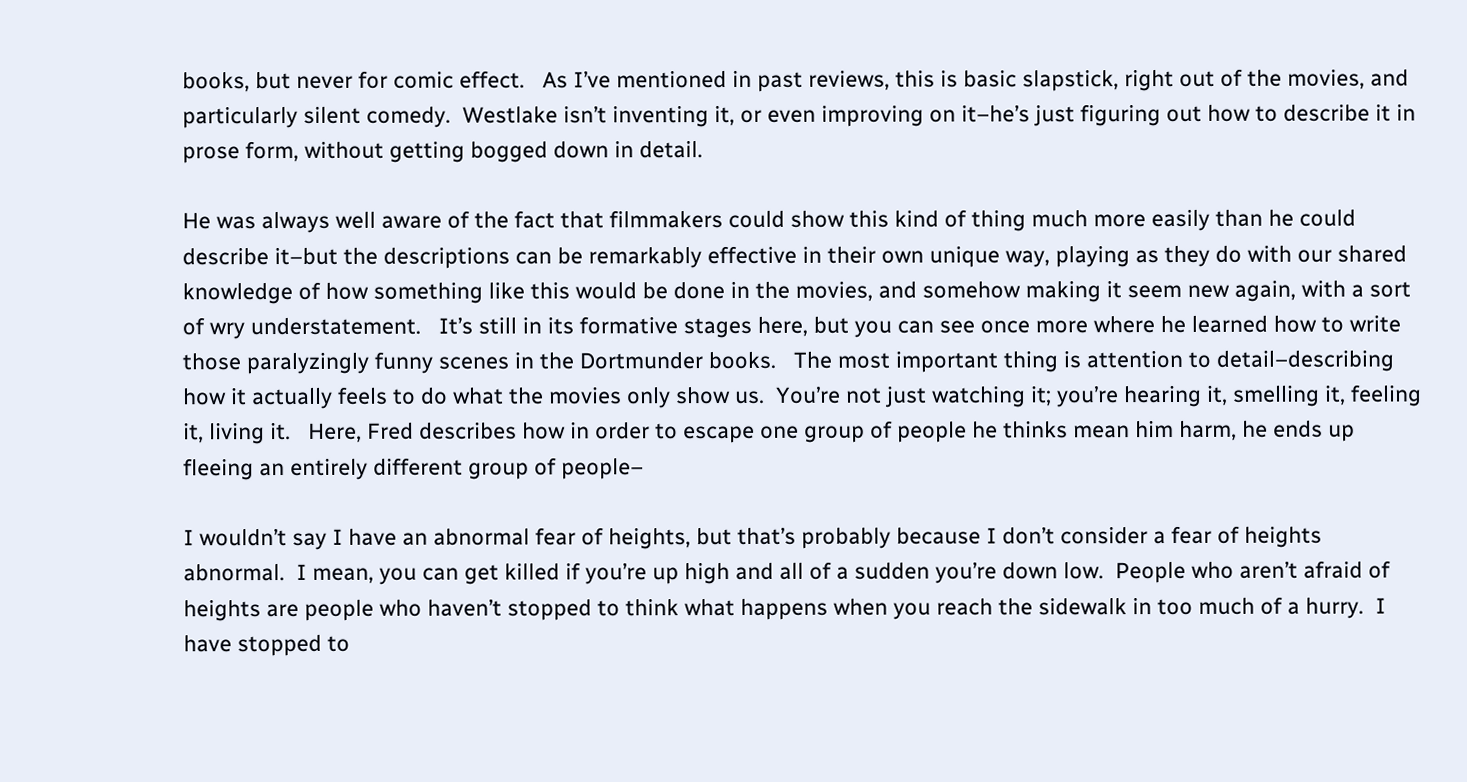books, but never for comic effect.   As I’ve mentioned in past reviews, this is basic slapstick, right out of the movies, and particularly silent comedy.  Westlake isn’t inventing it, or even improving on it–he’s just figuring out how to describe it in prose form, without getting bogged down in detail.

He was always well aware of the fact that filmmakers could show this kind of thing much more easily than he could describe it–but the descriptions can be remarkably effective in their own unique way, playing as they do with our shared knowledge of how something like this would be done in the movies, and somehow making it seem new again, with a sort of wry understatement.   It’s still in its formative stages here, but you can see once more where he learned how to write those paralyzingly funny scenes in the Dortmunder books.   The most important thing is attention to detail–describing how it actually feels to do what the movies only show us.  You’re not just watching it; you’re hearing it, smelling it, feeling it, living it.   Here, Fred describes how in order to escape one group of people he thinks mean him harm, he ends up fleeing an entirely different group of people–

I wouldn’t say I have an abnormal fear of heights, but that’s probably because I don’t consider a fear of heights abnormal.  I mean, you can get killed if you’re up high and all of a sudden you’re down low.  People who aren’t afraid of heights are people who haven’t stopped to think what happens when you reach the sidewalk in too much of a hurry.  I have stopped to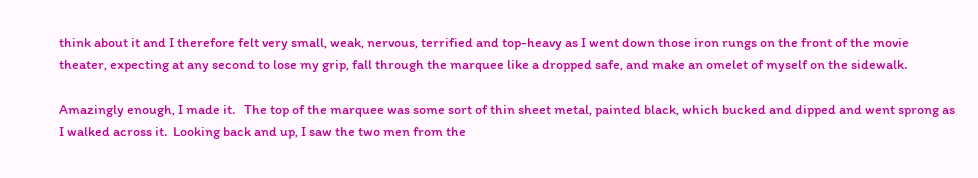think about it and I therefore felt very small, weak, nervous, terrified and top-heavy as I went down those iron rungs on the front of the movie theater, expecting at any second to lose my grip, fall through the marquee like a dropped safe, and make an omelet of myself on the sidewalk.

Amazingly enough, I made it.   The top of the marquee was some sort of thin sheet metal, painted black, which bucked and dipped and went sprong as I walked across it.  Looking back and up, I saw the two men from the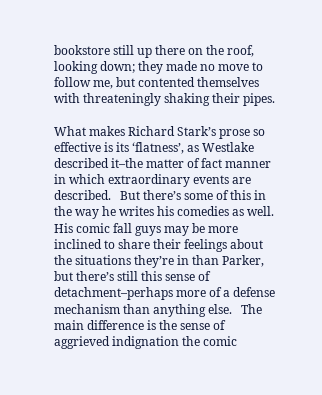bookstore still up there on the roof, looking down; they made no move to follow me, but contented themselves with threateningly shaking their pipes.

What makes Richard Stark’s prose so effective is its ‘flatness’, as Westlake described it–the matter of fact manner in which extraordinary events are described.   But there’s some of this in the way he writes his comedies as well.   His comic fall guys may be more inclined to share their feelings about the situations they’re in than Parker, but there’s still this sense of detachment–perhaps more of a defense mechanism than anything else.   The main difference is the sense of aggrieved indignation the comic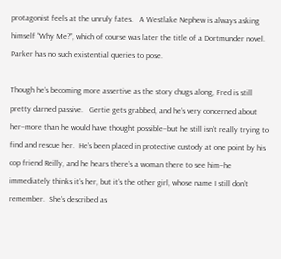protagonist feels at the unruly fates.   A Westlake Nephew is always asking himself “Why Me?”, which of course was later the title of a Dortmunder novel.   Parker has no such existential queries to pose.

Though he’s becoming more assertive as the story chugs along, Fred is still pretty darned passive.   Gertie gets grabbed, and he’s very concerned about her–more than he would have thought possible–but he still isn’t really trying to find and rescue her.  He’s been placed in protective custody at one point by his cop friend Reilly, and he hears there’s a woman there to see him–he immediately thinks it’s her, but it’s the other girl, whose name I still don’t remember.  She’s described as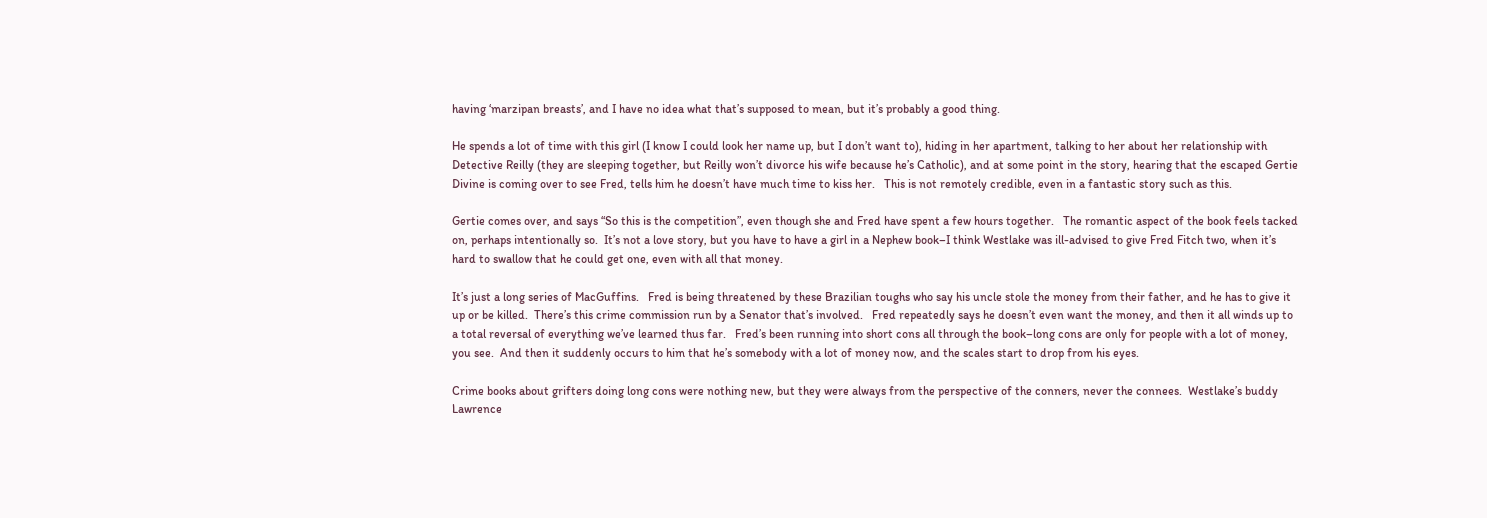having ‘marzipan breasts’, and I have no idea what that’s supposed to mean, but it’s probably a good thing.

He spends a lot of time with this girl (I know I could look her name up, but I don’t want to), hiding in her apartment, talking to her about her relationship with Detective Reilly (they are sleeping together, but Reilly won’t divorce his wife because he’s Catholic), and at some point in the story, hearing that the escaped Gertie Divine is coming over to see Fred, tells him he doesn’t have much time to kiss her.   This is not remotely credible, even in a fantastic story such as this.

Gertie comes over, and says “So this is the competition”, even though she and Fred have spent a few hours together.   The romantic aspect of the book feels tacked on, perhaps intentionally so.  It’s not a love story, but you have to have a girl in a Nephew book–I think Westlake was ill-advised to give Fred Fitch two, when it’s hard to swallow that he could get one, even with all that money.

It’s just a long series of MacGuffins.   Fred is being threatened by these Brazilian toughs who say his uncle stole the money from their father, and he has to give it up or be killed.  There’s this crime commission run by a Senator that’s involved.   Fred repeatedly says he doesn’t even want the money, and then it all winds up to a total reversal of everything we’ve learned thus far.   Fred’s been running into short cons all through the book–long cons are only for people with a lot of money, you see.  And then it suddenly occurs to him that he’s somebody with a lot of money now, and the scales start to drop from his eyes.

Crime books about grifters doing long cons were nothing new, but they were always from the perspective of the conners, never the connees.  Westlake’s buddy Lawrence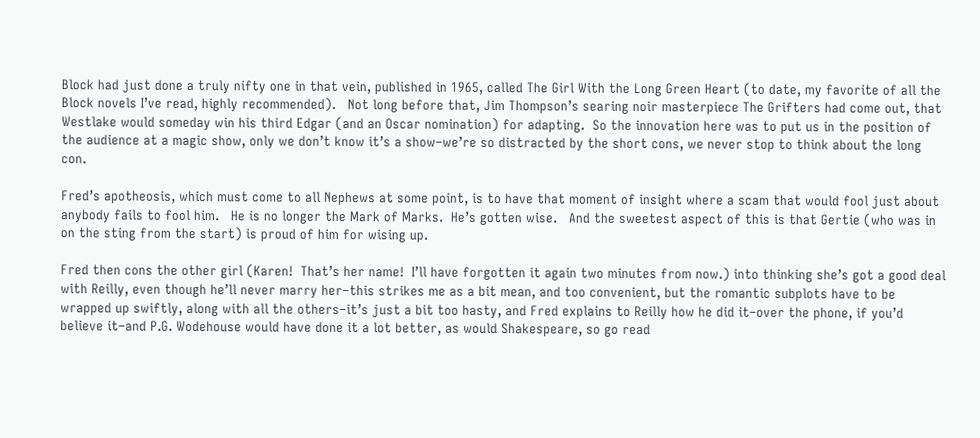Block had just done a truly nifty one in that vein, published in 1965, called The Girl With the Long Green Heart (to date, my favorite of all the Block novels I’ve read, highly recommended).   Not long before that, Jim Thompson’s searing noir masterpiece The Grifters had come out, that Westlake would someday win his third Edgar (and an Oscar nomination) for adapting.  So the innovation here was to put us in the position of the audience at a magic show, only we don’t know it’s a show–we’re so distracted by the short cons, we never stop to think about the long con.

Fred’s apotheosis, which must come to all Nephews at some point, is to have that moment of insight where a scam that would fool just about anybody fails to fool him.   He is no longer the Mark of Marks.  He’s gotten wise.   And the sweetest aspect of this is that Gertie (who was in on the sting from the start) is proud of him for wising up.

Fred then cons the other girl (Karen!  That’s her name!  I’ll have forgotten it again two minutes from now.) into thinking she’s got a good deal with Reilly, even though he’ll never marry her–this strikes me as a bit mean, and too convenient, but the romantic subplots have to be wrapped up swiftly, along with all the others–it’s just a bit too hasty, and Fred explains to Reilly how he did it–over the phone, if you’d believe it–and P.G. Wodehouse would have done it a lot better, as would Shakespeare, so go read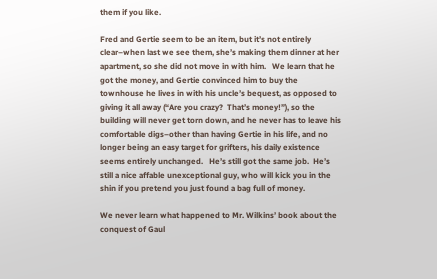them if you like.

Fred and Gertie seem to be an item, but it’s not entirely clear–when last we see them, she’s making them dinner at her apartment, so she did not move in with him.   We learn that he got the money, and Gertie convinced him to buy the townhouse he lives in with his uncle’s bequest, as opposed to giving it all away (“Are you crazy?  That’s money!”), so the building will never get torn down, and he never has to leave his comfortable digs–other than having Gertie in his life, and no longer being an easy target for grifters, his daily existence seems entirely unchanged.   He’s still got the same job.  He’s still a nice affable unexceptional guy, who will kick you in the shin if you pretend you just found a bag full of money.

We never learn what happened to Mr. Wilkins’ book about the conquest of Gaul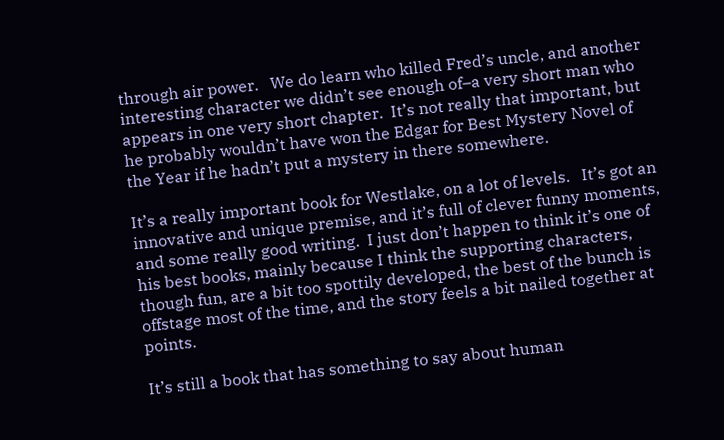through air power.   We do learn who killed Fred’s uncle, and another interesting character we didn’t see enough of–a very short man who appears in one very short chapter.  It’s not really that important, but he probably wouldn’t have won the Edgar for Best Mystery Novel of the Year if he hadn’t put a mystery in there somewhere.

It’s a really important book for Westlake, on a lot of levels.   It’s got an innovative and unique premise, and it’s full of clever funny moments, and some really good writing.  I just don’t happen to think it’s one of his best books, mainly because I think the supporting characters, though fun, are a bit too spottily developed, the best of the bunch is offstage most of the time, and the story feels a bit nailed together at points.

It’s still a book that has something to say about human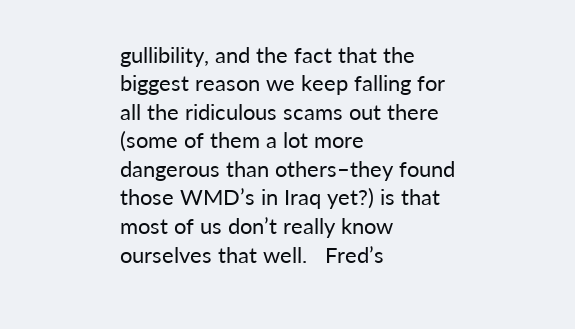gullibility, and the fact that the biggest reason we keep falling for all the ridiculous scams out there (some of them a lot more dangerous than others–they found those WMD’s in Iraq yet?) is that most of us don’t really know ourselves that well.   Fred’s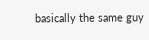basically the same guy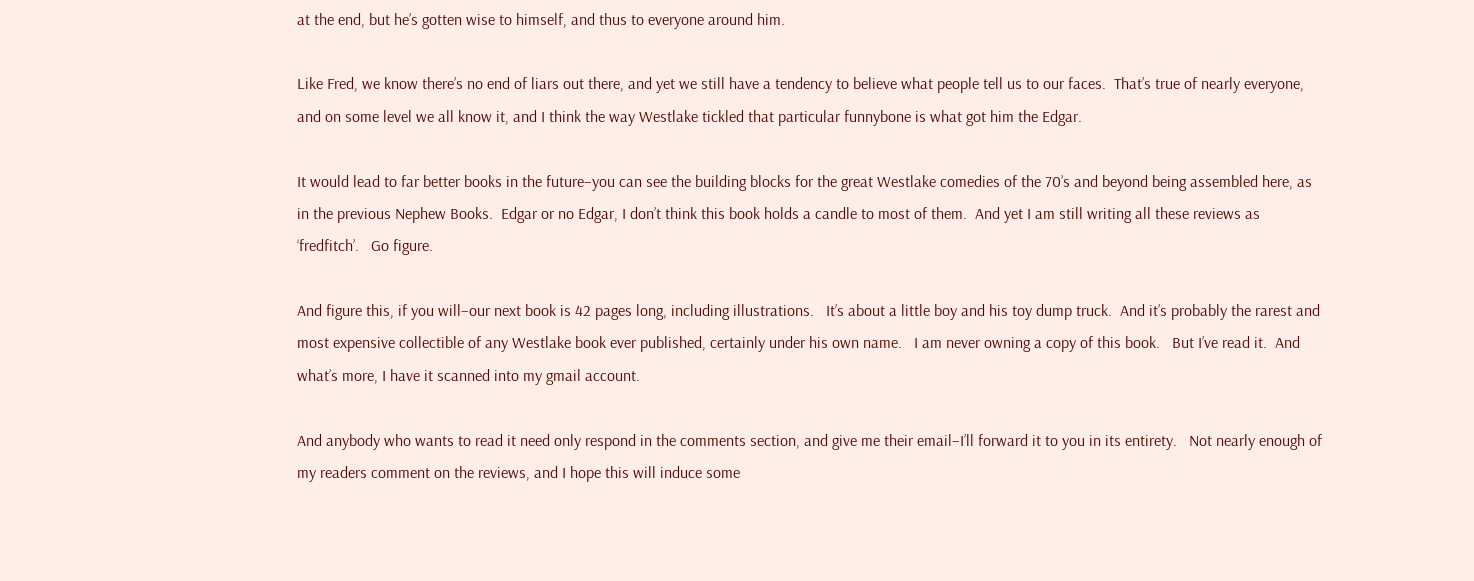at the end, but he’s gotten wise to himself, and thus to everyone around him.

Like Fred, we know there’s no end of liars out there, and yet we still have a tendency to believe what people tell us to our faces.  That’s true of nearly everyone, and on some level we all know it, and I think the way Westlake tickled that particular funnybone is what got him the Edgar.

It would lead to far better books in the future–you can see the building blocks for the great Westlake comedies of the 70’s and beyond being assembled here, as in the previous Nephew Books.  Edgar or no Edgar, I don’t think this book holds a candle to most of them.  And yet I am still writing all these reviews as ‘fredfitch’.   Go figure.

And figure this, if you will–our next book is 42 pages long, including illustrations.   It’s about a little boy and his toy dump truck.  And it’s probably the rarest and most expensive collectible of any Westlake book ever published, certainly under his own name.   I am never owning a copy of this book.   But I’ve read it.  And what’s more, I have it scanned into my gmail account.

And anybody who wants to read it need only respond in the comments section, and give me their email–I’ll forward it to you in its entirety.   Not nearly enough of my readers comment on the reviews, and I hope this will induce some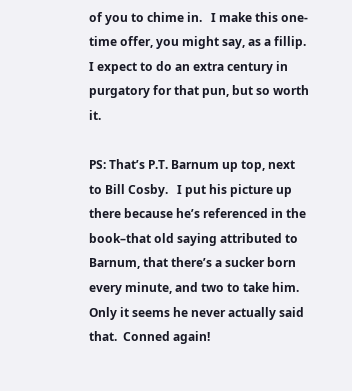of you to chime in.   I make this one-time offer, you might say, as a fillip.   I expect to do an extra century in purgatory for that pun, but so worth it.

PS: That’s P.T. Barnum up top, next to Bill Cosby.   I put his picture up there because he’s referenced in the book–that old saying attributed to Barnum, that there’s a sucker born every minute, and two to take him.   Only it seems he never actually said that.  Conned again!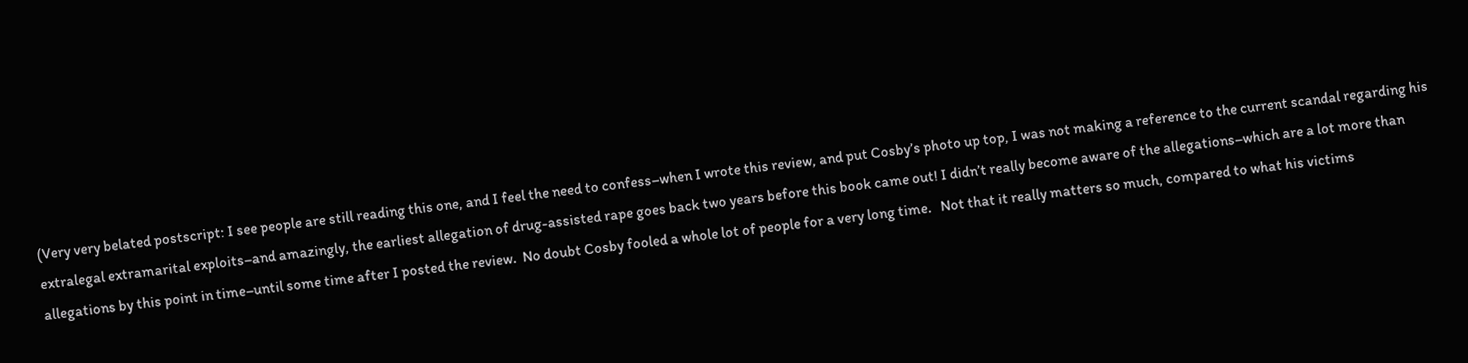(Very very belated postscript: I see people are still reading this one, and I feel the need to confess–when I wrote this review, and put Cosby’s photo up top, I was not making a reference to the current scandal regarding his extralegal extramarital exploits–and amazingly, the earliest allegation of drug-assisted rape goes back two years before this book came out! I didn’t really become aware of the allegations–which are a lot more than allegations by this point in time–until some time after I posted the review.  No doubt Cosby fooled a whole lot of people for a very long time.   Not that it really matters so much, compared to what his victims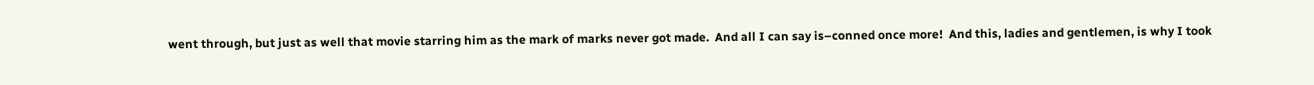went through, but just as well that movie starring him as the mark of marks never got made.  And all I can say is–conned once more!  And this, ladies and gentlemen, is why I took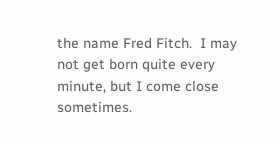the name Fred Fitch.  I may not get born quite every minute, but I come close sometimes.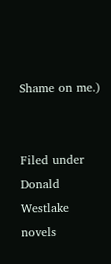Shame on me.)


Filed under Donald Westlake novels